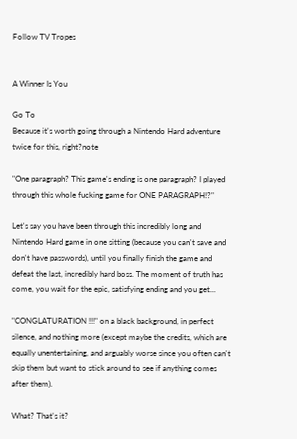Follow TV Tropes


A Winner Is You

Go To
Because it's worth going through a Nintendo Hard adventure twice for this, right?note

"One paragraph? This game's ending is one paragraph? I played through this whole fucking game for ONE PARAGRAPH!?"

Let's say you have been through this incredibly long and Nintendo Hard game in one sitting (because you can't save and don't have passwords), until you finally finish the game and defeat the last, incredibly hard boss. The moment of truth has come, you wait for the epic, satisfying ending and you get...

"CONGLATURATION !!!" on a black background, in perfect silence, and nothing more (except maybe the credits, which are equally unentertaining, and arguably worse since you often can't skip them but want to stick around to see if anything comes after them).

What? That's it?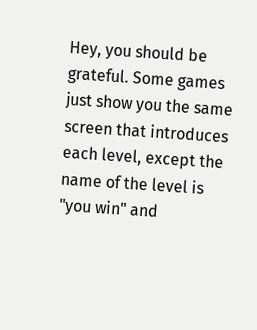Hey, you should be grateful. Some games just show you the same screen that introduces each level, except the name of the level is "you win" and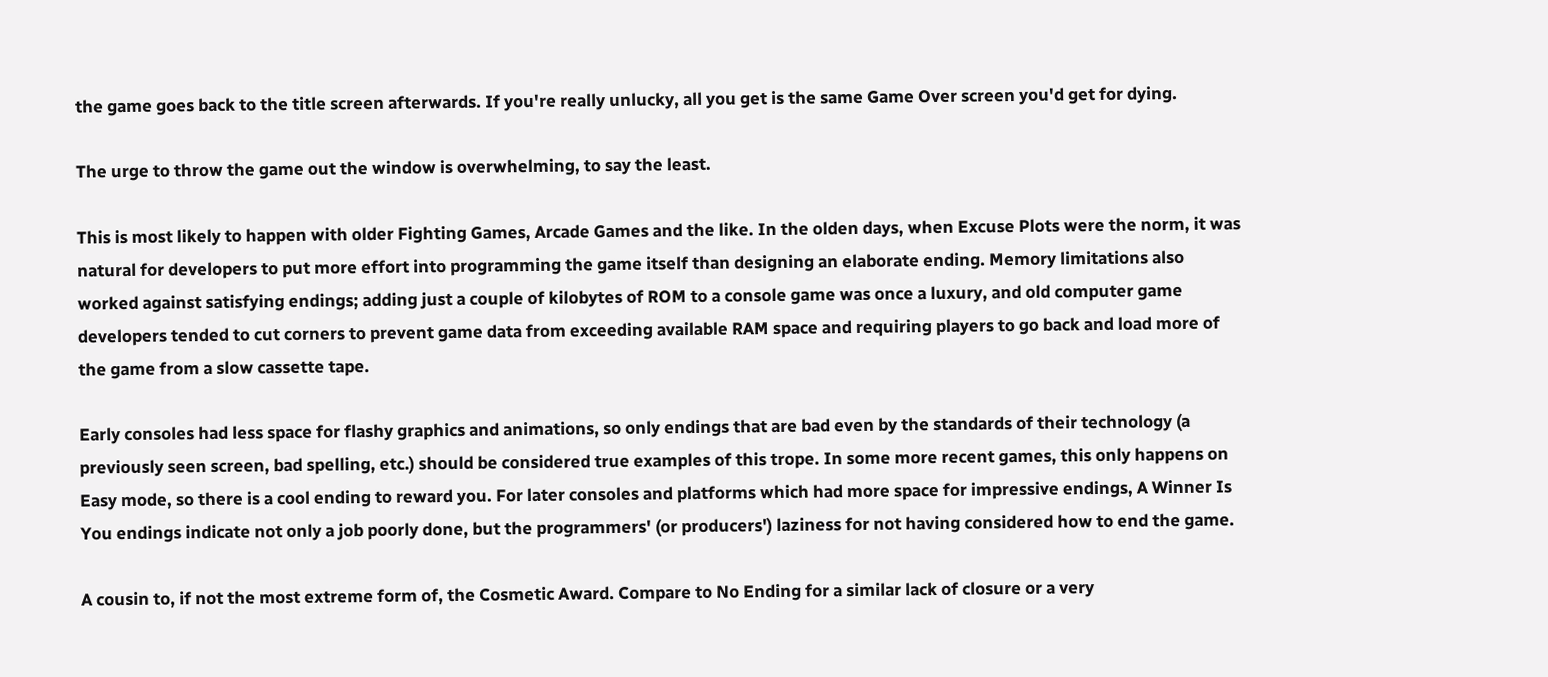the game goes back to the title screen afterwards. If you're really unlucky, all you get is the same Game Over screen you'd get for dying.

The urge to throw the game out the window is overwhelming, to say the least.

This is most likely to happen with older Fighting Games, Arcade Games and the like. In the olden days, when Excuse Plots were the norm, it was natural for developers to put more effort into programming the game itself than designing an elaborate ending. Memory limitations also worked against satisfying endings; adding just a couple of kilobytes of ROM to a console game was once a luxury, and old computer game developers tended to cut corners to prevent game data from exceeding available RAM space and requiring players to go back and load more of the game from a slow cassette tape.

Early consoles had less space for flashy graphics and animations, so only endings that are bad even by the standards of their technology (a previously seen screen, bad spelling, etc.) should be considered true examples of this trope. In some more recent games, this only happens on Easy mode, so there is a cool ending to reward you. For later consoles and platforms which had more space for impressive endings, A Winner Is You endings indicate not only a job poorly done, but the programmers' (or producers') laziness for not having considered how to end the game.

A cousin to, if not the most extreme form of, the Cosmetic Award. Compare to No Ending for a similar lack of closure or a very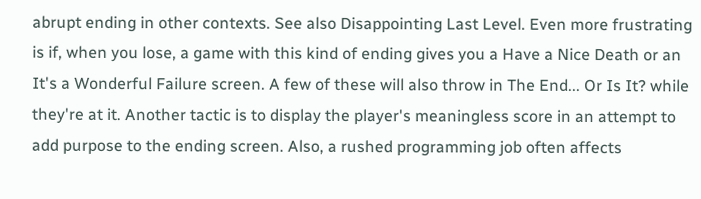abrupt ending in other contexts. See also Disappointing Last Level. Even more frustrating is if, when you lose, a game with this kind of ending gives you a Have a Nice Death or an It's a Wonderful Failure screen. A few of these will also throw in The End... Or Is It? while they're at it. Another tactic is to display the player's meaningless score in an attempt to add purpose to the ending screen. Also, a rushed programming job often affects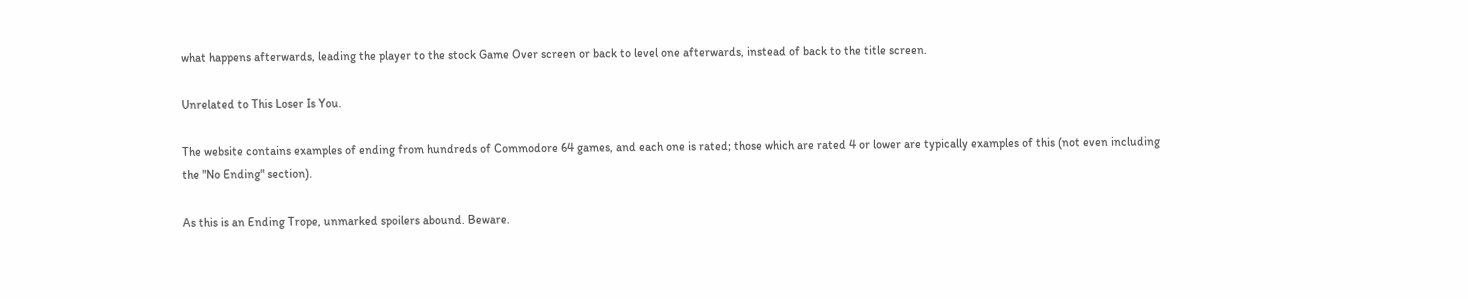what happens afterwards, leading the player to the stock Game Over screen or back to level one afterwards, instead of back to the title screen.

Unrelated to This Loser Is You.

The website contains examples of ending from hundreds of Commodore 64 games, and each one is rated; those which are rated 4 or lower are typically examples of this (not even including the "No Ending" section).

As this is an Ending Trope, unmarked spoilers abound. Beware.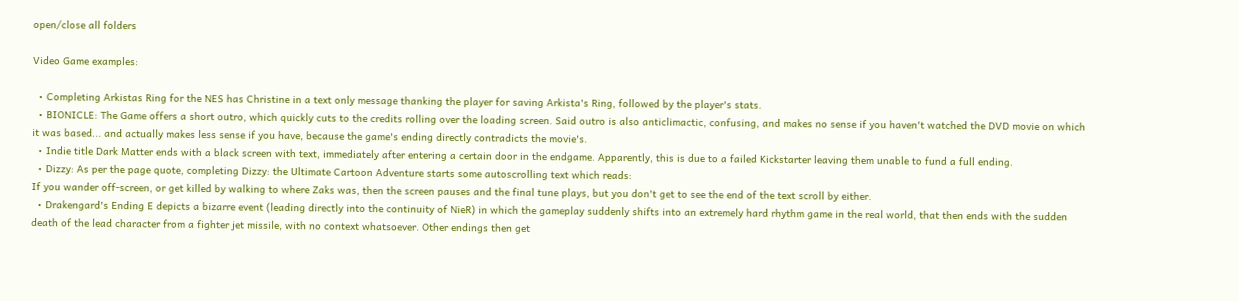open/close all folders

Video Game examples:

  • Completing Arkistas Ring for the NES has Christine in a text only message thanking the player for saving Arkista's Ring, followed by the player's stats.
  • BIONICLE: The Game offers a short outro, which quickly cuts to the credits rolling over the loading screen. Said outro is also anticlimactic, confusing, and makes no sense if you haven't watched the DVD movie on which it was based... and actually makes less sense if you have, because the game's ending directly contradicts the movie's.
  • Indie title Dark Matter ends with a black screen with text, immediately after entering a certain door in the endgame. Apparently, this is due to a failed Kickstarter leaving them unable to fund a full ending.
  • Dizzy: As per the page quote, completing Dizzy: the Ultimate Cartoon Adventure starts some autoscrolling text which reads:
If you wander off-screen, or get killed by walking to where Zaks was, then the screen pauses and the final tune plays, but you don't get to see the end of the text scroll by either.
  • Drakengard's Ending E depicts a bizarre event (leading directly into the continuity of NieR) in which the gameplay suddenly shifts into an extremely hard rhythm game in the real world, that then ends with the sudden death of the lead character from a fighter jet missile, with no context whatsoever. Other endings then get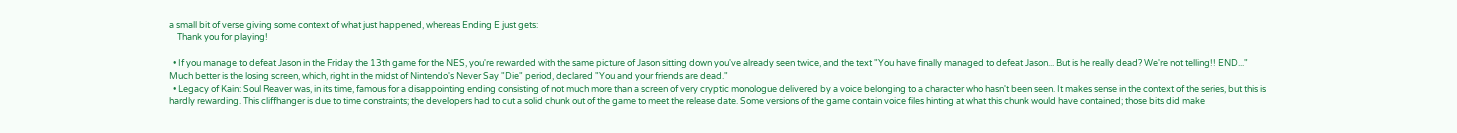a small bit of verse giving some context of what just happened, whereas Ending E just gets:
    Thank you for playing!

  • If you manage to defeat Jason in the Friday the 13th game for the NES, you're rewarded with the same picture of Jason sitting down you've already seen twice, and the text "You have finally managed to defeat Jason... But is he really dead? We're not telling!! END..." Much better is the losing screen, which, right in the midst of Nintendo's Never Say "Die" period, declared "You and your friends are dead."
  • Legacy of Kain: Soul Reaver was, in its time, famous for a disappointing ending consisting of not much more than a screen of very cryptic monologue delivered by a voice belonging to a character who hasn't been seen. It makes sense in the context of the series, but this is hardly rewarding. This cliffhanger is due to time constraints; the developers had to cut a solid chunk out of the game to meet the release date. Some versions of the game contain voice files hinting at what this chunk would have contained; those bits did make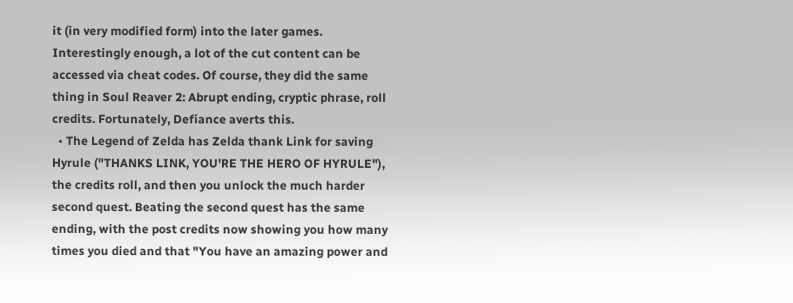it (in very modified form) into the later games. Interestingly enough, a lot of the cut content can be accessed via cheat codes. Of course, they did the same thing in Soul Reaver 2: Abrupt ending, cryptic phrase, roll credits. Fortunately, Defiance averts this.
  • The Legend of Zelda has Zelda thank Link for saving Hyrule ("THANKS LINK, YOU'RE THE HERO OF HYRULE"), the credits roll, and then you unlock the much harder second quest. Beating the second quest has the same ending, with the post credits now showing you how many times you died and that "You have an amazing power and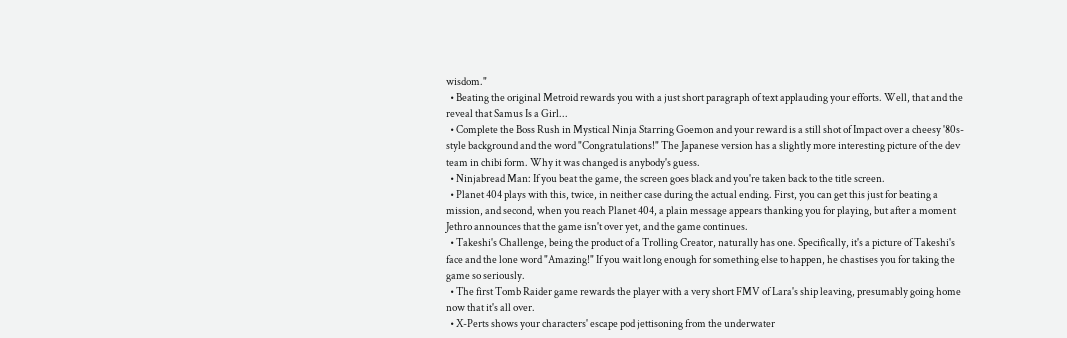wisdom."
  • Beating the original Metroid rewards you with a just short paragraph of text applauding your efforts. Well, that and the reveal that Samus Is a Girl...
  • Complete the Boss Rush in Mystical Ninja Starring Goemon and your reward is a still shot of Impact over a cheesy '80s-style background and the word "Congratulations!" The Japanese version has a slightly more interesting picture of the dev team in chibi form. Why it was changed is anybody's guess.
  • Ninjabread Man: If you beat the game, the screen goes black and you're taken back to the title screen.
  • Planet 404 plays with this, twice, in neither case during the actual ending. First, you can get this just for beating a mission, and second, when you reach Planet 404, a plain message appears thanking you for playing, but after a moment Jethro announces that the game isn't over yet, and the game continues.
  • Takeshi's Challenge, being the product of a Trolling Creator, naturally has one. Specifically, it's a picture of Takeshi's face and the lone word "Amazing!" If you wait long enough for something else to happen, he chastises you for taking the game so seriously.
  • The first Tomb Raider game rewards the player with a very short FMV of Lara's ship leaving, presumably going home now that it's all over.
  • X-Perts shows your characters' escape pod jettisoning from the underwater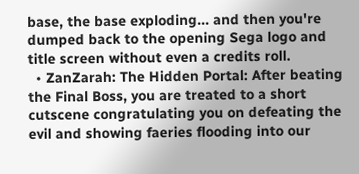base, the base exploding... and then you're dumped back to the opening Sega logo and title screen without even a credits roll.
  • ZanZarah: The Hidden Portal: After beating the Final Boss, you are treated to a short cutscene congratulating you on defeating the evil and showing faeries flooding into our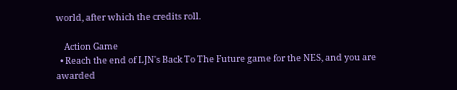world, after which the credits roll.

    Action Game
  • Reach the end of LJN's Back To The Future game for the NES, and you are awarded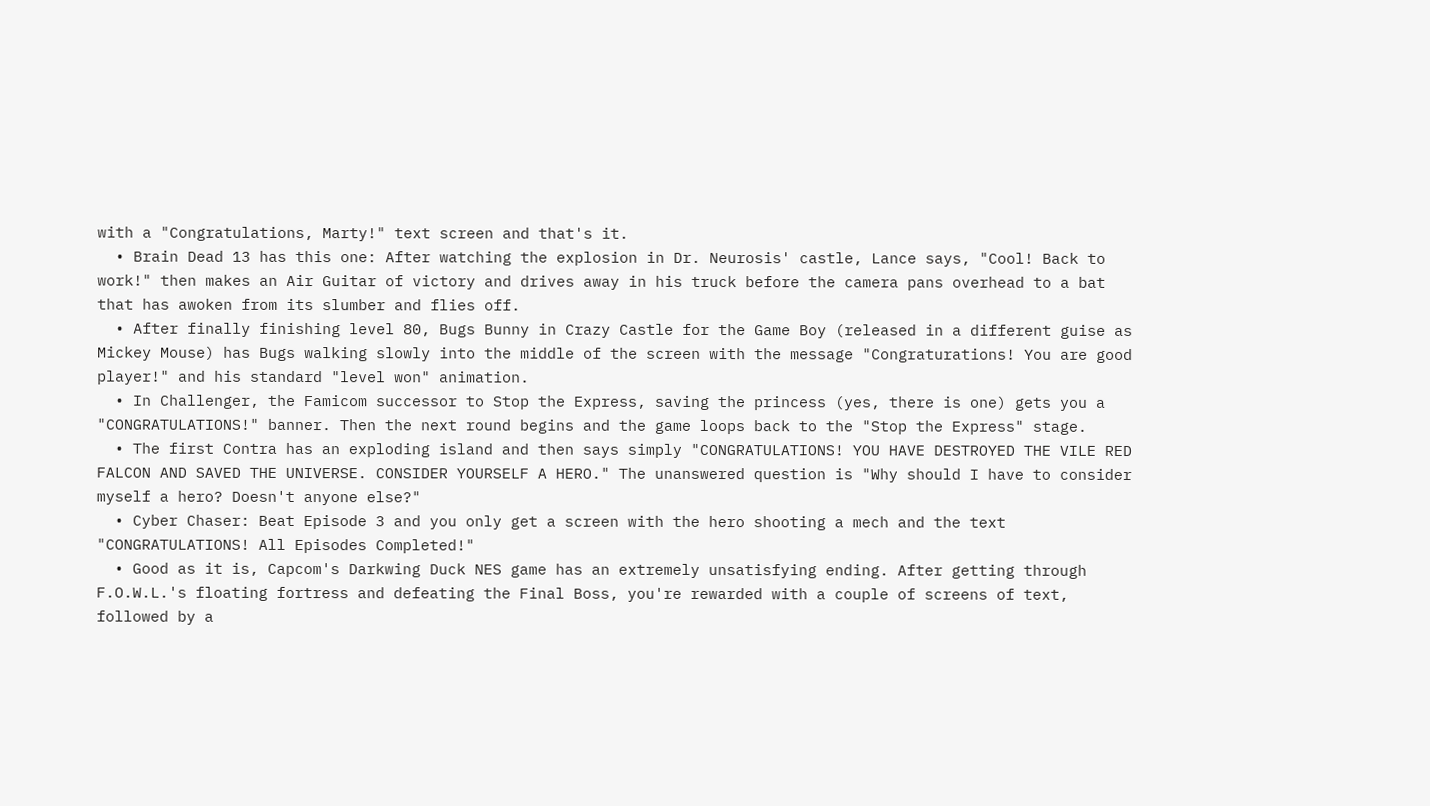with a "Congratulations, Marty!" text screen and that's it.
  • Brain Dead 13 has this one: After watching the explosion in Dr. Neurosis' castle, Lance says, "Cool! Back to work!" then makes an Air Guitar of victory and drives away in his truck before the camera pans overhead to a bat that has awoken from its slumber and flies off.
  • After finally finishing level 80, Bugs Bunny in Crazy Castle for the Game Boy (released in a different guise as Mickey Mouse) has Bugs walking slowly into the middle of the screen with the message "Congraturations! You are good player!" and his standard "level won" animation.
  • In Challenger, the Famicom successor to Stop the Express, saving the princess (yes, there is one) gets you a "CONGRATULATIONS!" banner. Then the next round begins and the game loops back to the "Stop the Express" stage.
  • The first Contra has an exploding island and then says simply "CONGRATULATIONS! YOU HAVE DESTROYED THE VILE RED FALCON AND SAVED THE UNIVERSE. CONSIDER YOURSELF A HERO." The unanswered question is "Why should I have to consider myself a hero? Doesn't anyone else?"
  • Cyber Chaser: Beat Episode 3 and you only get a screen with the hero shooting a mech and the text "CONGRATULATIONS! All Episodes Completed!"
  • Good as it is, Capcom's Darkwing Duck NES game has an extremely unsatisfying ending. After getting through F.O.W.L.'s floating fortress and defeating the Final Boss, you're rewarded with a couple of screens of text, followed by a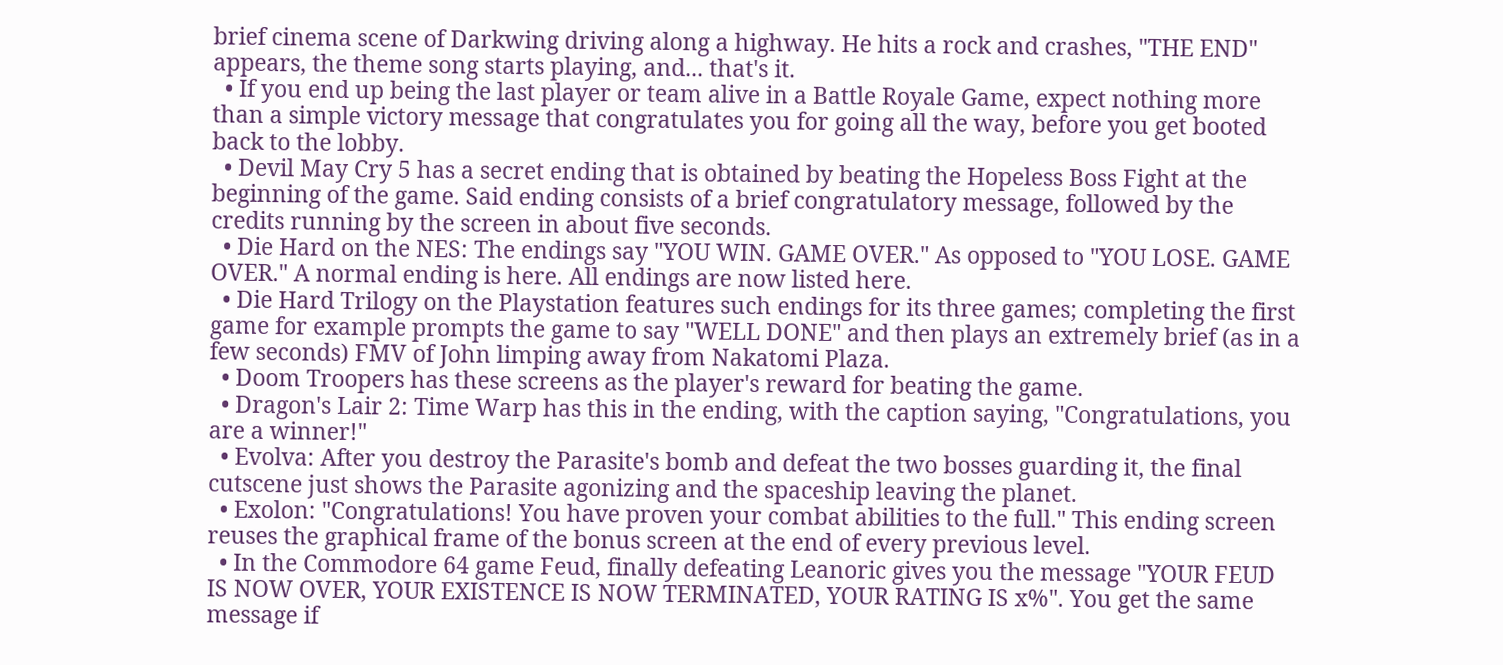brief cinema scene of Darkwing driving along a highway. He hits a rock and crashes, "THE END" appears, the theme song starts playing, and... that's it.
  • If you end up being the last player or team alive in a Battle Royale Game, expect nothing more than a simple victory message that congratulates you for going all the way, before you get booted back to the lobby.
  • Devil May Cry 5 has a secret ending that is obtained by beating the Hopeless Boss Fight at the beginning of the game. Said ending consists of a brief congratulatory message, followed by the credits running by the screen in about five seconds.
  • Die Hard on the NES: The endings say "YOU WIN. GAME OVER." As opposed to "YOU LOSE. GAME OVER." A normal ending is here. All endings are now listed here.
  • Die Hard Trilogy on the Playstation features such endings for its three games; completing the first game for example prompts the game to say "WELL DONE" and then plays an extremely brief (as in a few seconds) FMV of John limping away from Nakatomi Plaza.
  • Doom Troopers has these screens as the player's reward for beating the game.
  • Dragon's Lair 2: Time Warp has this in the ending, with the caption saying, "Congratulations, you are a winner!"
  • Evolva: After you destroy the Parasite's bomb and defeat the two bosses guarding it, the final cutscene just shows the Parasite agonizing and the spaceship leaving the planet.
  • Exolon: "Congratulations! You have proven your combat abilities to the full." This ending screen reuses the graphical frame of the bonus screen at the end of every previous level.
  • In the Commodore 64 game Feud, finally defeating Leanoric gives you the message "YOUR FEUD IS NOW OVER, YOUR EXISTENCE IS NOW TERMINATED, YOUR RATING IS x%". You get the same message if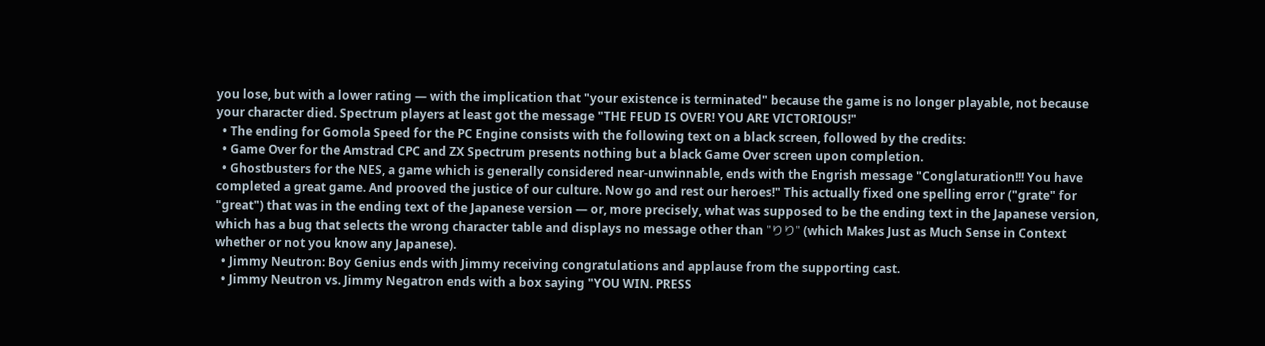you lose, but with a lower rating — with the implication that "your existence is terminated" because the game is no longer playable, not because your character died. Spectrum players at least got the message "THE FEUD IS OVER! YOU ARE VICTORIOUS!"
  • The ending for Gomola Speed for the PC Engine consists with the following text on a black screen, followed by the credits:
  • Game Over for the Amstrad CPC and ZX Spectrum presents nothing but a black Game Over screen upon completion.
  • Ghostbusters for the NES, a game which is generally considered near-unwinnable, ends with the Engrish message "Conglaturation!!! You have completed a great game. And prooved the justice of our culture. Now go and rest our heroes!" This actually fixed one spelling error ("grate" for "great") that was in the ending text of the Japanese version — or, more precisely, what was supposed to be the ending text in the Japanese version, which has a bug that selects the wrong character table and displays no message other than "りり" (which Makes Just as Much Sense in Context whether or not you know any Japanese).
  • Jimmy Neutron: Boy Genius ends with Jimmy receiving congratulations and applause from the supporting cast.
  • Jimmy Neutron vs. Jimmy Negatron ends with a box saying "YOU WIN. PRESS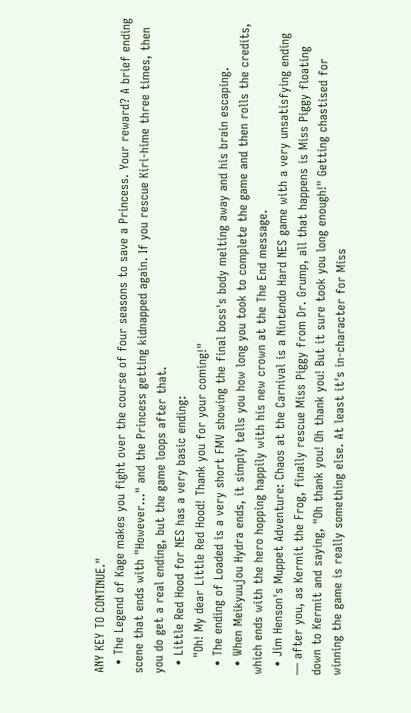ANY KEY TO CONTINUE."
  • The Legend of Kage makes you fight over the course of four seasons to save a Princess. Your reward? A brief ending scene that ends with "However..." and the Princess getting kidnapped again. If you rescue Kiri-hime three times, then you do get a real ending, but the game loops after that.
  • Little Red Hood for NES has a very basic ending:
    "Oh! My dear Little Red Hood! Thank you for your coming!"
  • The ending of Loaded is a very short FMV showing the final boss's body melting away and his brain escaping.
  • When Meikyuujou Hydra ends, it simply tells you how long you took to complete the game and then rolls the credits, which ends with the hero hopping happily with his new crown at the The End message.
  • Jim Henson's Muppet Adventure: Chaos at the Carnival is a Nintendo Hard NES game with a very unsatisfying ending — after you, as Kermit the Frog, finally rescue Miss Piggy from Dr. Grump, all that happens is Miss Piggy floating down to Kermit and saying, "Oh thank you! Oh thank you! But it sure took you long enough!" Getting chastised for winning the game is really something else. At least it's in-character for Miss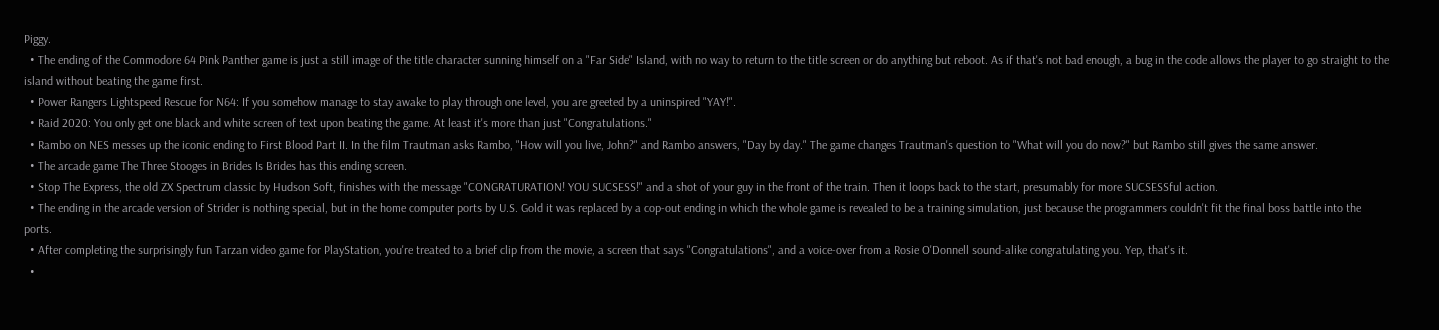Piggy.
  • The ending of the Commodore 64 Pink Panther game is just a still image of the title character sunning himself on a "Far Side" Island, with no way to return to the title screen or do anything but reboot. As if that's not bad enough, a bug in the code allows the player to go straight to the island without beating the game first.
  • Power Rangers Lightspeed Rescue for N64: If you somehow manage to stay awake to play through one level, you are greeted by a uninspired "YAY!".
  • Raid 2020: You only get one black and white screen of text upon beating the game. At least it's more than just "Congratulations."
  • Rambo on NES messes up the iconic ending to First Blood Part II. In the film Trautman asks Rambo, "How will you live, John?" and Rambo answers, "Day by day." The game changes Trautman's question to "What will you do now?" but Rambo still gives the same answer.
  • The arcade game The Three Stooges in Brides Is Brides has this ending screen.
  • Stop The Express, the old ZX Spectrum classic by Hudson Soft, finishes with the message "CONGRATURATION! YOU SUCSESS!" and a shot of your guy in the front of the train. Then it loops back to the start, presumably for more SUCSESSful action.
  • The ending in the arcade version of Strider is nothing special, but in the home computer ports by U.S. Gold it was replaced by a cop-out ending in which the whole game is revealed to be a training simulation, just because the programmers couldn't fit the final boss battle into the ports.
  • After completing the surprisingly fun Tarzan video game for PlayStation, you're treated to a brief clip from the movie, a screen that says "Congratulations", and a voice-over from a Rosie O'Donnell sound-alike congratulating you. Yep, that's it.
  •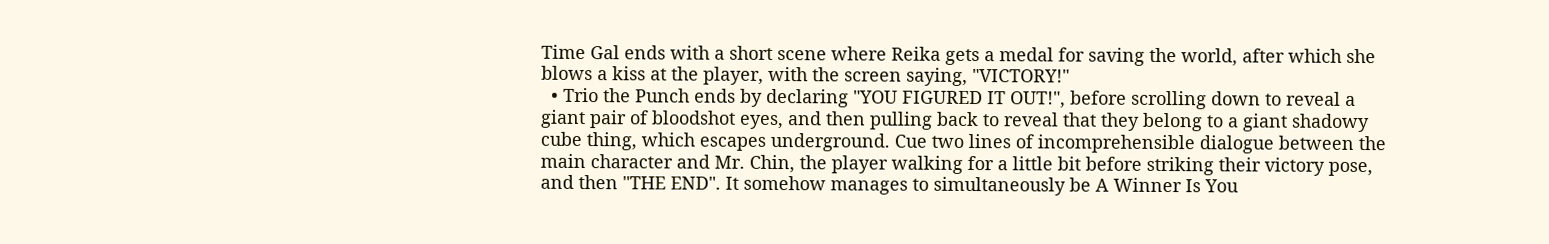Time Gal ends with a short scene where Reika gets a medal for saving the world, after which she blows a kiss at the player, with the screen saying, "VICTORY!"
  • Trio the Punch ends by declaring "YOU FIGURED IT OUT!", before scrolling down to reveal a giant pair of bloodshot eyes, and then pulling back to reveal that they belong to a giant shadowy cube thing, which escapes underground. Cue two lines of incomprehensible dialogue between the main character and Mr. Chin, the player walking for a little bit before striking their victory pose, and then "THE END". It somehow manages to simultaneously be A Winner Is You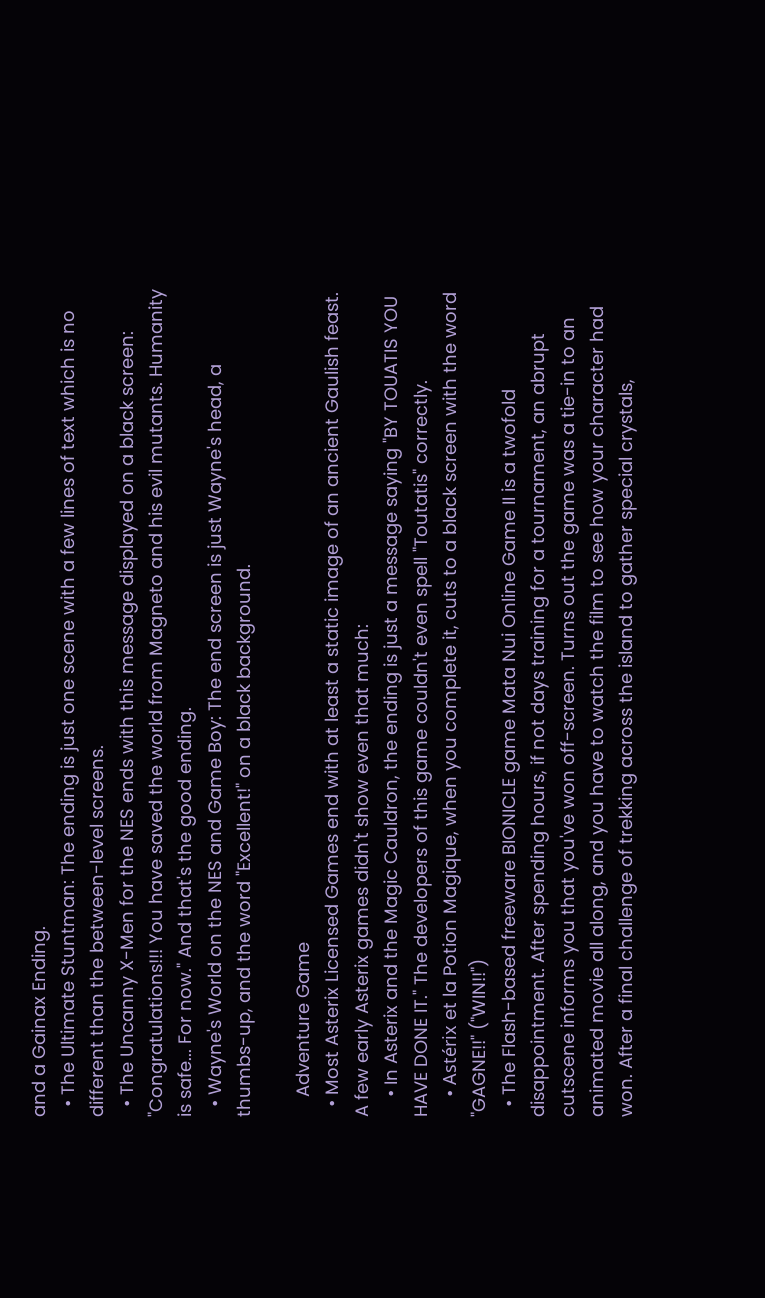and a Gainax Ending.
  • The Ultimate Stuntman: The ending is just one scene with a few lines of text which is no different than the between-level screens.
  • The Uncanny X-Men for the NES ends with this message displayed on a black screen: "Congratulations!!! You have saved the world from Magneto and his evil mutants. Humanity is safe... For now." And that's the good ending.
  • Wayne's World on the NES and Game Boy: The end screen is just Wayne's head, a thumbs-up, and the word "Excellent!" on a black background.

    Adventure Game
  • Most Asterix Licensed Games end with at least a static image of an ancient Gaulish feast. A few early Asterix games didn't show even that much:
    • In Asterix and the Magic Cauldron, the ending is just a message saying "BY TOUATIS YOU HAVE DONE IT." The developers of this game couldn't even spell "Toutatis" correctly.
    • Astérix et la Potion Magique, when you complete it, cuts to a black screen with the word "GAGNE!!" ("WIN!!")
  • The Flash-based freeware BIONICLE game Mata Nui Online Game II is a twofold disappointment. After spending hours, if not days training for a tournament, an abrupt cutscene informs you that you've won off-screen. Turns out the game was a tie-in to an animated movie all along, and you have to watch the film to see how your character had won. After a final challenge of trekking across the island to gather special crystals,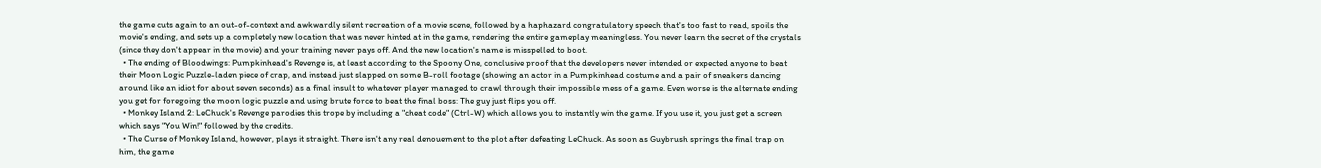the game cuts again to an out-of-context and awkwardly silent recreation of a movie scene, followed by a haphazard congratulatory speech that's too fast to read, spoils the movie's ending, and sets up a completely new location that was never hinted at in the game, rendering the entire gameplay meaningless. You never learn the secret of the crystals (since they don't appear in the movie) and your training never pays off. And the new location's name is misspelled to boot.
  • The ending of Bloodwings: Pumpkinhead's Revenge is, at least according to the Spoony One, conclusive proof that the developers never intended or expected anyone to beat their Moon Logic Puzzle-laden piece of crap, and instead just slapped on some B-roll footage (showing an actor in a Pumpkinhead costume and a pair of sneakers dancing around like an idiot for about seven seconds) as a final insult to whatever player managed to crawl through their impossible mess of a game. Even worse is the alternate ending you get for foregoing the moon logic puzzle and using brute force to beat the final boss: The guy just flips you off.
  • Monkey Island 2: LeChuck's Revenge parodies this trope by including a "cheat code" (Ctrl-W) which allows you to instantly win the game. If you use it, you just get a screen which says "You Win!" followed by the credits.
  • The Curse of Monkey Island, however, plays it straight. There isn't any real denouement to the plot after defeating LeChuck. As soon as Guybrush springs the final trap on him, the game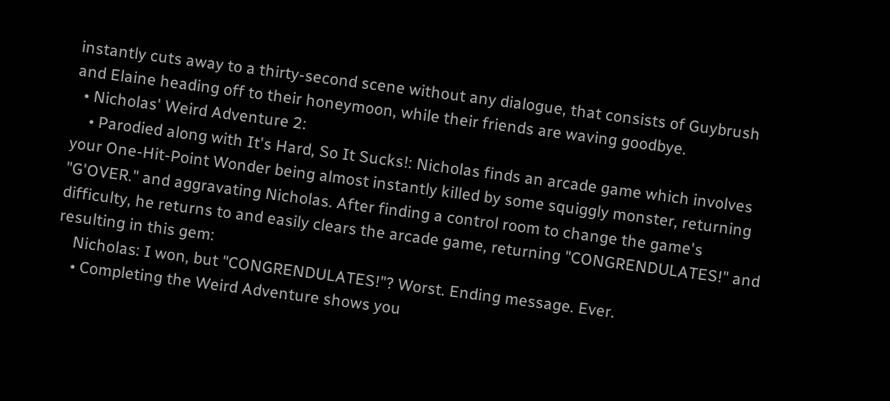instantly cuts away to a thirty-second scene without any dialogue, that consists of Guybrush and Elaine heading off to their honeymoon, while their friends are waving goodbye.
  • Nicholas' Weird Adventure 2:
    • Parodied along with It's Hard, So It Sucks!: Nicholas finds an arcade game which involves your One-Hit-Point Wonder being almost instantly killed by some squiggly monster, returning "G'OVER." and aggravating Nicholas. After finding a control room to change the game's difficulty, he returns to and easily clears the arcade game, returning "CONGRENDULATES!" and resulting in this gem:
    Nicholas: I won, but "CONGRENDULATES!"? Worst. Ending message. Ever.
    • Completing the Weird Adventure shows you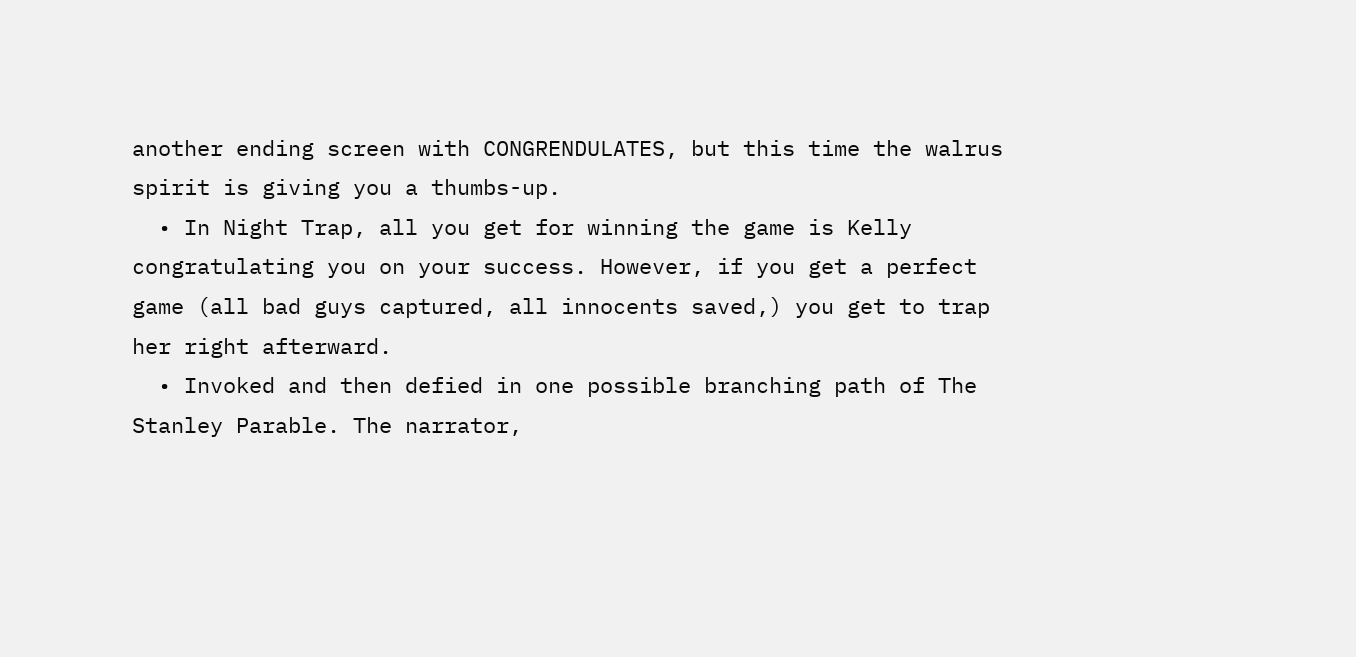another ending screen with CONGRENDULATES, but this time the walrus spirit is giving you a thumbs-up.
  • In Night Trap, all you get for winning the game is Kelly congratulating you on your success. However, if you get a perfect game (all bad guys captured, all innocents saved,) you get to trap her right afterward.
  • Invoked and then defied in one possible branching path of The Stanley Parable. The narrator,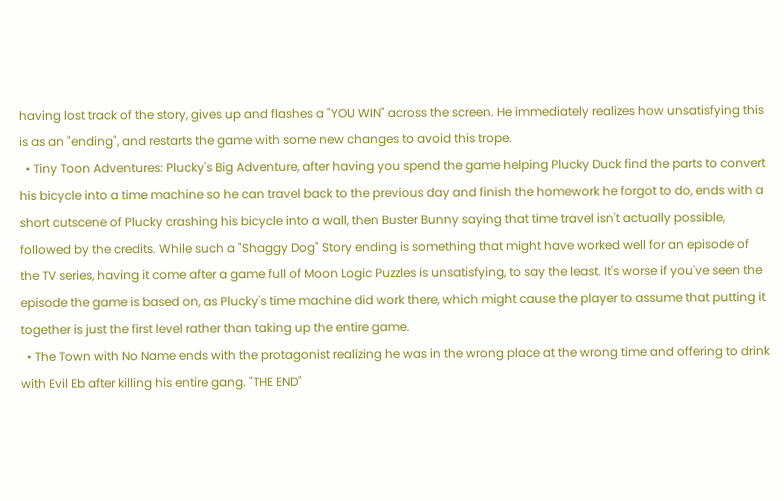having lost track of the story, gives up and flashes a "YOU WIN" across the screen. He immediately realizes how unsatisfying this is as an "ending", and restarts the game with some new changes to avoid this trope.
  • Tiny Toon Adventures: Plucky's Big Adventure, after having you spend the game helping Plucky Duck find the parts to convert his bicycle into a time machine so he can travel back to the previous day and finish the homework he forgot to do, ends with a short cutscene of Plucky crashing his bicycle into a wall, then Buster Bunny saying that time travel isn't actually possible, followed by the credits. While such a "Shaggy Dog" Story ending is something that might have worked well for an episode of the TV series, having it come after a game full of Moon Logic Puzzles is unsatisfying, to say the least. It's worse if you've seen the episode the game is based on, as Plucky's time machine did work there, which might cause the player to assume that putting it together is just the first level rather than taking up the entire game.
  • The Town with No Name ends with the protagonist realizing he was in the wrong place at the wrong time and offering to drink with Evil Eb after killing his entire gang. "THE END"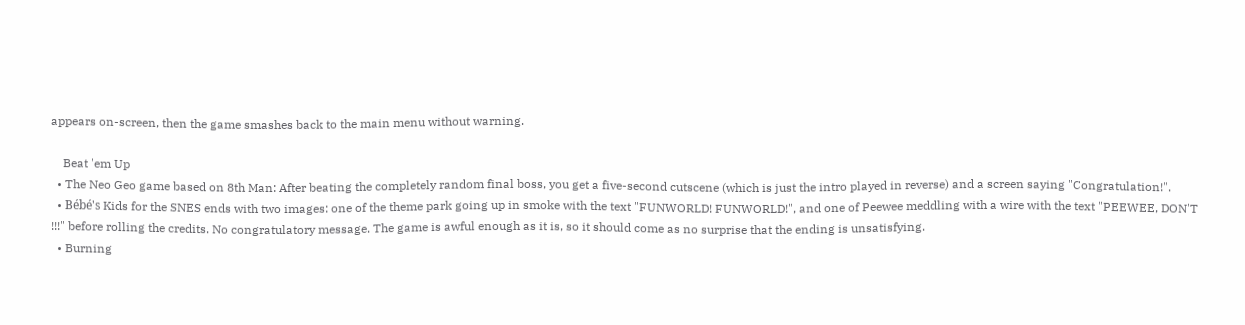appears on-screen, then the game smashes back to the main menu without warning.

    Beat 'em Up
  • The Neo Geo game based on 8th Man: After beating the completely random final boss, you get a five-second cutscene (which is just the intro played in reverse) and a screen saying "Congratulation!".
  • Bébé's Kids for the SNES ends with two images: one of the theme park going up in smoke with the text "FUNWORLD! FUNWORLD!", and one of Peewee meddling with a wire with the text "PEEWEE, DON'T !!!" before rolling the credits. No congratulatory message. The game is awful enough as it is, so it should come as no surprise that the ending is unsatisfying.
  • Burning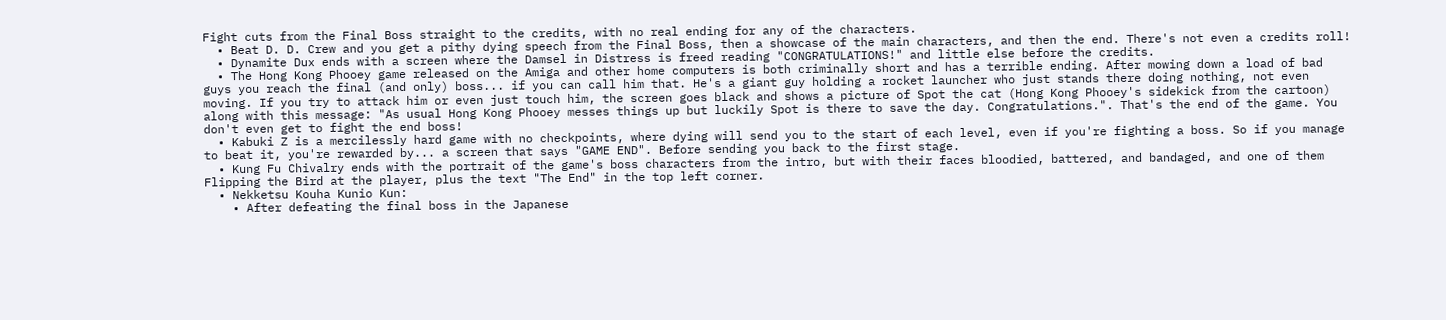Fight cuts from the Final Boss straight to the credits, with no real ending for any of the characters.
  • Beat D. D. Crew and you get a pithy dying speech from the Final Boss, then a showcase of the main characters, and then the end. There's not even a credits roll!
  • Dynamite Dux ends with a screen where the Damsel in Distress is freed reading "CONGRATULATIONS!" and little else before the credits.
  • The Hong Kong Phooey game released on the Amiga and other home computers is both criminally short and has a terrible ending. After mowing down a load of bad guys you reach the final (and only) boss... if you can call him that. He's a giant guy holding a rocket launcher who just stands there doing nothing, not even moving. If you try to attack him or even just touch him, the screen goes black and shows a picture of Spot the cat (Hong Kong Phooey's sidekick from the cartoon) along with this message: "As usual Hong Kong Phooey messes things up but luckily Spot is there to save the day. Congratulations.". That's the end of the game. You don't even get to fight the end boss!
  • Kabuki Z is a mercilessly hard game with no checkpoints, where dying will send you to the start of each level, even if you're fighting a boss. So if you manage to beat it, you're rewarded by... a screen that says "GAME END". Before sending you back to the first stage.
  • Kung Fu Chivalry ends with the portrait of the game's boss characters from the intro, but with their faces bloodied, battered, and bandaged, and one of them Flipping the Bird at the player, plus the text "The End" in the top left corner.
  • Nekketsu Kouha Kunio Kun:
    • After defeating the final boss in the Japanese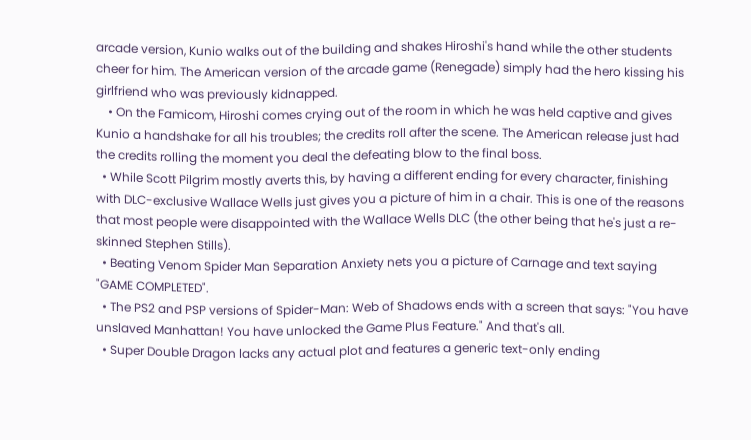arcade version, Kunio walks out of the building and shakes Hiroshi's hand while the other students cheer for him. The American version of the arcade game (Renegade) simply had the hero kissing his girlfriend who was previously kidnapped.
    • On the Famicom, Hiroshi comes crying out of the room in which he was held captive and gives Kunio a handshake for all his troubles; the credits roll after the scene. The American release just had the credits rolling the moment you deal the defeating blow to the final boss.
  • While Scott Pilgrim mostly averts this, by having a different ending for every character, finishing with DLC-exclusive Wallace Wells just gives you a picture of him in a chair. This is one of the reasons that most people were disappointed with the Wallace Wells DLC (the other being that he's just a re-skinned Stephen Stills).
  • Beating Venom Spider Man Separation Anxiety nets you a picture of Carnage and text saying "GAME COMPLETED".
  • The PS2 and PSP versions of Spider-Man: Web of Shadows ends with a screen that says: "You have unslaved Manhattan! You have unlocked the Game Plus Feature." And that's all.
  • Super Double Dragon lacks any actual plot and features a generic text-only ending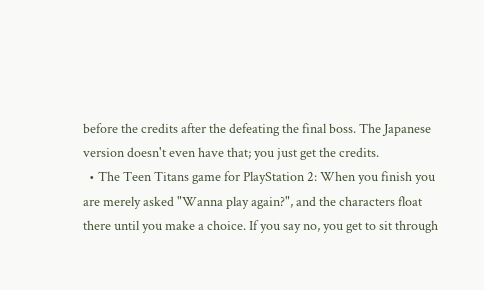before the credits after the defeating the final boss. The Japanese version doesn't even have that; you just get the credits.
  • The Teen Titans game for PlayStation 2: When you finish you are merely asked "Wanna play again?", and the characters float there until you make a choice. If you say no, you get to sit through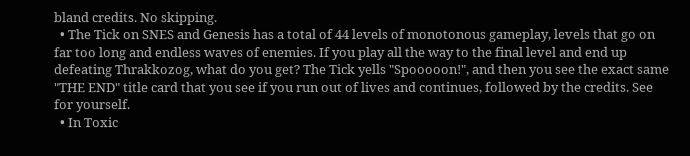bland credits. No skipping.
  • The Tick on SNES and Genesis has a total of 44 levels of monotonous gameplay, levels that go on far too long and endless waves of enemies. If you play all the way to the final level and end up defeating Thrakkozog, what do you get? The Tick yells "Spooooon!", and then you see the exact same "THE END" title card that you see if you run out of lives and continues, followed by the credits. See for yourself.
  • In Toxic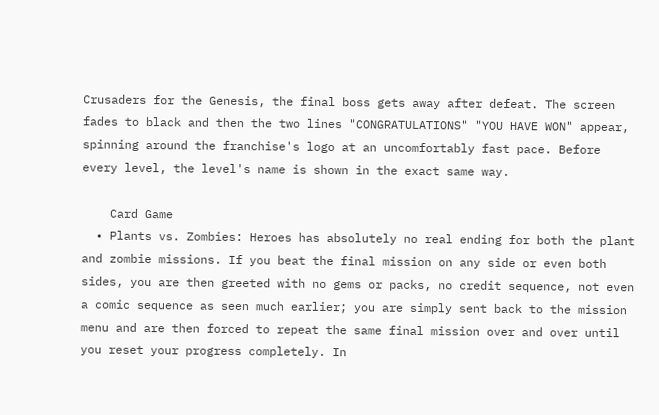Crusaders for the Genesis, the final boss gets away after defeat. The screen fades to black and then the two lines "CONGRATULATIONS" "YOU HAVE WON" appear, spinning around the franchise's logo at an uncomfortably fast pace. Before every level, the level's name is shown in the exact same way.

    Card Game
  • Plants vs. Zombies: Heroes has absolutely no real ending for both the plant and zombie missions. If you beat the final mission on any side or even both sides, you are then greeted with no gems or packs, no credit sequence, not even a comic sequence as seen much earlier; you are simply sent back to the mission menu and are then forced to repeat the same final mission over and over until you reset your progress completely. In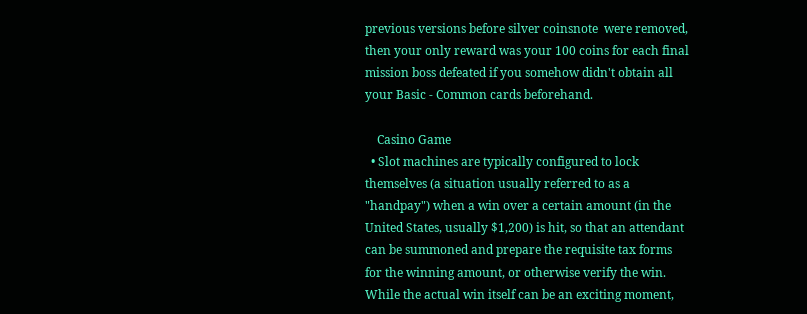previous versions before silver coinsnote  were removed, then your only reward was your 100 coins for each final mission boss defeated if you somehow didn't obtain all your Basic - Common cards beforehand.

    Casino Game
  • Slot machines are typically configured to lock themselves (a situation usually referred to as a "handpay") when a win over a certain amount (in the United States, usually $1,200) is hit, so that an attendant can be summoned and prepare the requisite tax forms for the winning amount, or otherwise verify the win. While the actual win itself can be an exciting moment,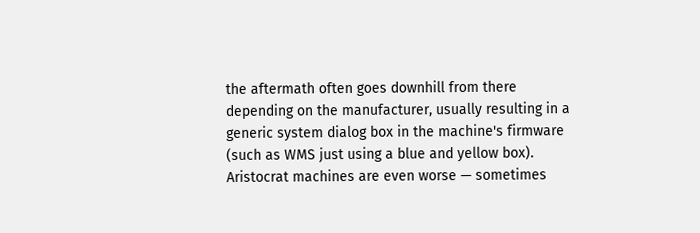the aftermath often goes downhill from there depending on the manufacturer, usually resulting in a generic system dialog box in the machine's firmware (such as WMS just using a blue and yellow box). Aristocrat machines are even worse — sometimes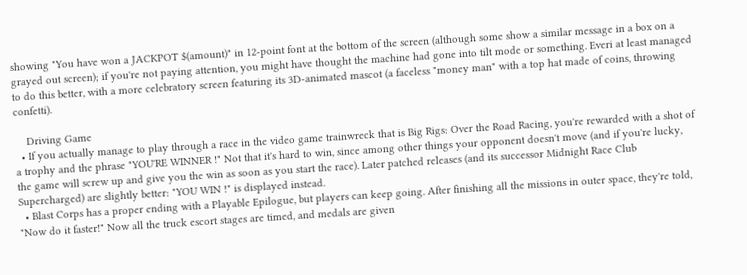showing "You have won a JACKPOT $(amount)" in 12-point font at the bottom of the screen (although some show a similar message in a box on a grayed out screen); if you're not paying attention, you might have thought the machine had gone into tilt mode or something. Everi at least managed to do this better, with a more celebratory screen featuring its 3D-animated mascot (a faceless "money man" with a top hat made of coins, throwing confetti).

    Driving Game
  • If you actually manage to play through a race in the video game trainwreck that is Big Rigs: Over the Road Racing, you're rewarded with a shot of a trophy and the phrase "YOU'RE WINNER !" Not that it's hard to win, since among other things your opponent doesn't move (and if you're lucky, the game will screw up and give you the win as soon as you start the race). Later patched releases (and its successor Midnight Race Club Supercharged) are slightly better: "YOU WIN !" is displayed instead.
  • Blast Corps has a proper ending with a Playable Epilogue, but players can keep going. After finishing all the missions in outer space, they're told, "Now do it faster!" Now all the truck escort stages are timed, and medals are given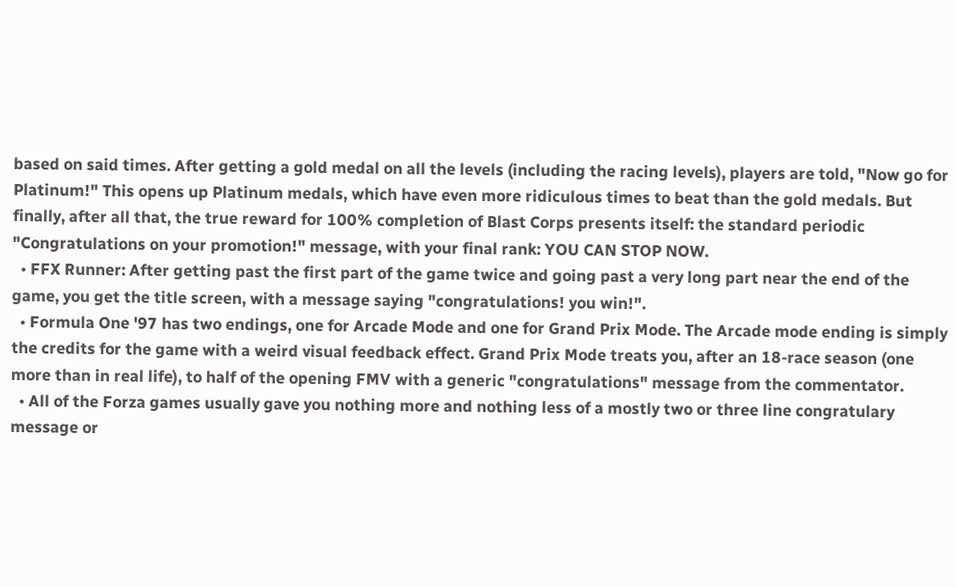based on said times. After getting a gold medal on all the levels (including the racing levels), players are told, "Now go for Platinum!" This opens up Platinum medals, which have even more ridiculous times to beat than the gold medals. But finally, after all that, the true reward for 100% completion of Blast Corps presents itself: the standard periodic "Congratulations on your promotion!" message, with your final rank: YOU CAN STOP NOW.
  • FFX Runner: After getting past the first part of the game twice and going past a very long part near the end of the game, you get the title screen, with a message saying "congratulations! you win!".
  • Formula One '97 has two endings, one for Arcade Mode and one for Grand Prix Mode. The Arcade mode ending is simply the credits for the game with a weird visual feedback effect. Grand Prix Mode treats you, after an 18-race season (one more than in real life), to half of the opening FMV with a generic "congratulations" message from the commentator.
  • All of the Forza games usually gave you nothing more and nothing less of a mostly two or three line congratulary message or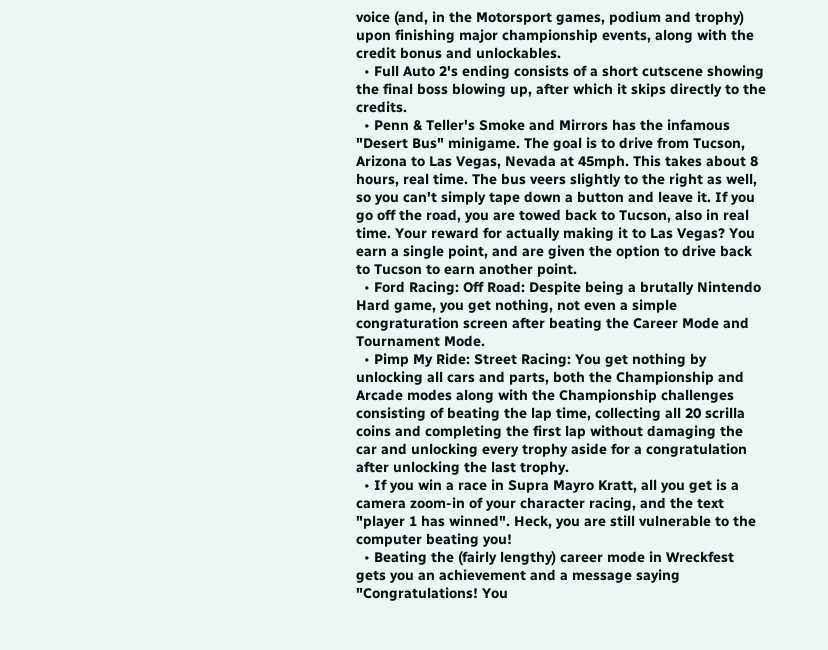voice (and, in the Motorsport games, podium and trophy) upon finishing major championship events, along with the credit bonus and unlockables.
  • Full Auto 2's ending consists of a short cutscene showing the final boss blowing up, after which it skips directly to the credits.
  • Penn & Teller's Smoke and Mirrors has the infamous "Desert Bus" minigame. The goal is to drive from Tucson, Arizona to Las Vegas, Nevada at 45mph. This takes about 8 hours, real time. The bus veers slightly to the right as well, so you can't simply tape down a button and leave it. If you go off the road, you are towed back to Tucson, also in real time. Your reward for actually making it to Las Vegas? You earn a single point, and are given the option to drive back to Tucson to earn another point.
  • Ford Racing: Off Road: Despite being a brutally Nintendo Hard game, you get nothing, not even a simple congraturation screen after beating the Career Mode and Tournament Mode.
  • Pimp My Ride: Street Racing: You get nothing by unlocking all cars and parts, both the Championship and Arcade modes along with the Championship challenges consisting of beating the lap time, collecting all 20 scrilla coins and completing the first lap without damaging the car and unlocking every trophy aside for a congratulation after unlocking the last trophy.
  • If you win a race in Supra Mayro Kratt, all you get is a camera zoom-in of your character racing, and the text "player 1 has winned". Heck, you are still vulnerable to the computer beating you!
  • Beating the (fairly lengthy) career mode in Wreckfest gets you an achievement and a message saying "Congratulations! You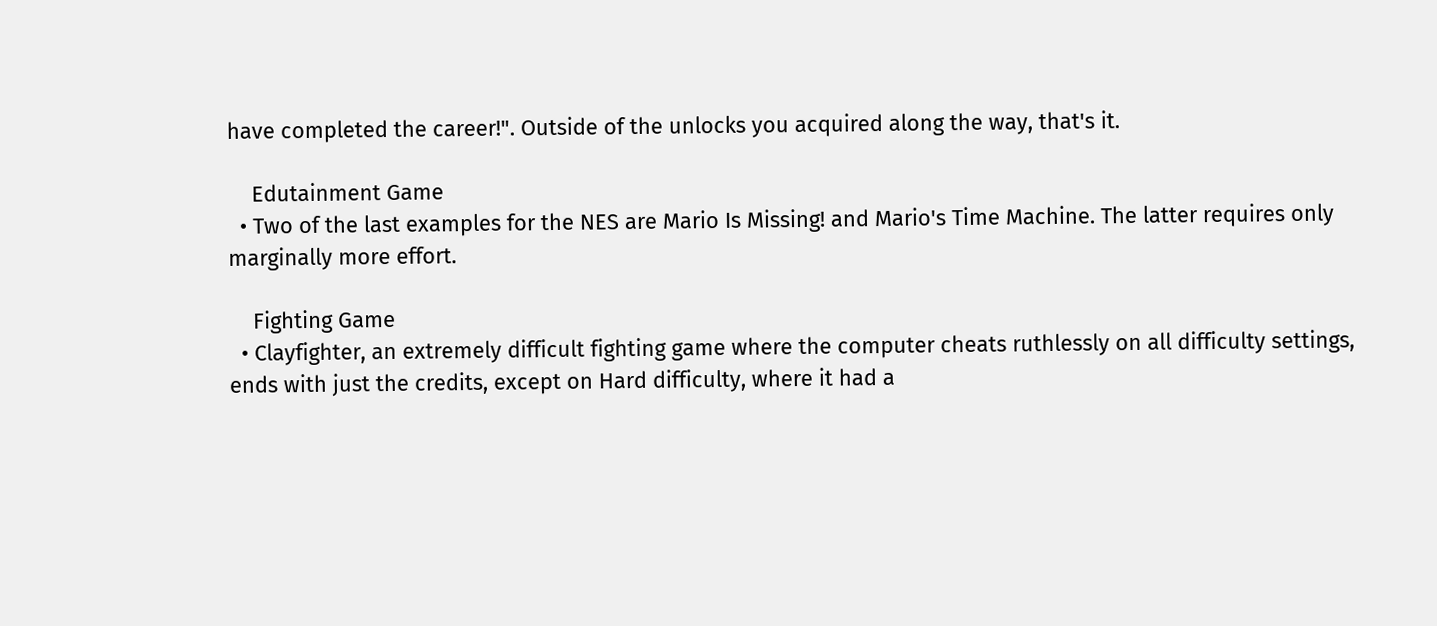have completed the career!". Outside of the unlocks you acquired along the way, that's it.

    Edutainment Game
  • Two of the last examples for the NES are Mario Is Missing! and Mario's Time Machine. The latter requires only marginally more effort.

    Fighting Game
  • Clayfighter, an extremely difficult fighting game where the computer cheats ruthlessly on all difficulty settings, ends with just the credits, except on Hard difficulty, where it had a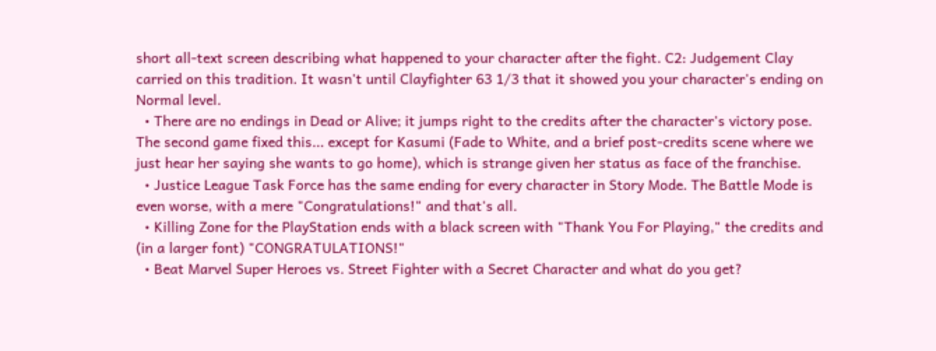short all-text screen describing what happened to your character after the fight. C2: Judgement Clay carried on this tradition. It wasn't until Clayfighter 63 1/3 that it showed you your character's ending on Normal level.
  • There are no endings in Dead or Alive; it jumps right to the credits after the character's victory pose. The second game fixed this... except for Kasumi (Fade to White, and a brief post-credits scene where we just hear her saying she wants to go home), which is strange given her status as face of the franchise.
  • Justice League Task Force has the same ending for every character in Story Mode. The Battle Mode is even worse, with a mere "Congratulations!" and that's all.
  • Killing Zone for the PlayStation ends with a black screen with "Thank You For Playing," the credits and (in a larger font) "CONGRATULATIONS!"
  • Beat Marvel Super Heroes vs. Street Fighter with a Secret Character and what do you get?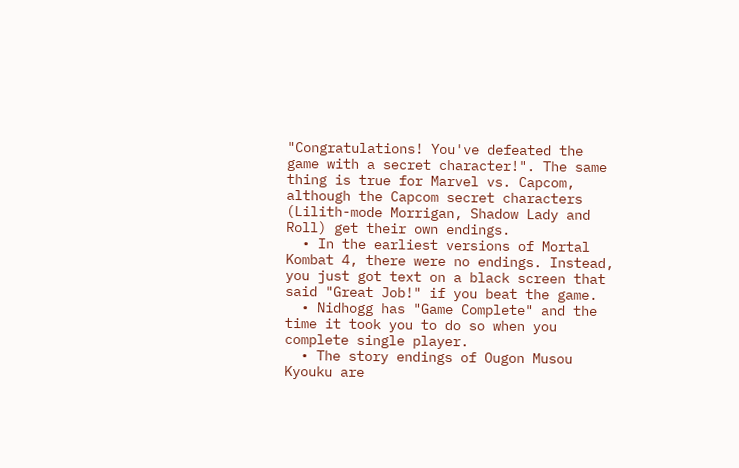"Congratulations! You've defeated the game with a secret character!". The same thing is true for Marvel vs. Capcom, although the Capcom secret characters (Lilith-mode Morrigan, Shadow Lady and Roll) get their own endings.
  • In the earliest versions of Mortal Kombat 4, there were no endings. Instead, you just got text on a black screen that said "Great Job!" if you beat the game.
  • Nidhogg has "Game Complete" and the time it took you to do so when you complete single player.
  • The story endings of Ougon Musou Kyouku are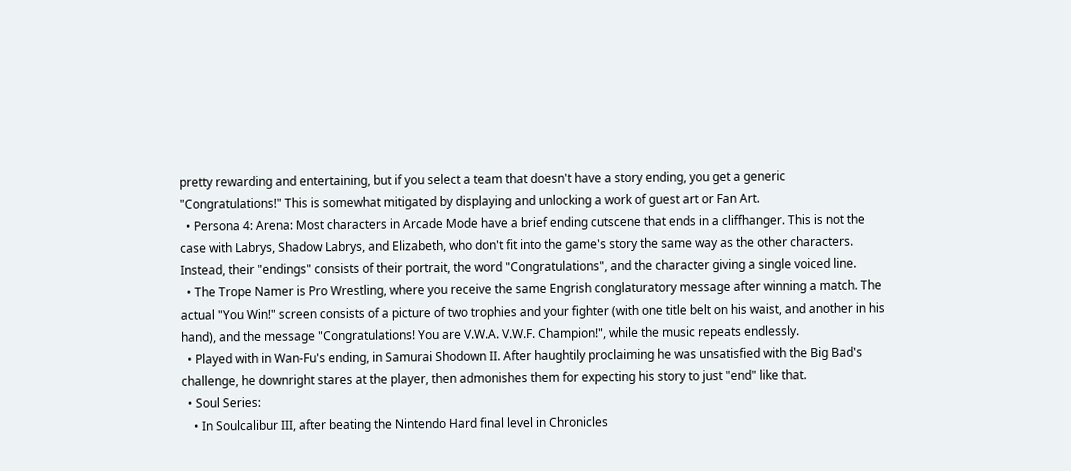pretty rewarding and entertaining, but if you select a team that doesn't have a story ending, you get a generic "Congratulations!" This is somewhat mitigated by displaying and unlocking a work of guest art or Fan Art.
  • Persona 4: Arena: Most characters in Arcade Mode have a brief ending cutscene that ends in a cliffhanger. This is not the case with Labrys, Shadow Labrys, and Elizabeth, who don't fit into the game's story the same way as the other characters. Instead, their "endings" consists of their portrait, the word "Congratulations", and the character giving a single voiced line.
  • The Trope Namer is Pro Wrestling, where you receive the same Engrish conglaturatory message after winning a match. The actual "You Win!" screen consists of a picture of two trophies and your fighter (with one title belt on his waist, and another in his hand), and the message "Congratulations! You are V.W.A. V.W.F. Champion!", while the music repeats endlessly.
  • Played with in Wan-Fu's ending, in Samurai Shodown II. After haughtily proclaiming he was unsatisfied with the Big Bad's challenge, he downright stares at the player, then admonishes them for expecting his story to just "end" like that.
  • Soul Series:
    • In Soulcalibur III, after beating the Nintendo Hard final level in Chronicles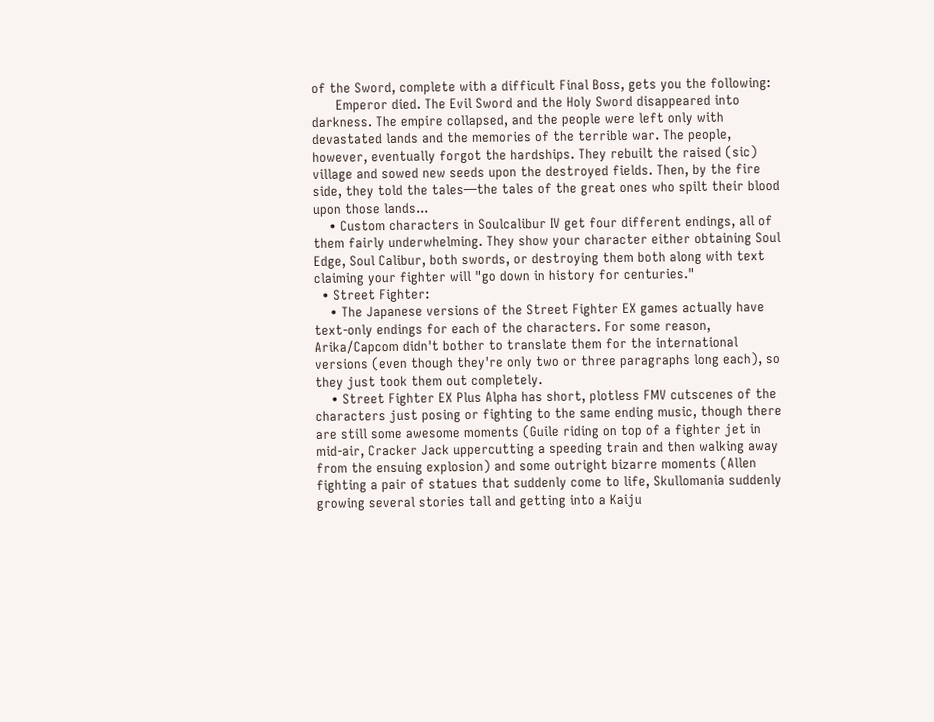of the Sword, complete with a difficult Final Boss, gets you the following:
      Emperor died. The Evil Sword and the Holy Sword disappeared into darkness. The empire collapsed, and the people were left only with devastated lands and the memories of the terrible war. The people, however, eventually forgot the hardships. They rebuilt the raised (sic) village and sowed new seeds upon the destroyed fields. Then, by the fire side, they told the tales—the tales of the great ones who spilt their blood upon those lands...
    • Custom characters in Soulcalibur IV get four different endings, all of them fairly underwhelming. They show your character either obtaining Soul Edge, Soul Calibur, both swords, or destroying them both along with text claiming your fighter will "go down in history for centuries."
  • Street Fighter:
    • The Japanese versions of the Street Fighter EX games actually have text-only endings for each of the characters. For some reason, Arika/Capcom didn't bother to translate them for the international versions (even though they're only two or three paragraphs long each), so they just took them out completely.
    • Street Fighter EX Plus Alpha has short, plotless FMV cutscenes of the characters just posing or fighting to the same ending music, though there are still some awesome moments (Guile riding on top of a fighter jet in mid-air, Cracker Jack uppercutting a speeding train and then walking away from the ensuing explosion) and some outright bizarre moments (Allen fighting a pair of statues that suddenly come to life, Skullomania suddenly growing several stories tall and getting into a Kaiju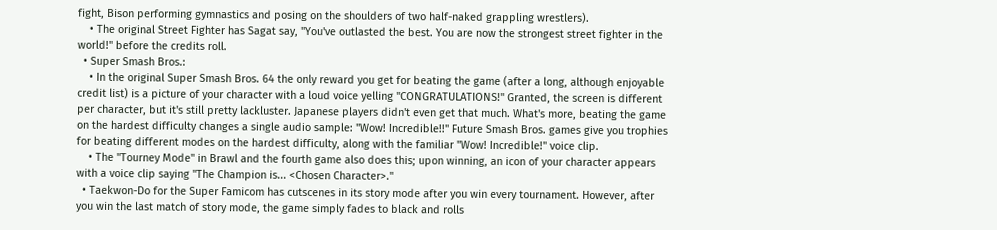fight, Bison performing gymnastics and posing on the shoulders of two half-naked grappling wrestlers).
    • The original Street Fighter has Sagat say, "You've outlasted the best. You are now the strongest street fighter in the world!" before the credits roll.
  • Super Smash Bros.:
    • In the original Super Smash Bros. 64 the only reward you get for beating the game (after a long, although enjoyable credit list) is a picture of your character with a loud voice yelling "CONGRATULATIONS!" Granted, the screen is different per character, but it's still pretty lackluster. Japanese players didn't even get that much. What's more, beating the game on the hardest difficulty changes a single audio sample: "Wow! Incredible!!" Future Smash Bros. games give you trophies for beating different modes on the hardest difficulty, along with the familiar "Wow! Incredible!" voice clip.
    • The "Tourney Mode" in Brawl and the fourth game also does this; upon winning, an icon of your character appears with a voice clip saying "The Champion is... <Chosen Character>."
  • Taekwon-Do for the Super Famicom has cutscenes in its story mode after you win every tournament. However, after you win the last match of story mode, the game simply fades to black and rolls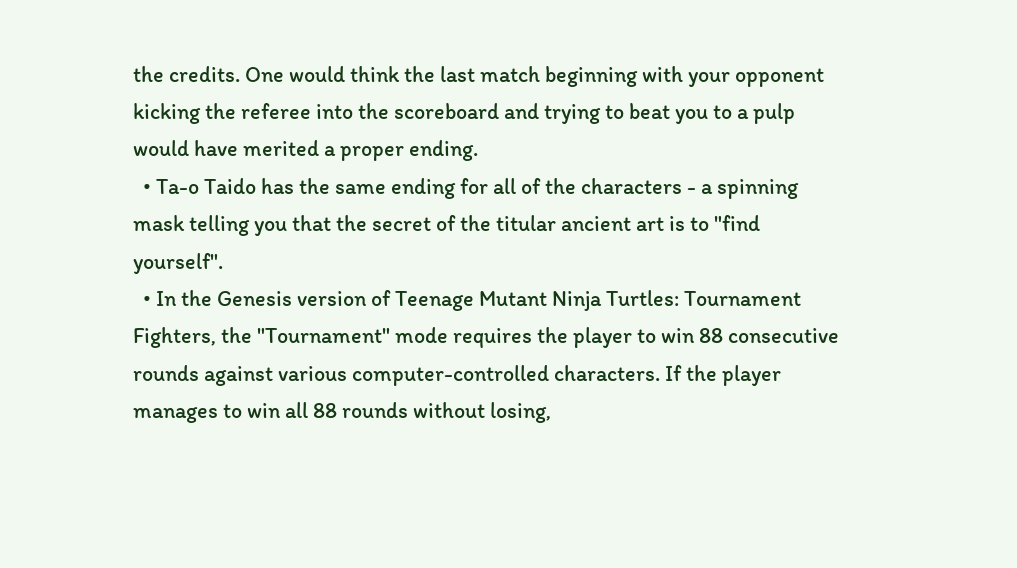the credits. One would think the last match beginning with your opponent kicking the referee into the scoreboard and trying to beat you to a pulp would have merited a proper ending.
  • Ta-o Taido has the same ending for all of the characters - a spinning mask telling you that the secret of the titular ancient art is to "find yourself".
  • In the Genesis version of Teenage Mutant Ninja Turtles: Tournament Fighters, the "Tournament" mode requires the player to win 88 consecutive rounds against various computer-controlled characters. If the player manages to win all 88 rounds without losing,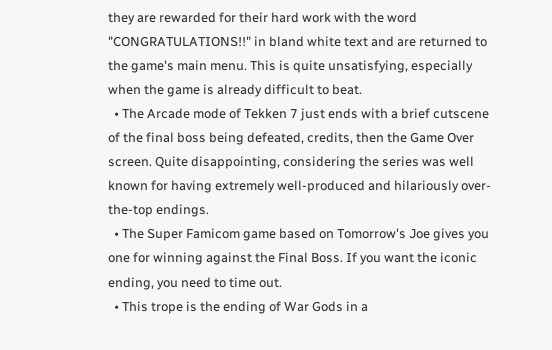they are rewarded for their hard work with the word "CONGRATULATIONS!!" in bland white text and are returned to the game's main menu. This is quite unsatisfying, especially when the game is already difficult to beat.
  • The Arcade mode of Tekken 7 just ends with a brief cutscene of the final boss being defeated, credits, then the Game Over screen. Quite disappointing, considering the series was well known for having extremely well-produced and hilariously over-the-top endings.
  • The Super Famicom game based on Tomorrow's Joe gives you one for winning against the Final Boss. If you want the iconic ending, you need to time out.
  • This trope is the ending of War Gods in a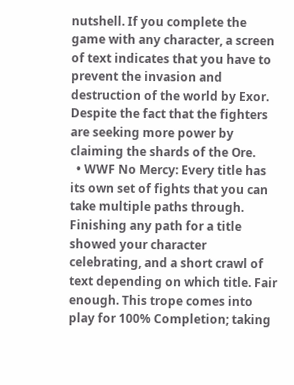nutshell. If you complete the game with any character, a screen of text indicates that you have to prevent the invasion and destruction of the world by Exor. Despite the fact that the fighters are seeking more power by claiming the shards of the Ore.
  • WWF No Mercy: Every title has its own set of fights that you can take multiple paths through. Finishing any path for a title showed your character celebrating, and a short crawl of text depending on which title. Fair enough. This trope comes into play for 100% Completion; taking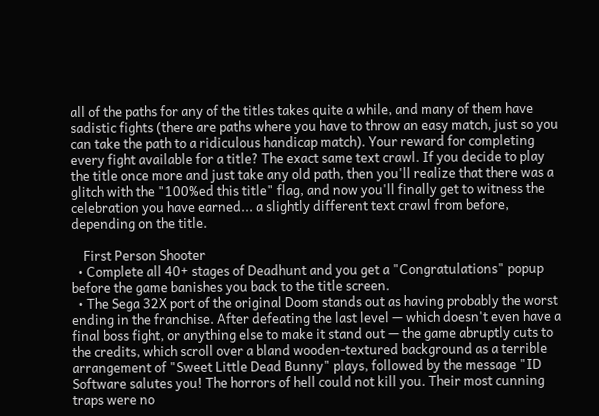all of the paths for any of the titles takes quite a while, and many of them have sadistic fights (there are paths where you have to throw an easy match, just so you can take the path to a ridiculous handicap match). Your reward for completing every fight available for a title? The exact same text crawl. If you decide to play the title once more and just take any old path, then you'll realize that there was a glitch with the "100%ed this title" flag, and now you'll finally get to witness the celebration you have earned... a slightly different text crawl from before, depending on the title.

    First Person Shooter
  • Complete all 40+ stages of Deadhunt and you get a "Congratulations" popup before the game banishes you back to the title screen.
  • The Sega 32X port of the original Doom stands out as having probably the worst ending in the franchise. After defeating the last level — which doesn't even have a final boss fight, or anything else to make it stand out — the game abruptly cuts to the credits, which scroll over a bland wooden-textured background as a terrible arrangement of "Sweet Little Dead Bunny" plays, followed by the message "ID Software salutes you! The horrors of hell could not kill you. Their most cunning traps were no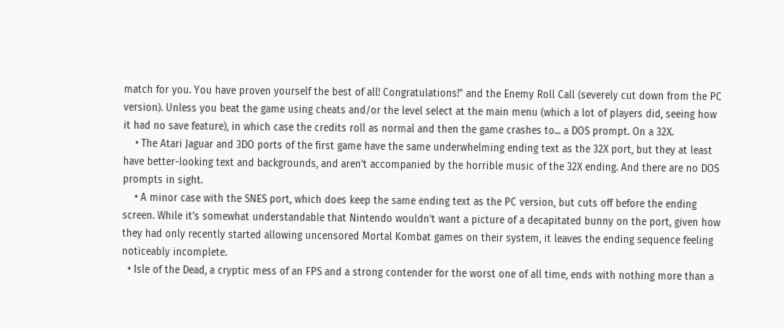match for you. You have proven yourself the best of all! Congratulations!" and the Enemy Roll Call (severely cut down from the PC version). Unless you beat the game using cheats and/or the level select at the main menu (which a lot of players did, seeing how it had no save feature), in which case the credits roll as normal and then the game crashes to... a DOS prompt. On a 32X.
    • The Atari Jaguar and 3DO ports of the first game have the same underwhelming ending text as the 32X port, but they at least have better-looking text and backgrounds, and aren't accompanied by the horrible music of the 32X ending. And there are no DOS prompts in sight.
    • A minor case with the SNES port, which does keep the same ending text as the PC version, but cuts off before the ending screen. While it's somewhat understandable that Nintendo wouldn't want a picture of a decapitated bunny on the port, given how they had only recently started allowing uncensored Mortal Kombat games on their system, it leaves the ending sequence feeling noticeably incomplete.
  • Isle of the Dead, a cryptic mess of an FPS and a strong contender for the worst one of all time, ends with nothing more than a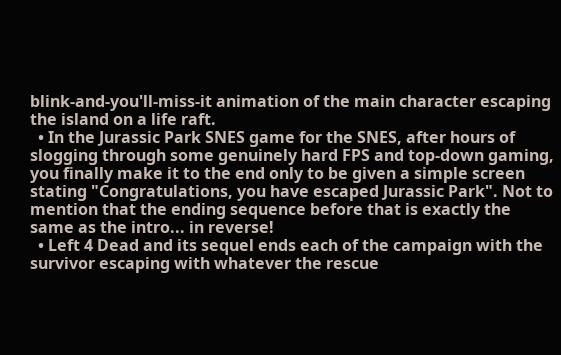blink-and-you'll-miss-it animation of the main character escaping the island on a life raft.
  • In the Jurassic Park SNES game for the SNES, after hours of slogging through some genuinely hard FPS and top-down gaming, you finally make it to the end only to be given a simple screen stating "Congratulations, you have escaped Jurassic Park". Not to mention that the ending sequence before that is exactly the same as the intro... in reverse!
  • Left 4 Dead and its sequel ends each of the campaign with the survivor escaping with whatever the rescue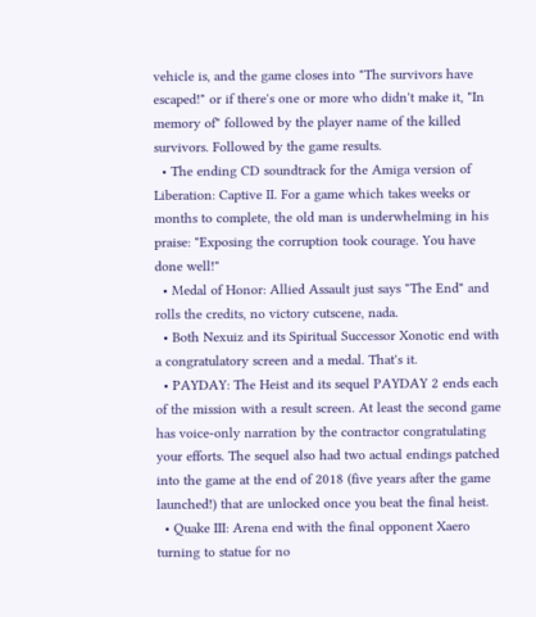vehicle is, and the game closes into "The survivors have escaped!" or if there's one or more who didn't make it, "In memory of" followed by the player name of the killed survivors. Followed by the game results.
  • The ending CD soundtrack for the Amiga version of Liberation: Captive II. For a game which takes weeks or months to complete, the old man is underwhelming in his praise: "Exposing the corruption took courage. You have done well!"
  • Medal of Honor: Allied Assault just says "The End" and rolls the credits, no victory cutscene, nada.
  • Both Nexuiz and its Spiritual Successor Xonotic end with a congratulatory screen and a medal. That's it.
  • PAYDAY: The Heist and its sequel PAYDAY 2 ends each of the mission with a result screen. At least the second game has voice-only narration by the contractor congratulating your efforts. The sequel also had two actual endings patched into the game at the end of 2018 (five years after the game launched!) that are unlocked once you beat the final heist.
  • Quake III: Arena end with the final opponent Xaero turning to statue for no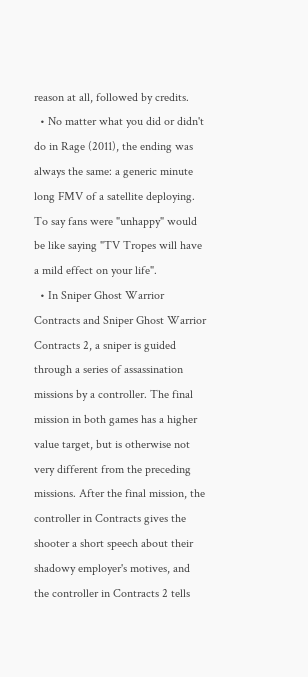reason at all, followed by credits.
  • No matter what you did or didn't do in Rage (2011), the ending was always the same: a generic minute long FMV of a satellite deploying. To say fans were "unhappy" would be like saying "TV Tropes will have a mild effect on your life".
  • In Sniper Ghost Warrior Contracts and Sniper Ghost Warrior Contracts 2, a sniper is guided through a series of assassination missions by a controller. The final mission in both games has a higher value target, but is otherwise not very different from the preceding missions. After the final mission, the controller in Contracts gives the shooter a short speech about their shadowy employer's motives, and the controller in Contracts 2 tells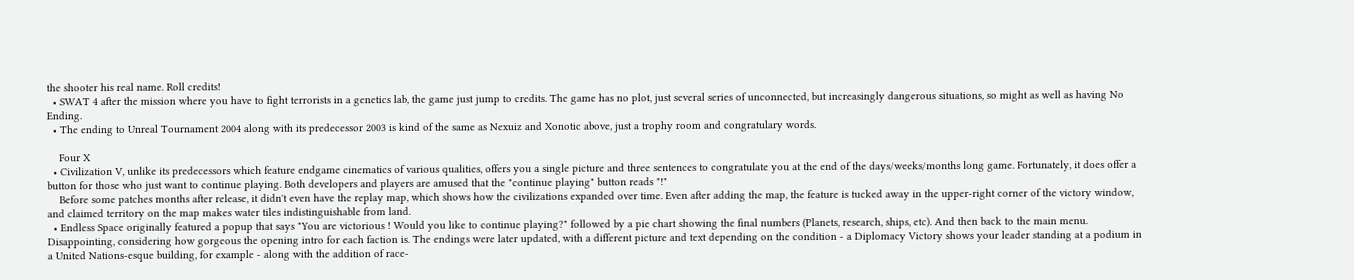the shooter his real name. Roll credits!
  • SWAT 4 after the mission where you have to fight terrorists in a genetics lab, the game just jump to credits. The game has no plot, just several series of unconnected, but increasingly dangerous situations, so might as well as having No Ending.
  • The ending to Unreal Tournament 2004 along with its predecessor 2003 is kind of the same as Nexuiz and Xonotic above, just a trophy room and congratulary words.

    Four X
  • Civilization V, unlike its predecessors which feature endgame cinematics of various qualities, offers you a single picture and three sentences to congratulate you at the end of the days/weeks/months long game. Fortunately, it does offer a button for those who just want to continue playing. Both developers and players are amused that the "continue playing" button reads "!"
    Before some patches months after release, it didn't even have the replay map, which shows how the civilizations expanded over time. Even after adding the map, the feature is tucked away in the upper-right corner of the victory window, and claimed territory on the map makes water tiles indistinguishable from land.
  • Endless Space originally featured a popup that says "You are victorious ! Would you like to continue playing?" followed by a pie chart showing the final numbers (Planets, research, ships, etc). And then back to the main menu. Disappointing, considering how gorgeous the opening intro for each faction is. The endings were later updated, with a different picture and text depending on the condition - a Diplomacy Victory shows your leader standing at a podium in a United Nations-esque building, for example - along with the addition of race-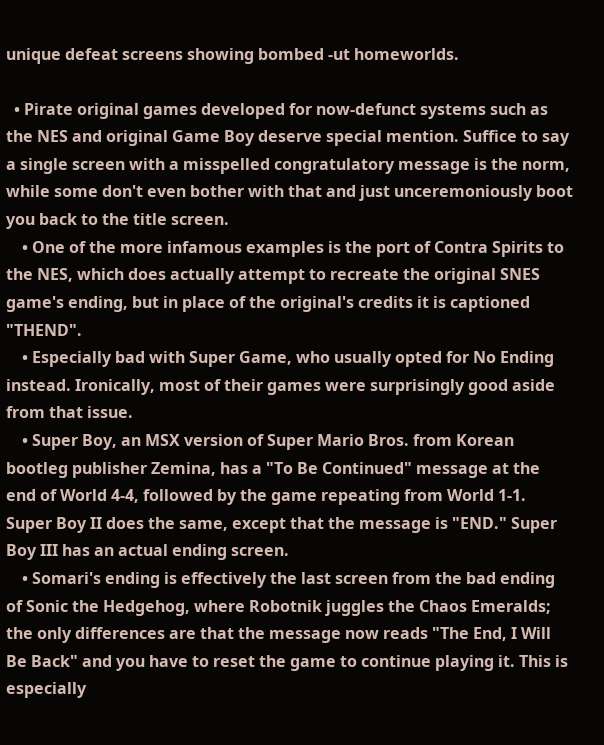unique defeat screens showing bombed -ut homeworlds.

  • Pirate original games developed for now-defunct systems such as the NES and original Game Boy deserve special mention. Suffice to say a single screen with a misspelled congratulatory message is the norm, while some don't even bother with that and just unceremoniously boot you back to the title screen.
    • One of the more infamous examples is the port of Contra Spirits to the NES, which does actually attempt to recreate the original SNES game's ending, but in place of the original's credits it is captioned "THEND".
    • Especially bad with Super Game, who usually opted for No Ending instead. Ironically, most of their games were surprisingly good aside from that issue.
    • Super Boy, an MSX version of Super Mario Bros. from Korean bootleg publisher Zemina, has a "To Be Continued" message at the end of World 4-4, followed by the game repeating from World 1-1. Super Boy II does the same, except that the message is "END." Super Boy III has an actual ending screen.
    • Somari's ending is effectively the last screen from the bad ending of Sonic the Hedgehog, where Robotnik juggles the Chaos Emeralds; the only differences are that the message now reads "The End, I Will Be Back" and you have to reset the game to continue playing it. This is especially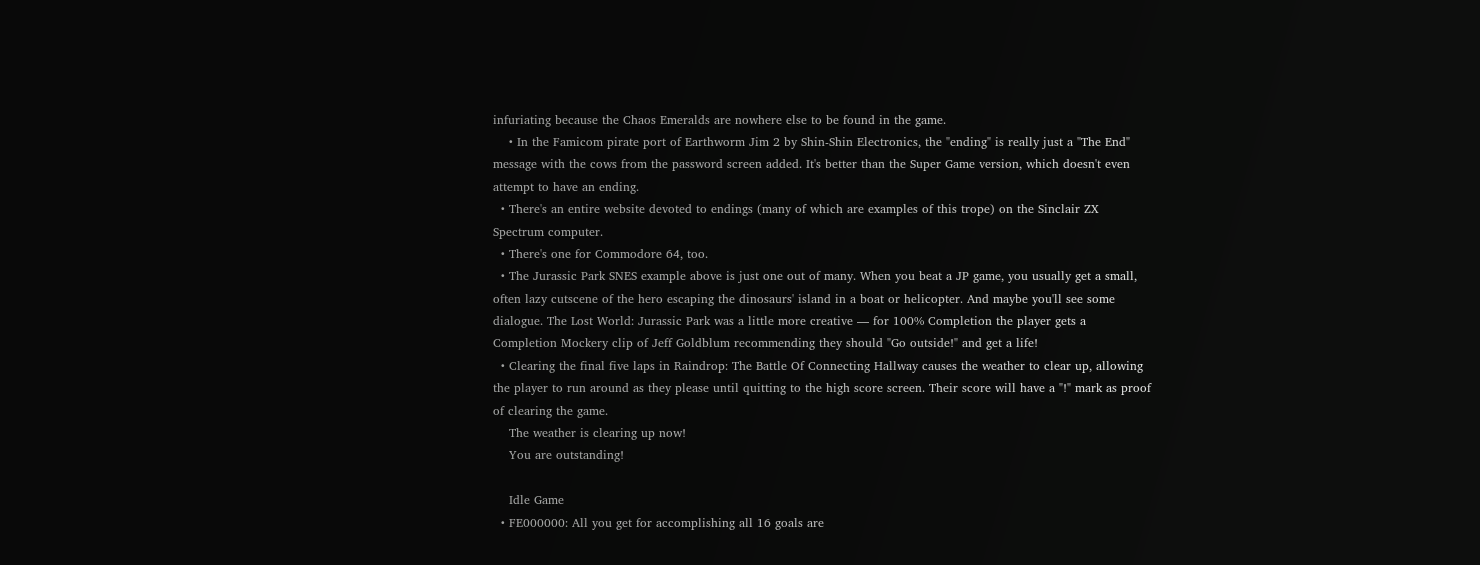infuriating because the Chaos Emeralds are nowhere else to be found in the game.
    • In the Famicom pirate port of Earthworm Jim 2 by Shin-Shin Electronics, the "ending" is really just a "The End" message with the cows from the password screen added. It's better than the Super Game version, which doesn't even attempt to have an ending.
  • There's an entire website devoted to endings (many of which are examples of this trope) on the Sinclair ZX Spectrum computer.
  • There's one for Commodore 64, too.
  • The Jurassic Park SNES example above is just one out of many. When you beat a JP game, you usually get a small, often lazy cutscene of the hero escaping the dinosaurs' island in a boat or helicopter. And maybe you'll see some dialogue. The Lost World: Jurassic Park was a little more creative — for 100% Completion the player gets a Completion Mockery clip of Jeff Goldblum recommending they should "Go outside!" and get a life!
  • Clearing the final five laps in Raindrop: The Battle Of Connecting Hallway causes the weather to clear up, allowing the player to run around as they please until quitting to the high score screen. Their score will have a "!" mark as proof of clearing the game.
    The weather is clearing up now!
    You are outstanding!

    Idle Game
  • FE000000: All you get for accomplishing all 16 goals are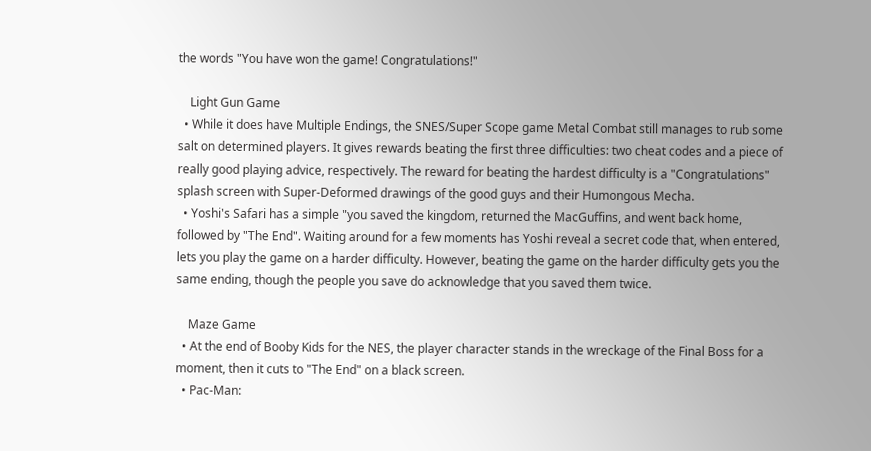the words "You have won the game! Congratulations!"

    Light Gun Game
  • While it does have Multiple Endings, the SNES/Super Scope game Metal Combat still manages to rub some salt on determined players. It gives rewards beating the first three difficulties: two cheat codes and a piece of really good playing advice, respectively. The reward for beating the hardest difficulty is a "Congratulations" splash screen with Super-Deformed drawings of the good guys and their Humongous Mecha.
  • Yoshi's Safari has a simple "you saved the kingdom, returned the MacGuffins, and went back home, followed by "The End". Waiting around for a few moments has Yoshi reveal a secret code that, when entered, lets you play the game on a harder difficulty. However, beating the game on the harder difficulty gets you the same ending, though the people you save do acknowledge that you saved them twice.

    Maze Game
  • At the end of Booby Kids for the NES, the player character stands in the wreckage of the Final Boss for a moment, then it cuts to "The End" on a black screen.
  • Pac-Man: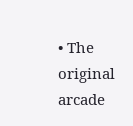• The original arcade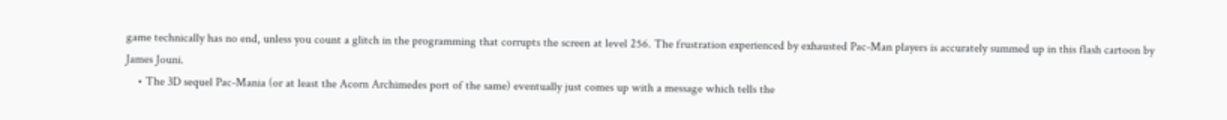game technically has no end, unless you count a glitch in the programming that corrupts the screen at level 256. The frustration experienced by exhausted Pac-Man players is accurately summed up in this flash cartoon by James Jouni.
    • The 3D sequel Pac-Mania (or at least the Acorn Archimedes port of the same) eventually just comes up with a message which tells the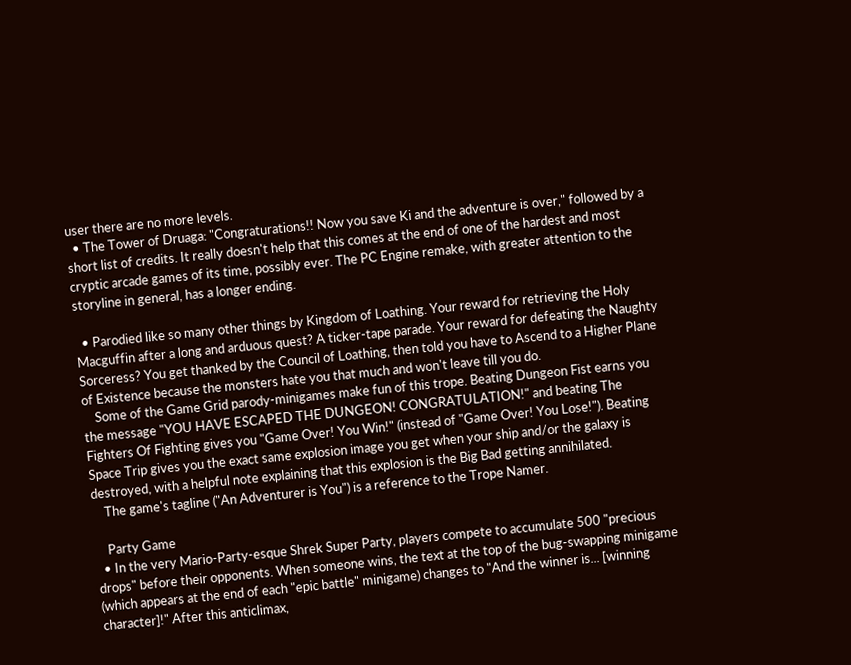user there are no more levels.
  • The Tower of Druaga: "Congraturations!! Now you save Ki and the adventure is over," followed by a short list of credits. It really doesn't help that this comes at the end of one of the hardest and most cryptic arcade games of its time, possibly ever. The PC Engine remake, with greater attention to the storyline in general, has a longer ending.

  • Parodied like so many other things by Kingdom of Loathing. Your reward for retrieving the Holy Macguffin after a long and arduous quest? A ticker-tape parade. Your reward for defeating the Naughty Sorceress? You get thanked by the Council of Loathing, then told you have to Ascend to a Higher Plane of Existence because the monsters hate you that much and won't leave till you do.
    Some of the Game Grid parody-minigames make fun of this trope. Beating Dungeon Fist earns you the message "YOU HAVE ESCAPED THE DUNGEON! CONGRATULATION!" and beating The Fighters Of Fighting gives you "Game Over! You Win!" (instead of "Game Over! You Lose!"). Beating Space Trip gives you the exact same explosion image you get when your ship and/or the galaxy is destroyed, with a helpful note explaining that this explosion is the Big Bad getting annihilated.
    The game's tagline ("An Adventurer is You") is a reference to the Trope Namer.

    Party Game
  • In the very Mario-Party-esque Shrek Super Party, players compete to accumulate 500 "precious drops" before their opponents. When someone wins, the text at the top of the bug-swapping minigame (which appears at the end of each "epic battle" minigame) changes to "And the winner is... [winning character]!" After this anticlimax,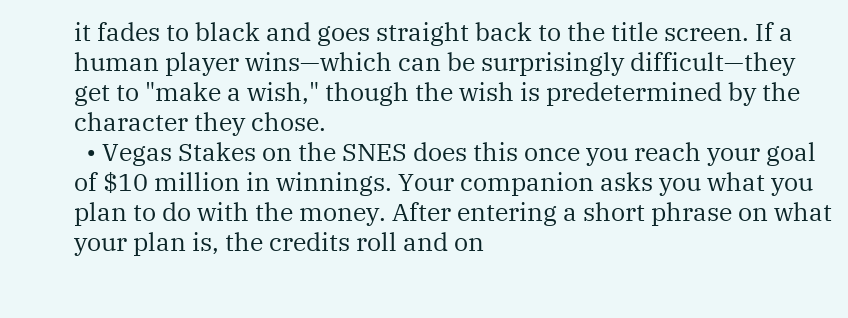it fades to black and goes straight back to the title screen. If a human player wins—which can be surprisingly difficult—they get to "make a wish," though the wish is predetermined by the character they chose.
  • Vegas Stakes on the SNES does this once you reach your goal of $10 million in winnings. Your companion asks you what you plan to do with the money. After entering a short phrase on what your plan is, the credits roll and on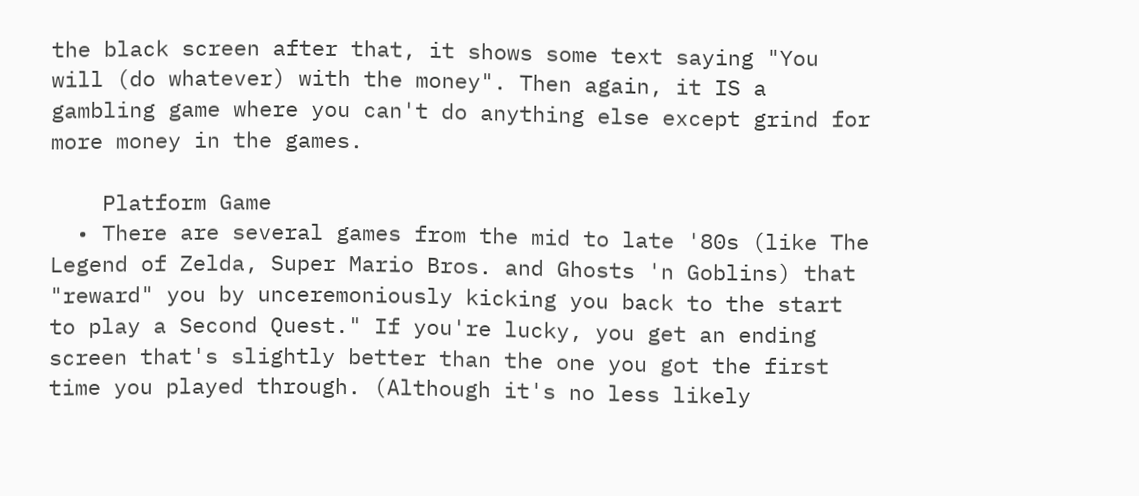the black screen after that, it shows some text saying "You will (do whatever) with the money". Then again, it IS a gambling game where you can't do anything else except grind for more money in the games.

    Platform Game
  • There are several games from the mid to late '80s (like The Legend of Zelda, Super Mario Bros. and Ghosts 'n Goblins) that "reward" you by unceremoniously kicking you back to the start to play a Second Quest." If you're lucky, you get an ending screen that's slightly better than the one you got the first time you played through. (Although it's no less likely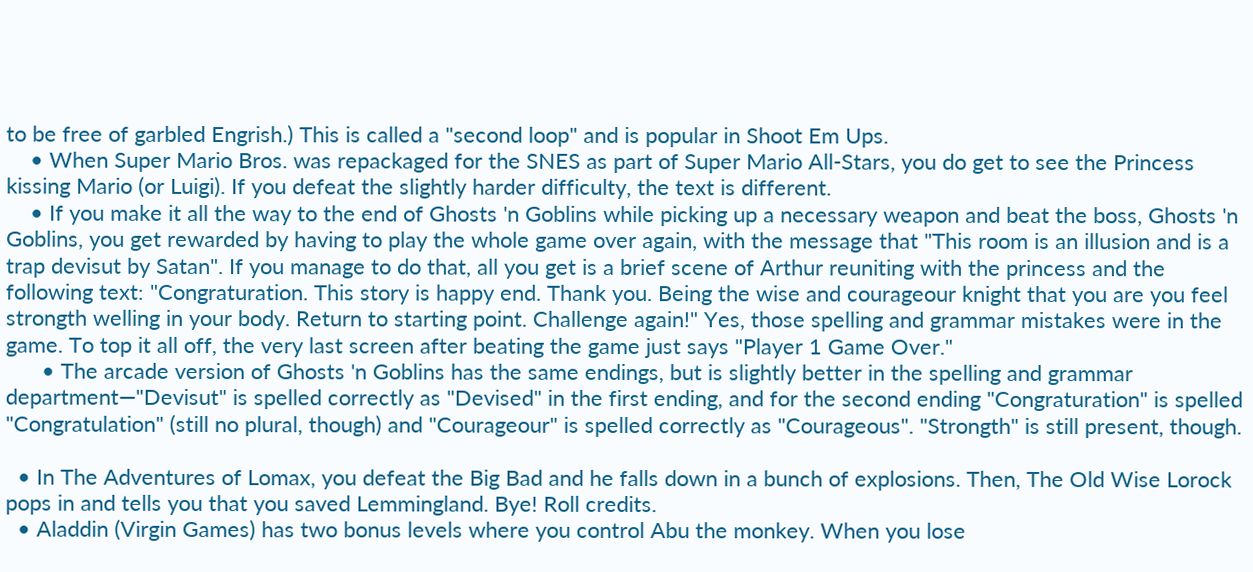to be free of garbled Engrish.) This is called a "second loop" and is popular in Shoot Em Ups.
    • When Super Mario Bros. was repackaged for the SNES as part of Super Mario All-Stars, you do get to see the Princess kissing Mario (or Luigi). If you defeat the slightly harder difficulty, the text is different.
    • If you make it all the way to the end of Ghosts 'n Goblins while picking up a necessary weapon and beat the boss, Ghosts 'n Goblins, you get rewarded by having to play the whole game over again, with the message that "This room is an illusion and is a trap devisut by Satan". If you manage to do that, all you get is a brief scene of Arthur reuniting with the princess and the following text: "Congraturation. This story is happy end. Thank you. Being the wise and courageour knight that you are you feel strongth welling in your body. Return to starting point. Challenge again!" Yes, those spelling and grammar mistakes were in the game. To top it all off, the very last screen after beating the game just says "Player 1 Game Over."
      • The arcade version of Ghosts 'n Goblins has the same endings, but is slightly better in the spelling and grammar department—"Devisut" is spelled correctly as "Devised" in the first ending, and for the second ending "Congraturation" is spelled "Congratulation" (still no plural, though) and "Courageour" is spelled correctly as "Courageous". "Strongth" is still present, though.

  • In The Adventures of Lomax, you defeat the Big Bad and he falls down in a bunch of explosions. Then, The Old Wise Lorock pops in and tells you that you saved Lemmingland. Bye! Roll credits.
  • Aladdin (Virgin Games) has two bonus levels where you control Abu the monkey. When you lose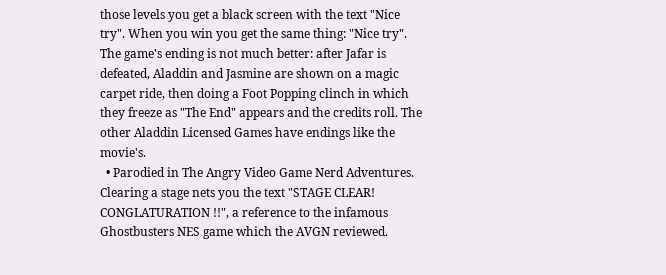those levels you get a black screen with the text "Nice try". When you win you get the same thing: "Nice try". The game's ending is not much better: after Jafar is defeated, Aladdin and Jasmine are shown on a magic carpet ride, then doing a Foot Popping clinch in which they freeze as "The End" appears and the credits roll. The other Aladdin Licensed Games have endings like the movie's.
  • Parodied in The Angry Video Game Nerd Adventures. Clearing a stage nets you the text "STAGE CLEAR! CONGLATURATION !!", a reference to the infamous Ghostbusters NES game which the AVGN reviewed.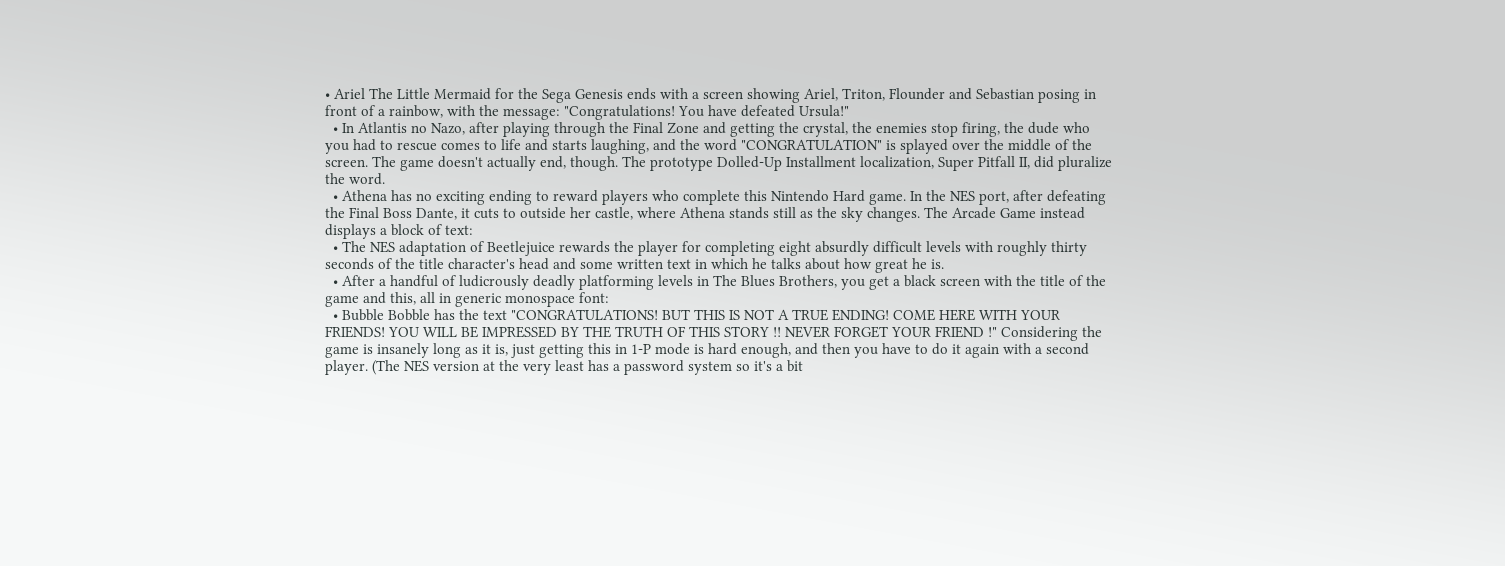• Ariel The Little Mermaid for the Sega Genesis ends with a screen showing Ariel, Triton, Flounder and Sebastian posing in front of a rainbow, with the message: "Congratulations! You have defeated Ursula!"
  • In Atlantis no Nazo, after playing through the Final Zone and getting the crystal, the enemies stop firing, the dude who you had to rescue comes to life and starts laughing, and the word "CONGRATULATION" is splayed over the middle of the screen. The game doesn't actually end, though. The prototype Dolled-Up Installment localization, Super Pitfall II, did pluralize the word.
  • Athena has no exciting ending to reward players who complete this Nintendo Hard game. In the NES port, after defeating the Final Boss Dante, it cuts to outside her castle, where Athena stands still as the sky changes. The Arcade Game instead displays a block of text:
  • The NES adaptation of Beetlejuice rewards the player for completing eight absurdly difficult levels with roughly thirty seconds of the title character's head and some written text in which he talks about how great he is.
  • After a handful of ludicrously deadly platforming levels in The Blues Brothers, you get a black screen with the title of the game and this, all in generic monospace font:
  • Bubble Bobble has the text "CONGRATULATIONS! BUT THIS IS NOT A TRUE ENDING! COME HERE WITH YOUR FRIENDS! YOU WILL BE IMPRESSED BY THE TRUTH OF THIS STORY !! NEVER FORGET YOUR FRIEND !" Considering the game is insanely long as it is, just getting this in 1-P mode is hard enough, and then you have to do it again with a second player. (The NES version at the very least has a password system so it's a bit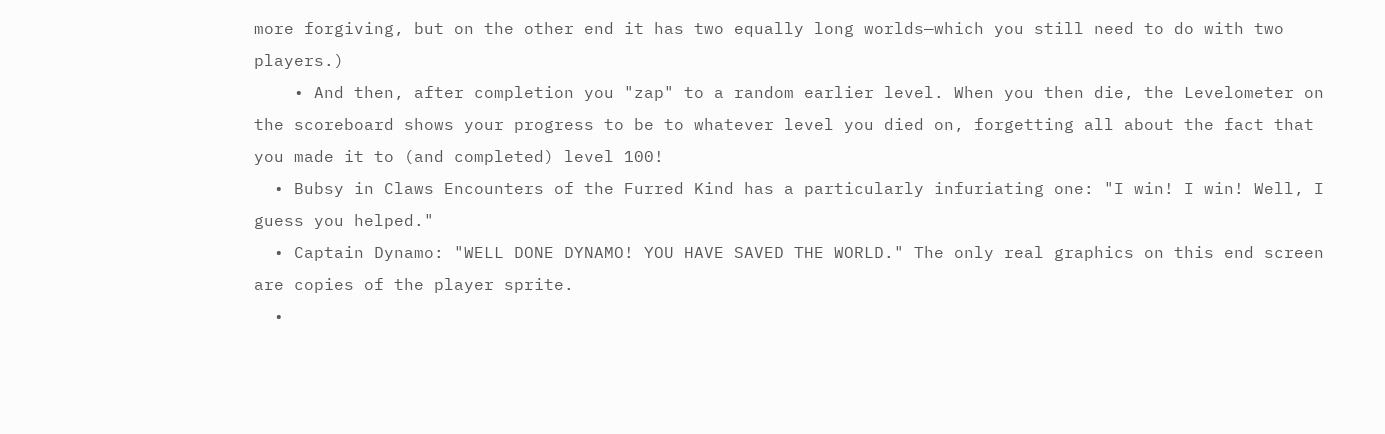more forgiving, but on the other end it has two equally long worlds—which you still need to do with two players.)
    • And then, after completion you "zap" to a random earlier level. When you then die, the Levelometer on the scoreboard shows your progress to be to whatever level you died on, forgetting all about the fact that you made it to (and completed) level 100!
  • Bubsy in Claws Encounters of the Furred Kind has a particularly infuriating one: "I win! I win! Well, I guess you helped."
  • Captain Dynamo: "WELL DONE DYNAMO! YOU HAVE SAVED THE WORLD." The only real graphics on this end screen are copies of the player sprite.
  •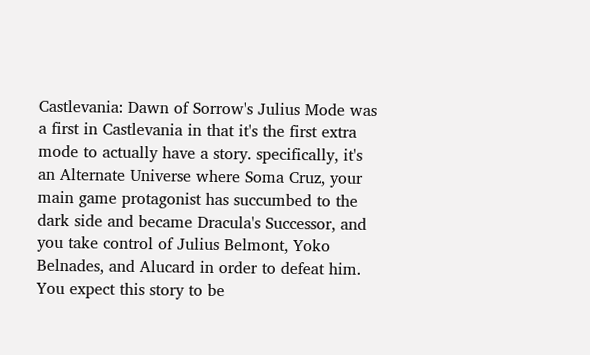Castlevania: Dawn of Sorrow's Julius Mode was a first in Castlevania in that it's the first extra mode to actually have a story. specifically, it's an Alternate Universe where Soma Cruz, your main game protagonist has succumbed to the dark side and became Dracula's Successor, and you take control of Julius Belmont, Yoko Belnades, and Alucard in order to defeat him. You expect this story to be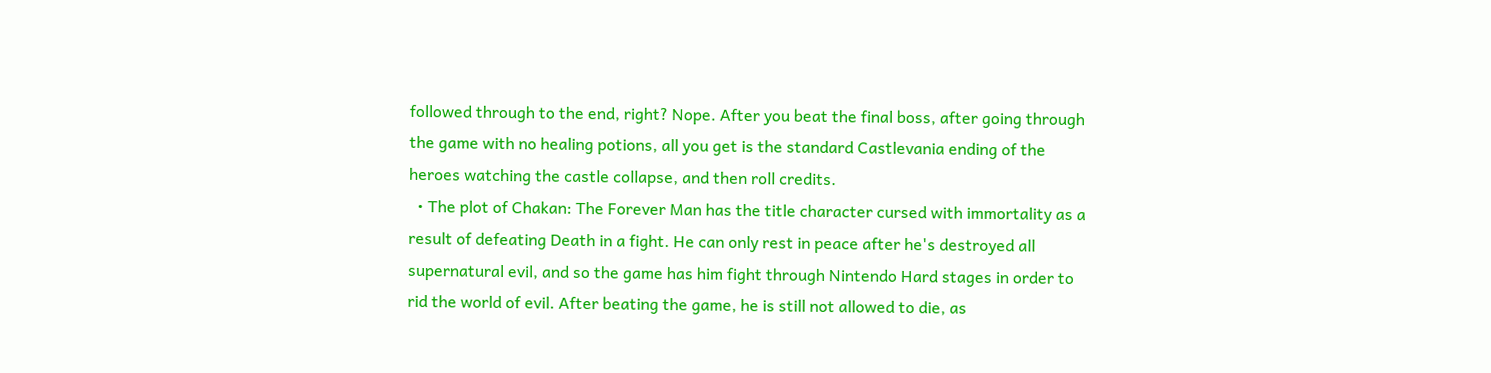followed through to the end, right? Nope. After you beat the final boss, after going through the game with no healing potions, all you get is the standard Castlevania ending of the heroes watching the castle collapse, and then roll credits.
  • The plot of Chakan: The Forever Man has the title character cursed with immortality as a result of defeating Death in a fight. He can only rest in peace after he's destroyed all supernatural evil, and so the game has him fight through Nintendo Hard stages in order to rid the world of evil. After beating the game, he is still not allowed to die, as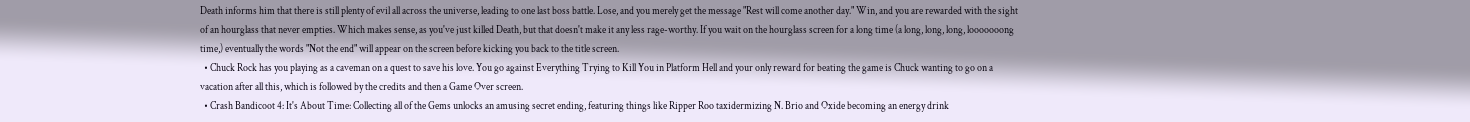Death informs him that there is still plenty of evil all across the universe, leading to one last boss battle. Lose, and you merely get the message "Rest will come another day." Win, and you are rewarded with the sight of an hourglass that never empties. Which makes sense, as you've just killed Death, but that doesn't make it any less rage-worthy. If you wait on the hourglass screen for a long time (a long, long, long, looooooong time,) eventually the words "Not the end" will appear on the screen before kicking you back to the title screen.
  • Chuck Rock has you playing as a caveman on a quest to save his love. You go against Everything Trying to Kill You in Platform Hell and your only reward for beating the game is Chuck wanting to go on a vacation after all this, which is followed by the credits and then a Game Over screen.
  • Crash Bandicoot 4: It's About Time: Collecting all of the Gems unlocks an amusing secret ending, featuring things like Ripper Roo taxidermizing N. Brio and Oxide becoming an energy drink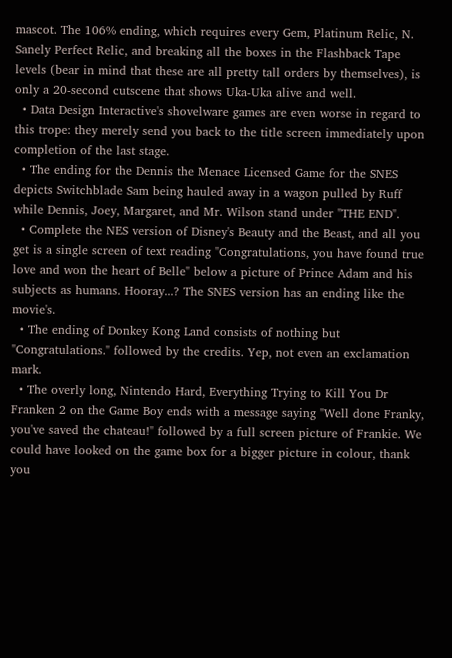mascot. The 106% ending, which requires every Gem, Platinum Relic, N. Sanely Perfect Relic, and breaking all the boxes in the Flashback Tape levels (bear in mind that these are all pretty tall orders by themselves), is only a 20-second cutscene that shows Uka-Uka alive and well.
  • Data Design Interactive's shovelware games are even worse in regard to this trope: they merely send you back to the title screen immediately upon completion of the last stage.
  • The ending for the Dennis the Menace Licensed Game for the SNES depicts Switchblade Sam being hauled away in a wagon pulled by Ruff while Dennis, Joey, Margaret, and Mr. Wilson stand under "THE END".
  • Complete the NES version of Disney's Beauty and the Beast, and all you get is a single screen of text reading "Congratulations, you have found true love and won the heart of Belle" below a picture of Prince Adam and his subjects as humans. Hooray...? The SNES version has an ending like the movie's.
  • The ending of Donkey Kong Land consists of nothing but "Congratulations." followed by the credits. Yep, not even an exclamation mark.
  • The overly long, Nintendo Hard, Everything Trying to Kill You Dr Franken 2 on the Game Boy ends with a message saying "Well done Franky, you've saved the chateau!" followed by a full screen picture of Frankie. We could have looked on the game box for a bigger picture in colour, thank you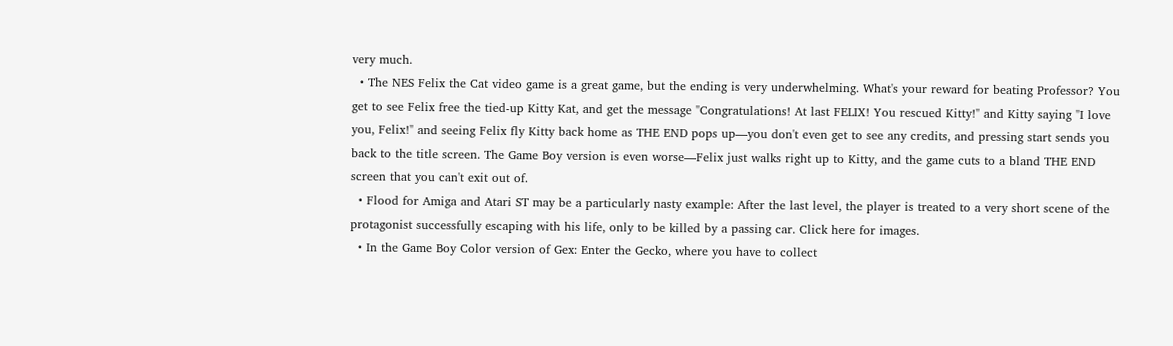very much.
  • The NES Felix the Cat video game is a great game, but the ending is very underwhelming. What's your reward for beating Professor? You get to see Felix free the tied-up Kitty Kat, and get the message "Congratulations! At last FELIX! You rescued Kitty!" and Kitty saying "I love you, Felix!" and seeing Felix fly Kitty back home as THE END pops up—you don't even get to see any credits, and pressing start sends you back to the title screen. The Game Boy version is even worse—Felix just walks right up to Kitty, and the game cuts to a bland THE END screen that you can't exit out of.
  • Flood for Amiga and Atari ST may be a particularly nasty example: After the last level, the player is treated to a very short scene of the protagonist successfully escaping with his life, only to be killed by a passing car. Click here for images.
  • In the Game Boy Color version of Gex: Enter the Gecko, where you have to collect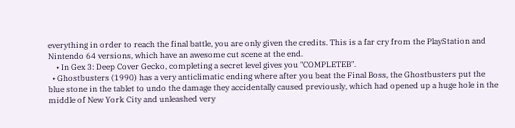everything in order to reach the final battle, you are only given the credits. This is a far cry from the PlayStation and Nintendo 64 versions, which have an awesome cut scene at the end.
    • In Gex 3: Deep Cover Gecko, completing a secret level gives you "COMPLETEB".
  • Ghostbusters (1990) has a very anticlimatic ending where after you beat the Final Boss, the Ghostbusters put the blue stone in the tablet to undo the damage they accidentally caused previously, which had opened up a huge hole in the middle of New York City and unleashed very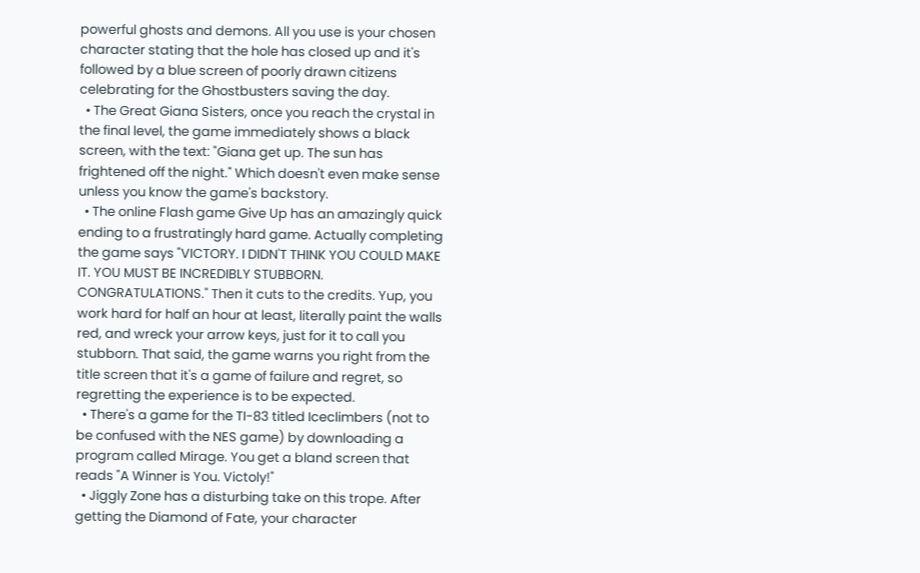powerful ghosts and demons. All you use is your chosen character stating that the hole has closed up and it's followed by a blue screen of poorly drawn citizens celebrating for the Ghostbusters saving the day.
  • The Great Giana Sisters, once you reach the crystal in the final level, the game immediately shows a black screen, with the text: "Giana get up. The sun has frightened off the night." Which doesn't even make sense unless you know the game's backstory.
  • The online Flash game Give Up has an amazingly quick ending to a frustratingly hard game. Actually completing the game says "VICTORY. I DIDN'T THINK YOU COULD MAKE IT. YOU MUST BE INCREDIBLY STUBBORN. CONGRATULATIONS." Then it cuts to the credits. Yup, you work hard for half an hour at least, literally paint the walls red, and wreck your arrow keys, just for it to call you stubborn. That said, the game warns you right from the title screen that it's a game of failure and regret, so regretting the experience is to be expected.
  • There's a game for the TI-83 titled Iceclimbers (not to be confused with the NES game) by downloading a program called Mirage. You get a bland screen that reads "A Winner is You. Victoly!"
  • Jiggly Zone has a disturbing take on this trope. After getting the Diamond of Fate, your character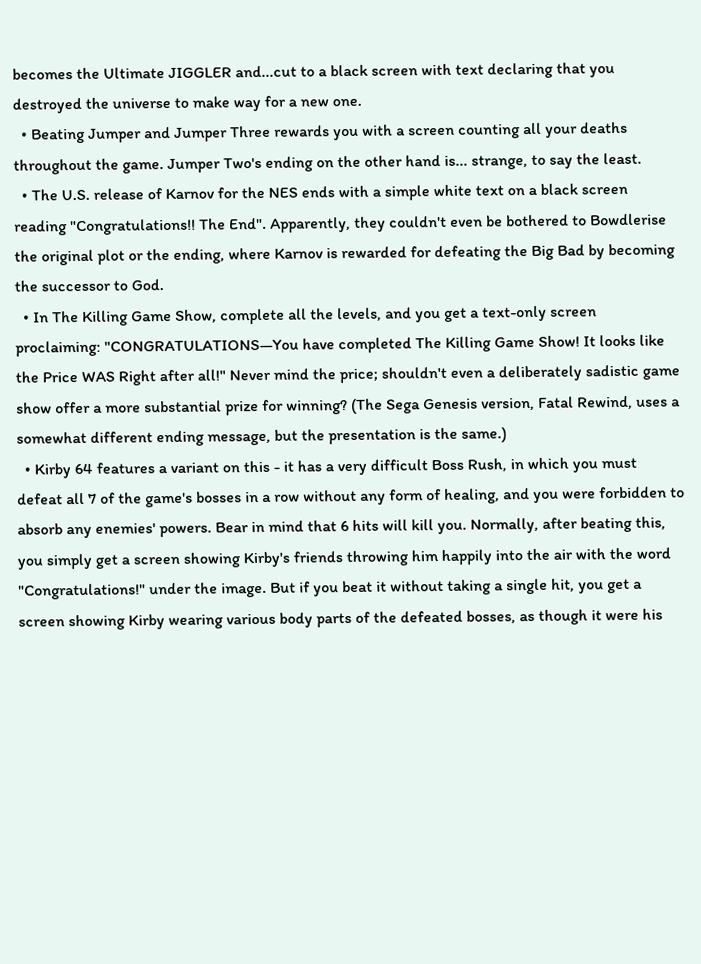becomes the Ultimate JIGGLER and...cut to a black screen with text declaring that you destroyed the universe to make way for a new one.
  • Beating Jumper and Jumper Three rewards you with a screen counting all your deaths throughout the game. Jumper Two's ending on the other hand is... strange, to say the least.
  • The U.S. release of Karnov for the NES ends with a simple white text on a black screen reading "Congratulations!! The End". Apparently, they couldn't even be bothered to Bowdlerise the original plot or the ending, where Karnov is rewarded for defeating the Big Bad by becoming the successor to God.
  • In The Killing Game Show, complete all the levels, and you get a text-only screen proclaiming: "CONGRATULATIONS—You have completed The Killing Game Show! It looks like the Price WAS Right after all!" Never mind the price; shouldn't even a deliberately sadistic game show offer a more substantial prize for winning? (The Sega Genesis version, Fatal Rewind, uses a somewhat different ending message, but the presentation is the same.)
  • Kirby 64 features a variant on this - it has a very difficult Boss Rush, in which you must defeat all 7 of the game's bosses in a row without any form of healing, and you were forbidden to absorb any enemies' powers. Bear in mind that 6 hits will kill you. Normally, after beating this, you simply get a screen showing Kirby's friends throwing him happily into the air with the word "Congratulations!" under the image. But if you beat it without taking a single hit, you get a screen showing Kirby wearing various body parts of the defeated bosses, as though it were his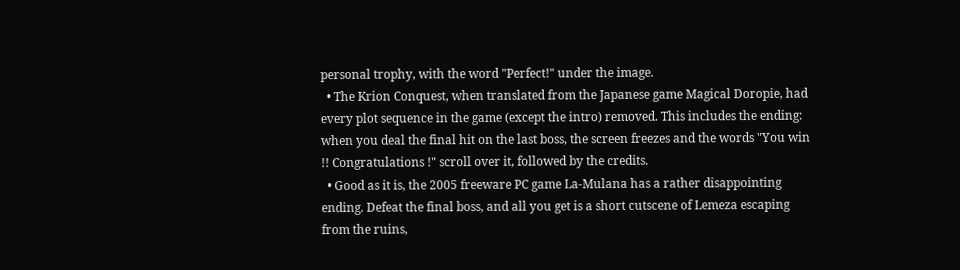personal trophy, with the word "Perfect!" under the image.
  • The Krion Conquest, when translated from the Japanese game Magical Doropie, had every plot sequence in the game (except the intro) removed. This includes the ending: when you deal the final hit on the last boss, the screen freezes and the words "You win !! Congratulations !" scroll over it, followed by the credits.
  • Good as it is, the 2005 freeware PC game La-Mulana has a rather disappointing ending. Defeat the final boss, and all you get is a short cutscene of Lemeza escaping from the ruins,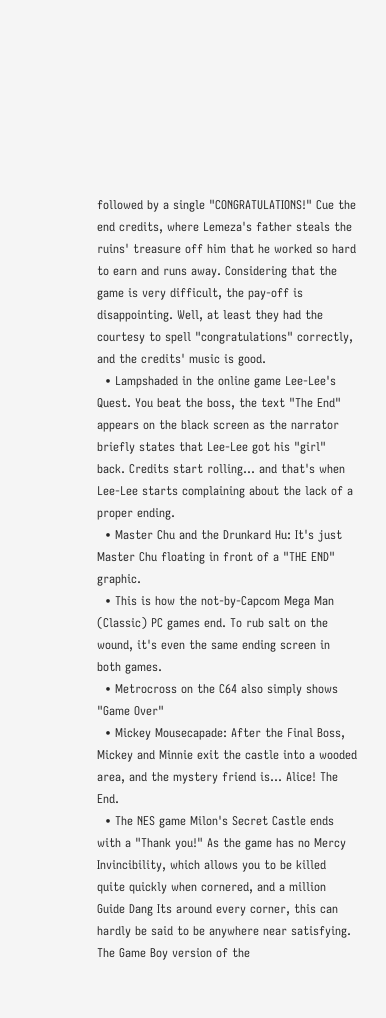followed by a single "CONGRATULATIONS!" Cue the end credits, where Lemeza's father steals the ruins' treasure off him that he worked so hard to earn and runs away. Considering that the game is very difficult, the pay-off is disappointing. Well, at least they had the courtesy to spell "congratulations" correctly, and the credits' music is good.
  • Lampshaded in the online game Lee-Lee's Quest. You beat the boss, the text "The End" appears on the black screen as the narrator briefly states that Lee-Lee got his "girl" back. Credits start rolling... and that's when Lee-Lee starts complaining about the lack of a proper ending.
  • Master Chu and the Drunkard Hu: It's just Master Chu floating in front of a "THE END" graphic.
  • This is how the not-by-Capcom Mega Man (Classic) PC games end. To rub salt on the wound, it's even the same ending screen in both games.
  • Metrocross on the C64 also simply shows "Game Over"
  • Mickey Mousecapade: After the Final Boss, Mickey and Minnie exit the castle into a wooded area, and the mystery friend is... Alice! The End.
  • The NES game Milon's Secret Castle ends with a "Thank you!" As the game has no Mercy Invincibility, which allows you to be killed quite quickly when cornered, and a million Guide Dang Its around every corner, this can hardly be said to be anywhere near satisfying. The Game Boy version of the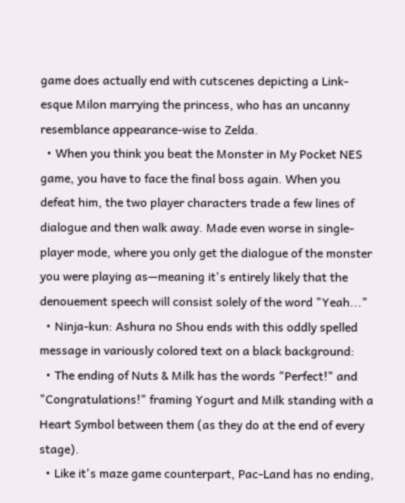game does actually end with cutscenes depicting a Link-esque Milon marrying the princess, who has an uncanny resemblance appearance-wise to Zelda.
  • When you think you beat the Monster in My Pocket NES game, you have to face the final boss again. When you defeat him, the two player characters trade a few lines of dialogue and then walk away. Made even worse in single-player mode, where you only get the dialogue of the monster you were playing as—meaning it's entirely likely that the denouement speech will consist solely of the word "Yeah..."
  • Ninja-kun: Ashura no Shou ends with this oddly spelled message in variously colored text on a black background:
  • The ending of Nuts & Milk has the words "Perfect!" and "Congratulations!" framing Yogurt and Milk standing with a Heart Symbol between them (as they do at the end of every stage).
  • Like it's maze game counterpart, Pac-Land has no ending,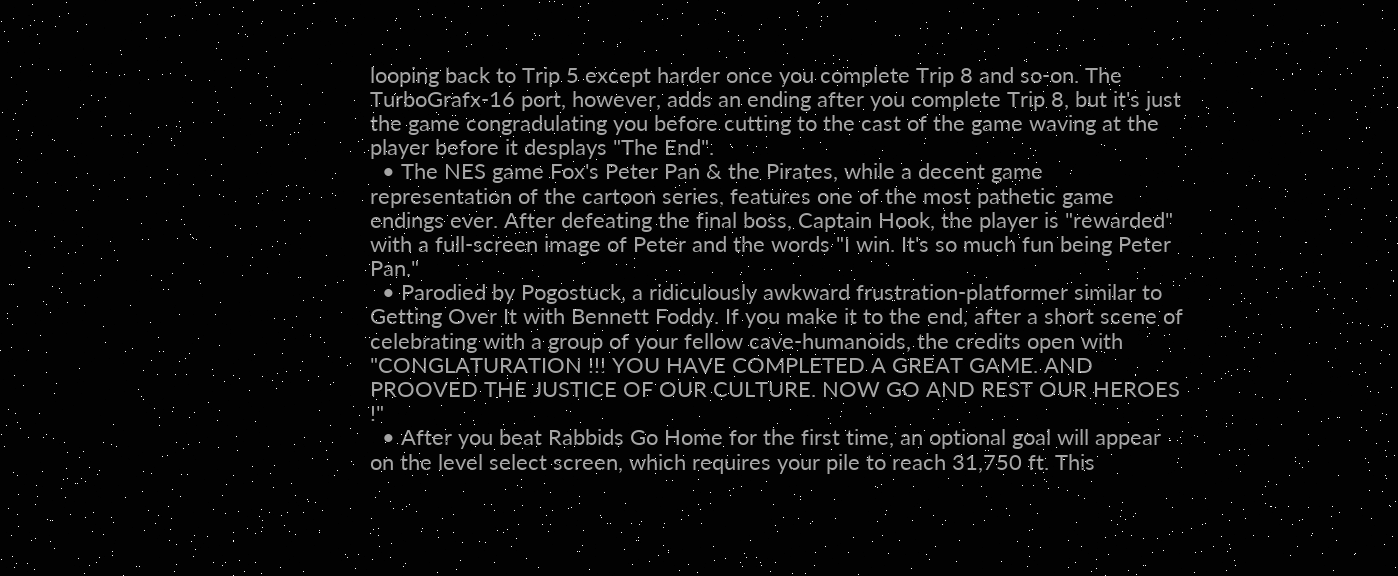looping back to Trip 5 except harder once you complete Trip 8 and so-on. The TurboGrafx-16 port, however, adds an ending after you complete Trip 8, but it's just the game congradulating you before cutting to the cast of the game waving at the player before it desplays "The End".
  • The NES game Fox's Peter Pan & the Pirates, while a decent game representation of the cartoon series, features one of the most pathetic game endings ever. After defeating the final boss, Captain Hook, the player is "rewarded" with a full-screen image of Peter and the words "I win. It's so much fun being Peter Pan."
  • Parodied by Pogostuck, a ridiculously awkward frustration-platformer similar to Getting Over It with Bennett Foddy. If you make it to the end, after a short scene of celebrating with a group of your fellow cave-humanoids, the credits open with "CONGLATURATION !!! YOU HAVE COMPLETED A GREAT GAME. AND PROOVED THE JUSTICE OF OUR CULTURE. NOW GO AND REST OUR HEROES !"
  • After you beat Rabbids Go Home for the first time, an optional goal will appear on the level select screen, which requires your pile to reach 31,750 ft. This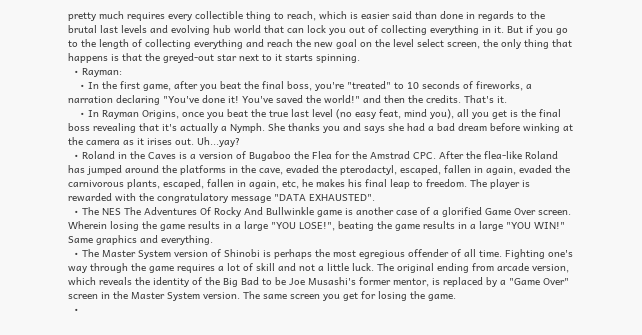pretty much requires every collectible thing to reach, which is easier said than done in regards to the brutal last levels and evolving hub world that can lock you out of collecting everything in it. But if you go to the length of collecting everything and reach the new goal on the level select screen, the only thing that happens is that the greyed-out star next to it starts spinning.
  • Rayman:
    • In the first game, after you beat the final boss, you're "treated" to 10 seconds of fireworks, a narration declaring "You've done it! You've saved the world!" and then the credits. That's it.
    • In Rayman Origins, once you beat the true last level (no easy feat, mind you), all you get is the final boss revealing that it's actually a Nymph. She thanks you and says she had a bad dream before winking at the camera as it irises out. Uh...yay?
  • Roland in the Caves is a version of Bugaboo the Flea for the Amstrad CPC. After the flea-like Roland has jumped around the platforms in the cave, evaded the pterodactyl, escaped, fallen in again, evaded the carnivorous plants, escaped, fallen in again, etc, he makes his final leap to freedom. The player is rewarded with the congratulatory message "DATA EXHAUSTED".
  • The NES The Adventures Of Rocky And Bullwinkle game is another case of a glorified Game Over screen. Wherein losing the game results in a large "YOU LOSE!", beating the game results in a large "YOU WIN!" Same graphics and everything.
  • The Master System version of Shinobi is perhaps the most egregious offender of all time. Fighting one's way through the game requires a lot of skill and not a little luck. The original ending from arcade version, which reveals the identity of the Big Bad to be Joe Musashi's former mentor, is replaced by a "Game Over" screen in the Master System version. The same screen you get for losing the game.
  •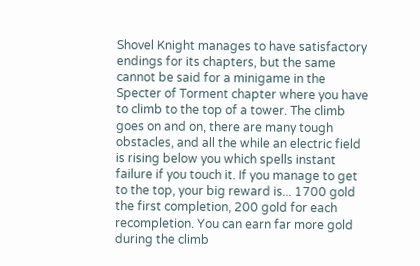Shovel Knight manages to have satisfactory endings for its chapters, but the same cannot be said for a minigame in the Specter of Torment chapter where you have to climb to the top of a tower. The climb goes on and on, there are many tough obstacles, and all the while an electric field is rising below you which spells instant failure if you touch it. If you manage to get to the top, your big reward is... 1700 gold the first completion, 200 gold for each recompletion. You can earn far more gold during the climb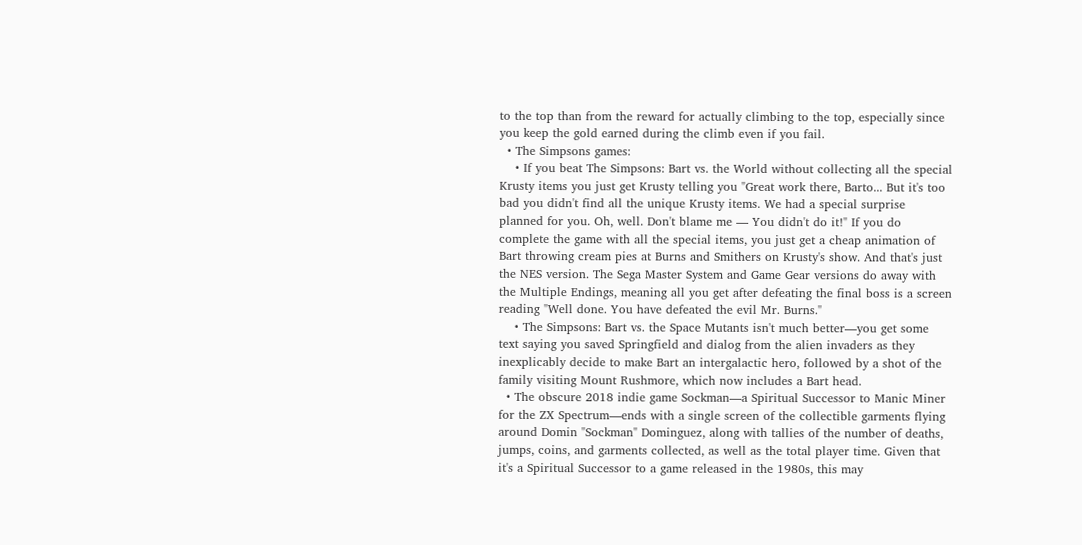to the top than from the reward for actually climbing to the top, especially since you keep the gold earned during the climb even if you fail.
  • The Simpsons games:
    • If you beat The Simpsons: Bart vs. the World without collecting all the special Krusty items you just get Krusty telling you "Great work there, Barto... But it's too bad you didn't find all the unique Krusty items. We had a special surprise planned for you. Oh, well. Don't blame me — You didn't do it!" If you do complete the game with all the special items, you just get a cheap animation of Bart throwing cream pies at Burns and Smithers on Krusty's show. And that's just the NES version. The Sega Master System and Game Gear versions do away with the Multiple Endings, meaning all you get after defeating the final boss is a screen reading "Well done. You have defeated the evil Mr. Burns."
    • The Simpsons: Bart vs. the Space Mutants isn't much better—you get some text saying you saved Springfield and dialog from the alien invaders as they inexplicably decide to make Bart an intergalactic hero, followed by a shot of the family visiting Mount Rushmore, which now includes a Bart head.
  • The obscure 2018 indie game Sockman—a Spiritual Successor to Manic Miner for the ZX Spectrum—ends with a single screen of the collectible garments flying around Domin "Sockman" Dominguez, along with tallies of the number of deaths, jumps, coins, and garments collected, as well as the total player time. Given that it's a Spiritual Successor to a game released in the 1980s, this may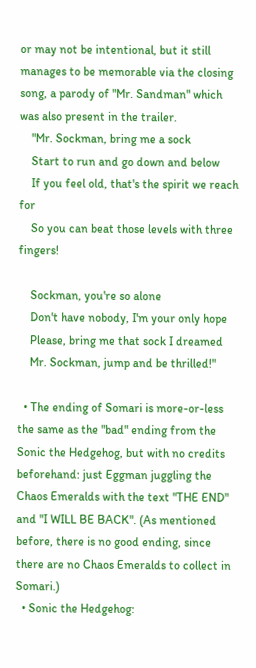or may not be intentional, but it still manages to be memorable via the closing song, a parody of "Mr. Sandman" which was also present in the trailer.
    "Mr. Sockman, bring me a sock
    Start to run and go down and below
    If you feel old, that's the spirit we reach for
    So you can beat those levels with three fingers!

    Sockman, you're so alone
    Don't have nobody, I'm your only hope
    Please, bring me that sock I dreamed
    Mr. Sockman, jump and be thrilled!"

  • The ending of Somari is more-or-less the same as the "bad" ending from the Sonic the Hedgehog, but with no credits beforehand: just Eggman juggling the Chaos Emeralds with the text "THE END" and "I WILL BE BACK". (As mentioned before, there is no good ending, since there are no Chaos Emeralds to collect in Somari.)
  • Sonic the Hedgehog: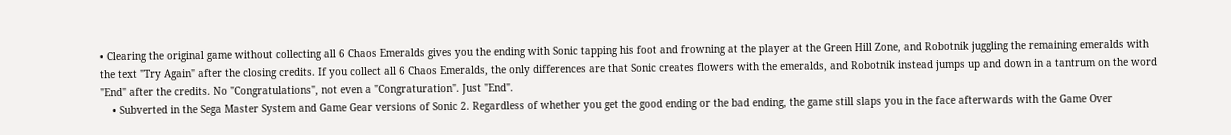• Clearing the original game without collecting all 6 Chaos Emeralds gives you the ending with Sonic tapping his foot and frowning at the player at the Green Hill Zone, and Robotnik juggling the remaining emeralds with the text "Try Again" after the closing credits. If you collect all 6 Chaos Emeralds, the only differences are that Sonic creates flowers with the emeralds, and Robotnik instead jumps up and down in a tantrum on the word "End" after the credits. No "Congratulations", not even a "Congraturation". Just "End".
    • Subverted in the Sega Master System and Game Gear versions of Sonic 2. Regardless of whether you get the good ending or the bad ending, the game still slaps you in the face afterwards with the Game Over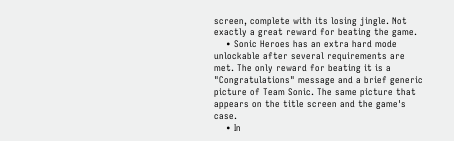screen, complete with its losing jingle. Not exactly a great reward for beating the game.
    • Sonic Heroes has an extra hard mode unlockable after several requirements are met. The only reward for beating it is a "Congratulations" message and a brief generic picture of Team Sonic. The same picture that appears on the title screen and the game's case.
    • In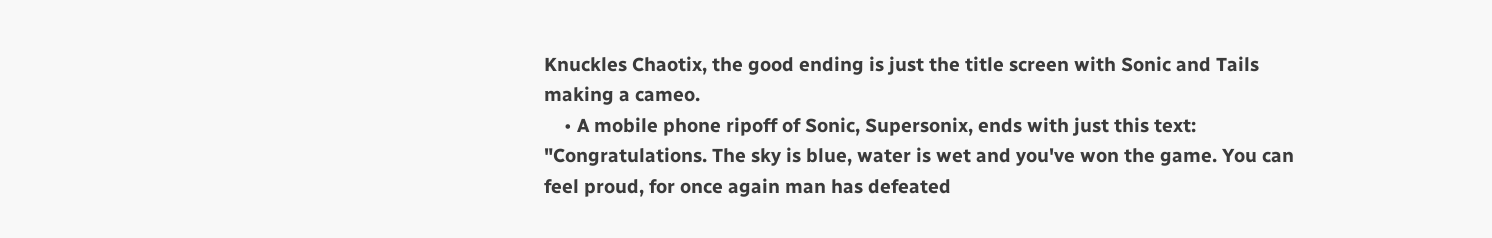Knuckles Chaotix, the good ending is just the title screen with Sonic and Tails making a cameo.
    • A mobile phone ripoff of Sonic, Supersonix, ends with just this text: "Congratulations. The sky is blue, water is wet and you've won the game. You can feel proud, for once again man has defeated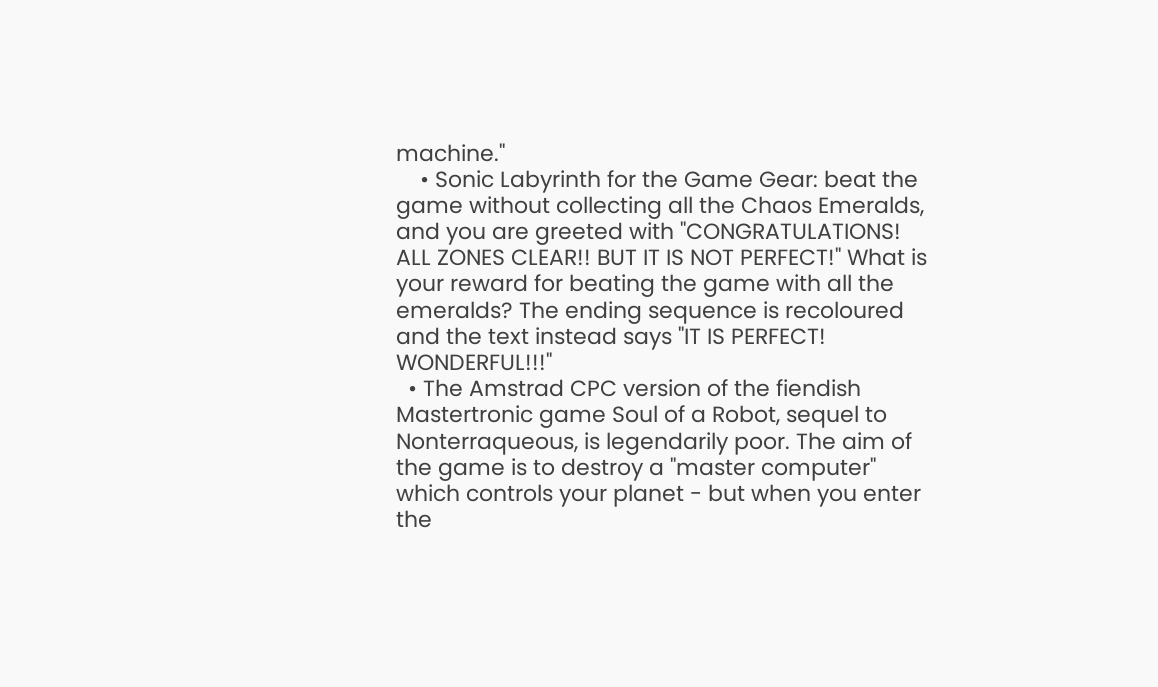machine."
    • Sonic Labyrinth for the Game Gear: beat the game without collecting all the Chaos Emeralds, and you are greeted with "CONGRATULATIONS! ALL ZONES CLEAR!! BUT IT IS NOT PERFECT!" What is your reward for beating the game with all the emeralds? The ending sequence is recoloured and the text instead says "IT IS PERFECT! WONDERFUL!!!"
  • The Amstrad CPC version of the fiendish Mastertronic game Soul of a Robot, sequel to Nonterraqueous, is legendarily poor. The aim of the game is to destroy a "master computer" which controls your planet - but when you enter the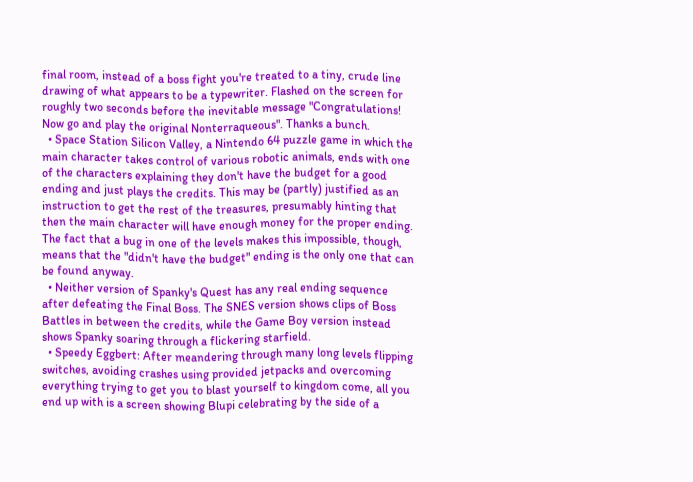final room, instead of a boss fight you're treated to a tiny, crude line drawing of what appears to be a typewriter. Flashed on the screen for roughly two seconds before the inevitable message "Congratulations! Now go and play the original Nonterraqueous". Thanks a bunch.
  • Space Station Silicon Valley, a Nintendo 64 puzzle game in which the main character takes control of various robotic animals, ends with one of the characters explaining they don't have the budget for a good ending and just plays the credits. This may be (partly) justified as an instruction to get the rest of the treasures, presumably hinting that then the main character will have enough money for the proper ending. The fact that a bug in one of the levels makes this impossible, though, means that the "didn't have the budget" ending is the only one that can be found anyway.
  • Neither version of Spanky's Quest has any real ending sequence after defeating the Final Boss. The SNES version shows clips of Boss Battles in between the credits, while the Game Boy version instead shows Spanky soaring through a flickering starfield.
  • Speedy Eggbert: After meandering through many long levels flipping switches, avoiding crashes using provided jetpacks and overcoming everything trying to get you to blast yourself to kingdom come, all you end up with is a screen showing Blupi celebrating by the side of a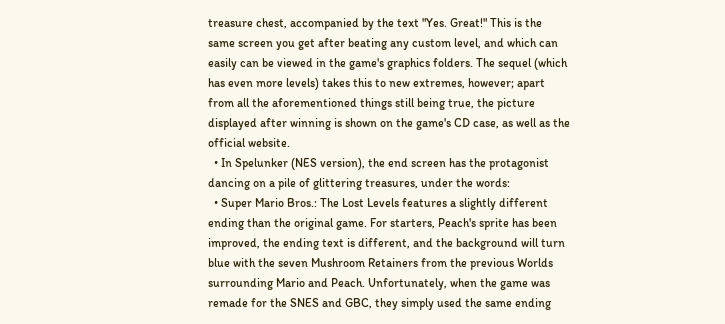treasure chest, accompanied by the text "Yes. Great!" This is the same screen you get after beating any custom level, and which can easily can be viewed in the game's graphics folders. The sequel (which has even more levels) takes this to new extremes, however; apart from all the aforementioned things still being true, the picture displayed after winning is shown on the game's CD case, as well as the official website.
  • In Spelunker (NES version), the end screen has the protagonist dancing on a pile of glittering treasures, under the words:
  • Super Mario Bros.: The Lost Levels features a slightly different ending than the original game. For starters, Peach's sprite has been improved, the ending text is different, and the background will turn blue with the seven Mushroom Retainers from the previous Worlds surrounding Mario and Peach. Unfortunately, when the game was remade for the SNES and GBC, they simply used the same ending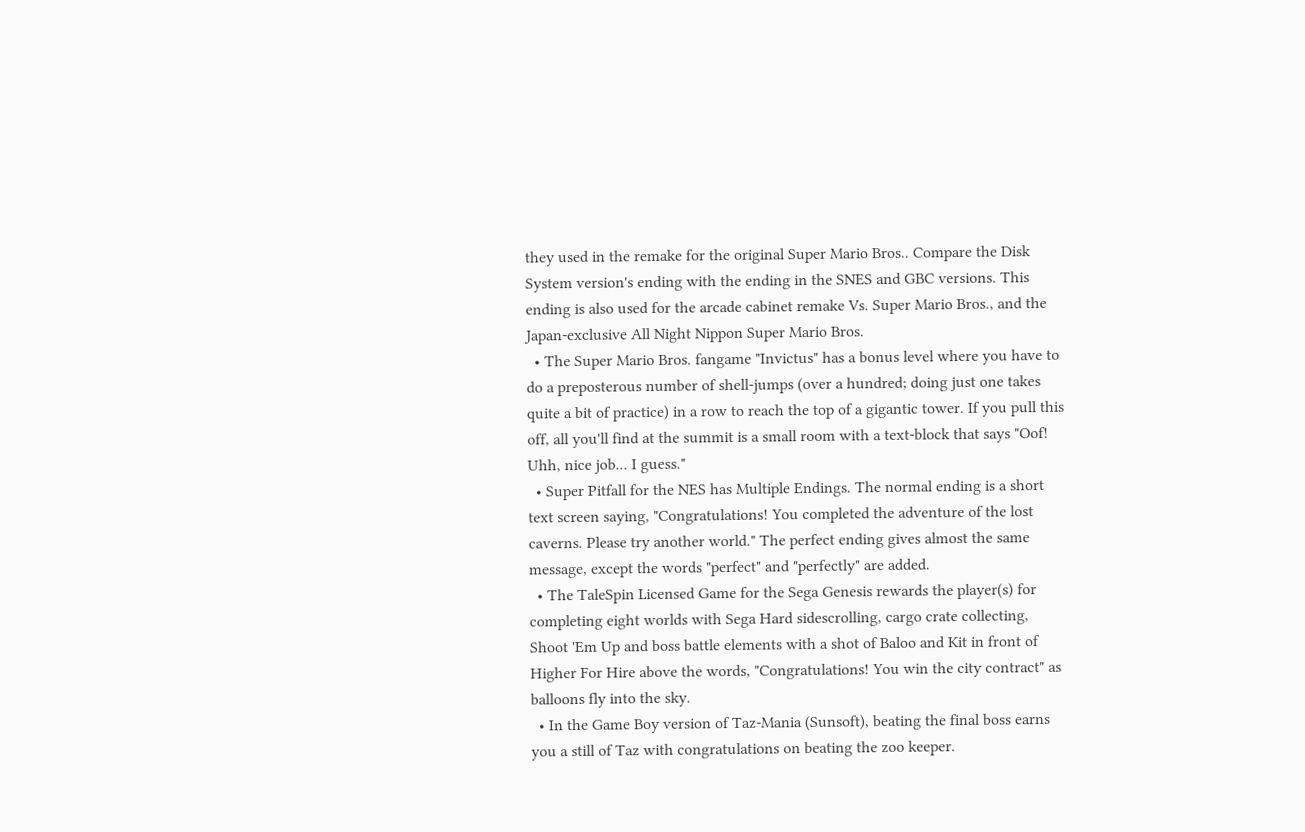they used in the remake for the original Super Mario Bros.. Compare the Disk System version's ending with the ending in the SNES and GBC versions. This ending is also used for the arcade cabinet remake Vs. Super Mario Bros., and the Japan-exclusive All Night Nippon Super Mario Bros.
  • The Super Mario Bros. fangame "Invictus" has a bonus level where you have to do a preposterous number of shell-jumps (over a hundred; doing just one takes quite a bit of practice) in a row to reach the top of a gigantic tower. If you pull this off, all you'll find at the summit is a small room with a text-block that says "Oof! Uhh, nice job... I guess."
  • Super Pitfall for the NES has Multiple Endings. The normal ending is a short text screen saying, "Congratulations! You completed the adventure of the lost caverns. Please try another world." The perfect ending gives almost the same message, except the words "perfect" and "perfectly" are added.
  • The TaleSpin Licensed Game for the Sega Genesis rewards the player(s) for completing eight worlds with Sega Hard sidescrolling, cargo crate collecting, Shoot 'Em Up and boss battle elements with a shot of Baloo and Kit in front of Higher For Hire above the words, "Congratulations! You win the city contract" as balloons fly into the sky.
  • In the Game Boy version of Taz-Mania (Sunsoft), beating the final boss earns you a still of Taz with congratulations on beating the zoo keeper.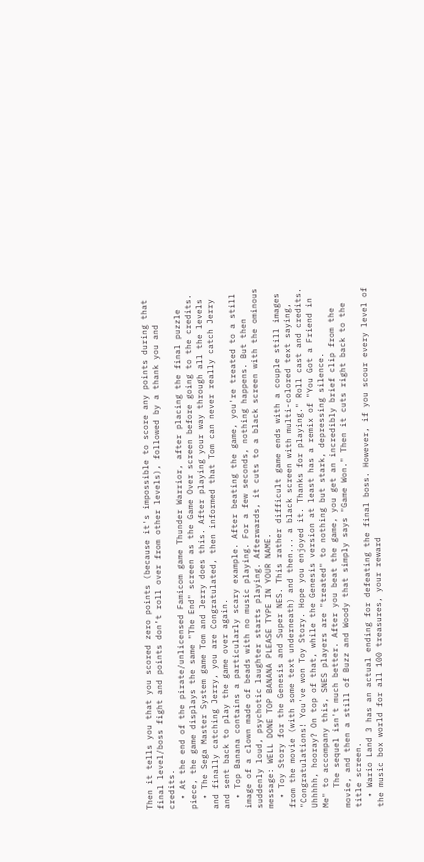Then it tells you that you scored zero points (because it's impossible to score any points during that final level/boss fight and points don’t roll over from other levels), followed by a thank you and credits.
  • At the end of the pirate/unlicensed Famicom game Thunder Warrior, after placing the final puzzle piece, the game displays the same "The End" screen as the Game Over screen before going to the credits.
  • The Sega Master System game Tom and Jerry does this. After playing your way through all the levels and finally catching Jerry, you are Congratulated, then informed that Tom can never really catch Jerry and sent back to play the game over again.
  • Top Banana contains a particularly scary example. After beating the game, you're treated to a still image of a clown made of beads with no music playing. For a few seconds, nothing happens. But then suddenly loud, psychotic laughter starts playing. Afterwards, it cuts to a black screen with the ominous message: WELL DONE TOP BANANA PLEASE TYPE IN YOUR NAME.
  • Toy Story for the Genesis and Super NES. This rather difficult game ends with a couple still images from the movie (with some text underneath) and then... a black screen with multi-colored text saying, "Congratulations! You've won Toy Story. Hope you enjoyed it. Thanks for playing." Roll cast and credits. Uhhhhh, hooray? On top of that, while the Genesis version at least has a remix of "You Got a Friend in Me" to accompany this, SNES players are "treated" to nothing but stark, depressing silence.
    The sequel isn't much better. After you beat the game, you get an incredibly brief clip from the movie, and then a still of Buzz and Woody that simply says "Game Won." Then it cuts right back to the title screen.
  • Wario Land 3 has an actual ending for defeating the final boss. However, if you scour every level of the music box world for all 100 treasures, your reward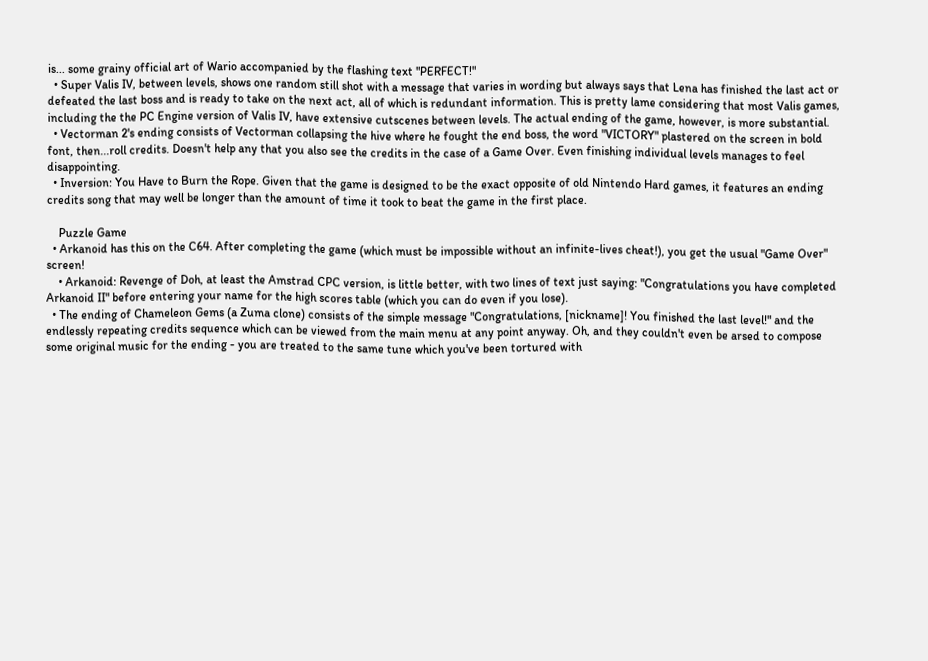is... some grainy official art of Wario accompanied by the flashing text "PERFECT!"
  • Super Valis IV, between levels, shows one random still shot with a message that varies in wording but always says that Lena has finished the last act or defeated the last boss and is ready to take on the next act, all of which is redundant information. This is pretty lame considering that most Valis games, including the the PC Engine version of Valis IV, have extensive cutscenes between levels. The actual ending of the game, however, is more substantial.
  • Vectorman 2's ending consists of Vectorman collapsing the hive where he fought the end boss, the word "VICTORY" plastered on the screen in bold font, then...roll credits. Doesn't help any that you also see the credits in the case of a Game Over. Even finishing individual levels manages to feel disappointing.
  • Inversion: You Have to Burn the Rope. Given that the game is designed to be the exact opposite of old Nintendo Hard games, it features an ending credits song that may well be longer than the amount of time it took to beat the game in the first place.

    Puzzle Game
  • Arkanoid has this on the C64. After completing the game (which must be impossible without an infinite-lives cheat!), you get the usual "Game Over" screen!
    • Arkanoid: Revenge of Doh, at least the Amstrad CPC version, is little better, with two lines of text just saying: "Congratulations you have completed Arkanoid II" before entering your name for the high scores table (which you can do even if you lose).
  • The ending of Chameleon Gems (a Zuma clone) consists of the simple message "Congratulations, [nickname]! You finished the last level!" and the endlessly repeating credits sequence which can be viewed from the main menu at any point anyway. Oh, and they couldn't even be arsed to compose some original music for the ending - you are treated to the same tune which you've been tortured with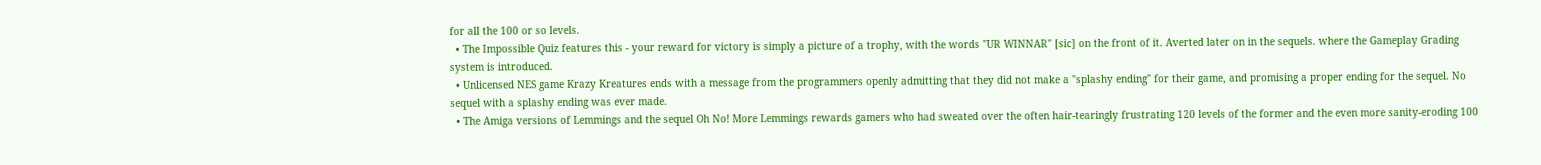for all the 100 or so levels.
  • The Impossible Quiz features this - your reward for victory is simply a picture of a trophy, with the words "UR WINNAR" [sic] on the front of it. Averted later on in the sequels. where the Gameplay Grading system is introduced.
  • Unlicensed NES game Krazy Kreatures ends with a message from the programmers openly admitting that they did not make a "splashy ending" for their game, and promising a proper ending for the sequel. No sequel with a splashy ending was ever made.
  • The Amiga versions of Lemmings and the sequel Oh No! More Lemmings rewards gamers who had sweated over the often hair-tearingly frustrating 120 levels of the former and the even more sanity-eroding 100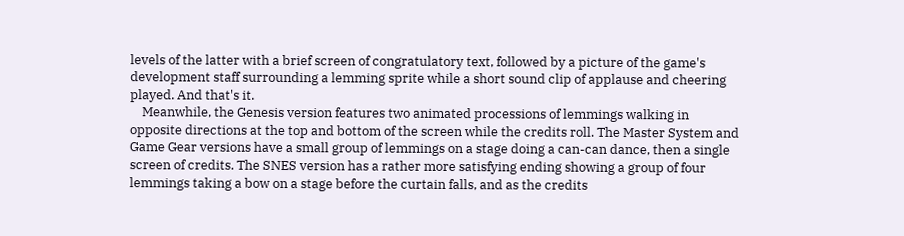levels of the latter with a brief screen of congratulatory text, followed by a picture of the game's development staff surrounding a lemming sprite while a short sound clip of applause and cheering played. And that's it.
    Meanwhile, the Genesis version features two animated processions of lemmings walking in opposite directions at the top and bottom of the screen while the credits roll. The Master System and Game Gear versions have a small group of lemmings on a stage doing a can-can dance, then a single screen of credits. The SNES version has a rather more satisfying ending showing a group of four lemmings taking a bow on a stage before the curtain falls, and as the credits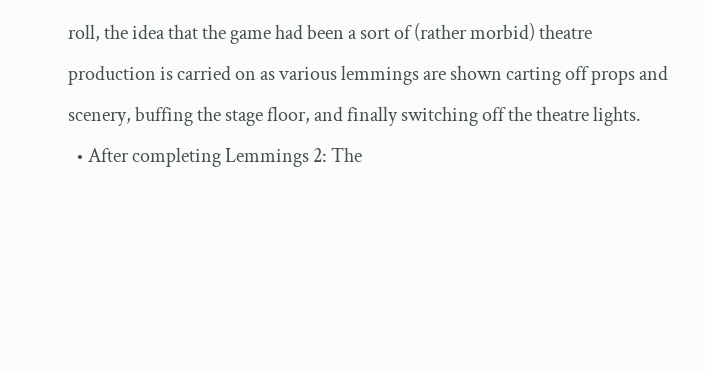roll, the idea that the game had been a sort of (rather morbid) theatre production is carried on as various lemmings are shown carting off props and scenery, buffing the stage floor, and finally switching off the theatre lights.
  • After completing Lemmings 2: The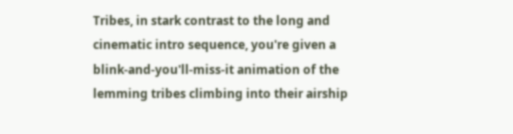Tribes, in stark contrast to the long and cinematic intro sequence, you're given a blink-and-you'll-miss-it animation of the lemming tribes climbing into their airship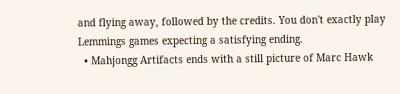and flying away, followed by the credits. You don't exactly play Lemmings games expecting a satisfying ending.
  • Mahjongg Artifacts ends with a still picture of Marc Hawk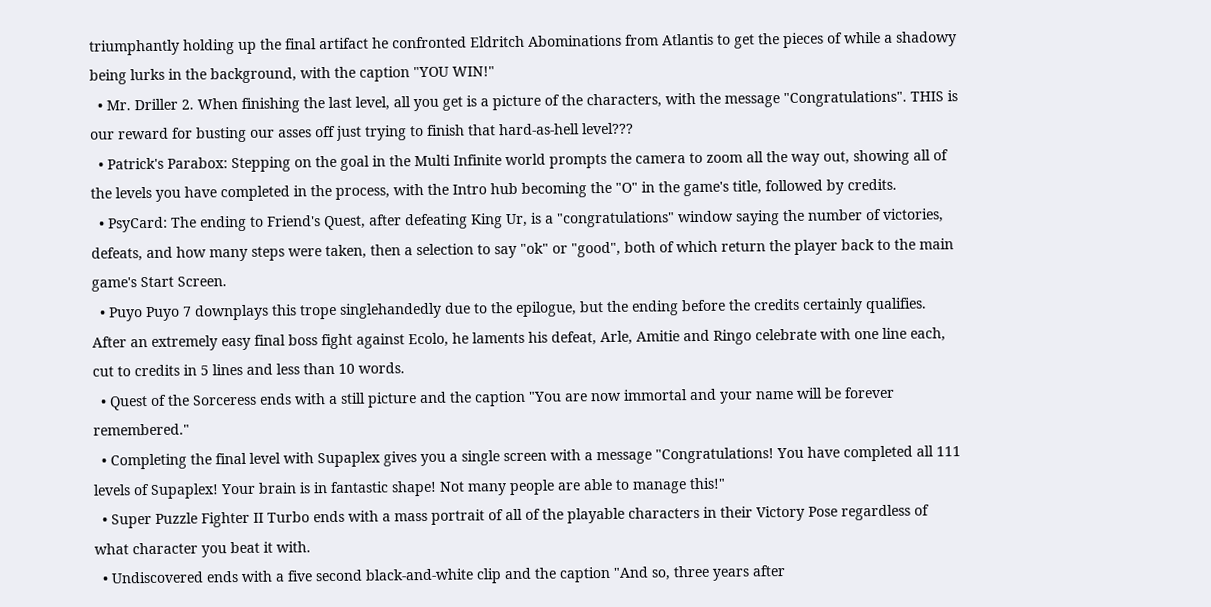triumphantly holding up the final artifact he confronted Eldritch Abominations from Atlantis to get the pieces of while a shadowy being lurks in the background, with the caption "YOU WIN!"
  • Mr. Driller 2. When finishing the last level, all you get is a picture of the characters, with the message "Congratulations". THIS is our reward for busting our asses off just trying to finish that hard-as-hell level???
  • Patrick's Parabox: Stepping on the goal in the Multi Infinite world prompts the camera to zoom all the way out, showing all of the levels you have completed in the process, with the Intro hub becoming the "O" in the game's title, followed by credits.
  • PsyCard: The ending to Friend's Quest, after defeating King Ur, is a "congratulations" window saying the number of victories, defeats, and how many steps were taken, then a selection to say "ok" or "good", both of which return the player back to the main game's Start Screen.
  • Puyo Puyo 7 downplays this trope singlehandedly due to the epilogue, but the ending before the credits certainly qualifies. After an extremely easy final boss fight against Ecolo, he laments his defeat, Arle, Amitie and Ringo celebrate with one line each, cut to credits in 5 lines and less than 10 words.
  • Quest of the Sorceress ends with a still picture and the caption "You are now immortal and your name will be forever remembered."
  • Completing the final level with Supaplex gives you a single screen with a message "Congratulations! You have completed all 111 levels of Supaplex! Your brain is in fantastic shape! Not many people are able to manage this!"
  • Super Puzzle Fighter II Turbo ends with a mass portrait of all of the playable characters in their Victory Pose regardless of what character you beat it with.
  • Undiscovered ends with a five second black-and-white clip and the caption "And so, three years after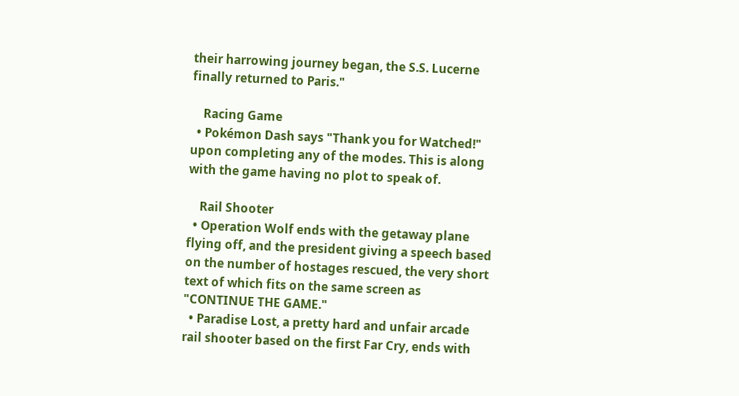their harrowing journey began, the S.S. Lucerne finally returned to Paris."

    Racing Game
  • Pokémon Dash says "Thank you for Watched!" upon completing any of the modes. This is along with the game having no plot to speak of.

    Rail Shooter
  • Operation Wolf ends with the getaway plane flying off, and the president giving a speech based on the number of hostages rescued, the very short text of which fits on the same screen as "CONTINUE THE GAME."
  • Paradise Lost, a pretty hard and unfair arcade rail shooter based on the first Far Cry, ends with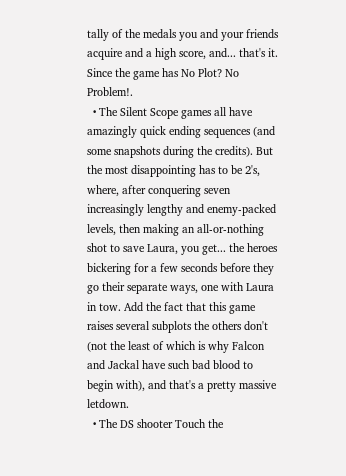tally of the medals you and your friends acquire and a high score, and... that's it. Since the game has No Plot? No Problem!.
  • The Silent Scope games all have amazingly quick ending sequences (and some snapshots during the credits). But the most disappointing has to be 2's, where, after conquering seven increasingly lengthy and enemy-packed levels, then making an all-or-nothing shot to save Laura, you get... the heroes bickering for a few seconds before they go their separate ways, one with Laura in tow. Add the fact that this game raises several subplots the others don't (not the least of which is why Falcon and Jackal have such bad blood to begin with), and that's a pretty massive letdown.
  • The DS shooter Touch the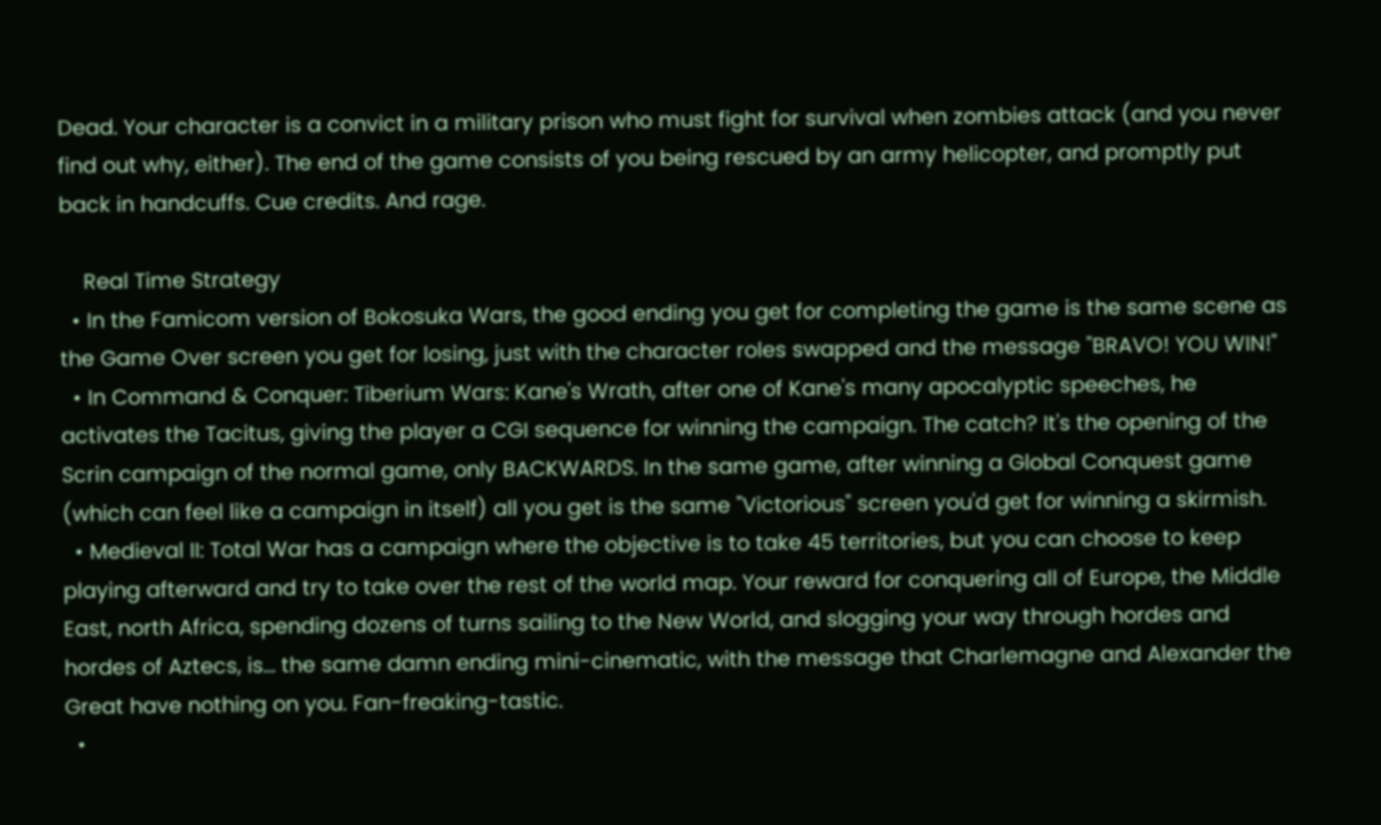Dead. Your character is a convict in a military prison who must fight for survival when zombies attack (and you never find out why, either). The end of the game consists of you being rescued by an army helicopter, and promptly put back in handcuffs. Cue credits. And rage.

    Real Time Strategy
  • In the Famicom version of Bokosuka Wars, the good ending you get for completing the game is the same scene as the Game Over screen you get for losing, just with the character roles swapped and the message "BRAVO! YOU WIN!"
  • In Command & Conquer: Tiberium Wars: Kane's Wrath, after one of Kane's many apocalyptic speeches, he activates the Tacitus, giving the player a CGI sequence for winning the campaign. The catch? It's the opening of the Scrin campaign of the normal game, only BACKWARDS. In the same game, after winning a Global Conquest game (which can feel like a campaign in itself) all you get is the same "Victorious" screen you'd get for winning a skirmish.
  • Medieval II: Total War has a campaign where the objective is to take 45 territories, but you can choose to keep playing afterward and try to take over the rest of the world map. Your reward for conquering all of Europe, the Middle East, north Africa, spending dozens of turns sailing to the New World, and slogging your way through hordes and hordes of Aztecs, is... the same damn ending mini-cinematic, with the message that Charlemagne and Alexander the Great have nothing on you. Fan-freaking-tastic.
  •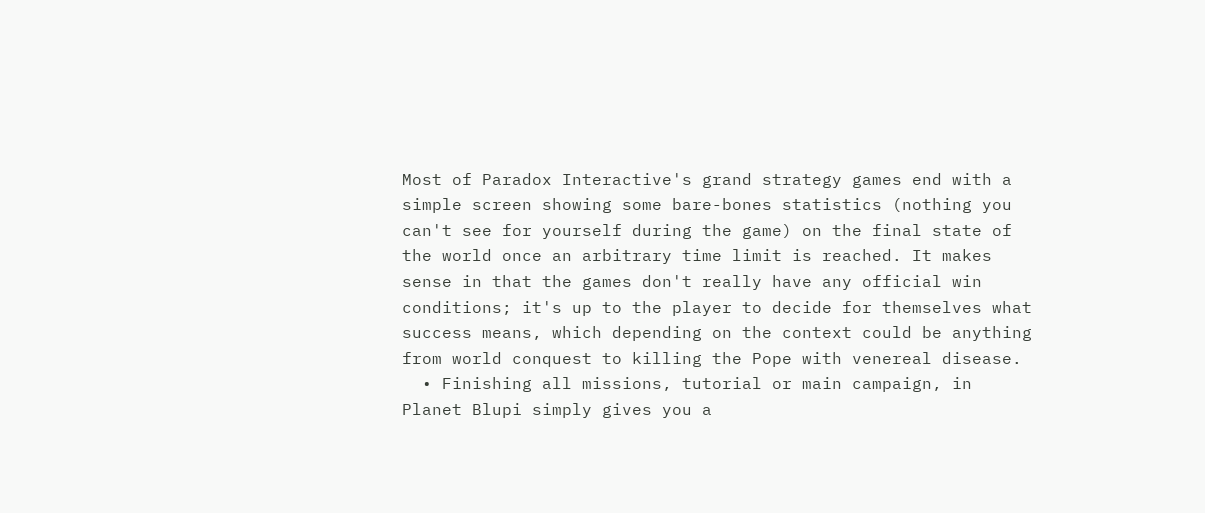Most of Paradox Interactive's grand strategy games end with a simple screen showing some bare-bones statistics (nothing you can't see for yourself during the game) on the final state of the world once an arbitrary time limit is reached. It makes sense in that the games don't really have any official win conditions; it's up to the player to decide for themselves what success means, which depending on the context could be anything from world conquest to killing the Pope with venereal disease.
  • Finishing all missions, tutorial or main campaign, in Planet Blupi simply gives you a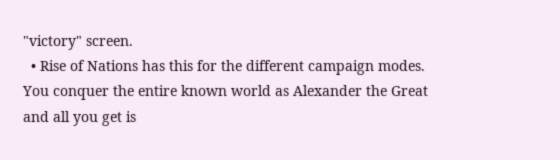"victory" screen.
  • Rise of Nations has this for the different campaign modes. You conquer the entire known world as Alexander the Great and all you get is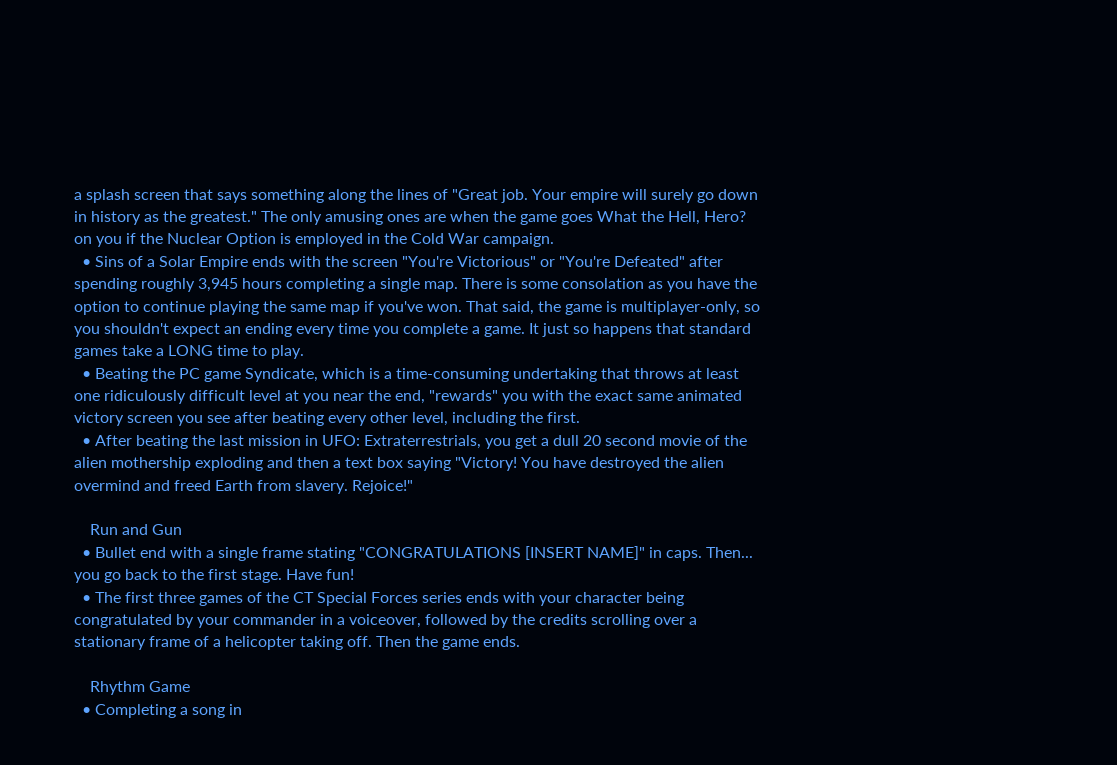a splash screen that says something along the lines of "Great job. Your empire will surely go down in history as the greatest." The only amusing ones are when the game goes What the Hell, Hero? on you if the Nuclear Option is employed in the Cold War campaign.
  • Sins of a Solar Empire ends with the screen "You're Victorious" or "You're Defeated" after spending roughly 3,945 hours completing a single map. There is some consolation as you have the option to continue playing the same map if you've won. That said, the game is multiplayer-only, so you shouldn't expect an ending every time you complete a game. It just so happens that standard games take a LONG time to play.
  • Beating the PC game Syndicate, which is a time-consuming undertaking that throws at least one ridiculously difficult level at you near the end, "rewards" you with the exact same animated victory screen you see after beating every other level, including the first.
  • After beating the last mission in UFO: Extraterrestrials, you get a dull 20 second movie of the alien mothership exploding and then a text box saying "Victory! You have destroyed the alien overmind and freed Earth from slavery. Rejoice!"

    Run and Gun
  • Bullet end with a single frame stating "CONGRATULATIONS [INSERT NAME]" in caps. Then... you go back to the first stage. Have fun!
  • The first three games of the CT Special Forces series ends with your character being congratulated by your commander in a voiceover, followed by the credits scrolling over a stationary frame of a helicopter taking off. Then the game ends.

    Rhythm Game
  • Completing a song in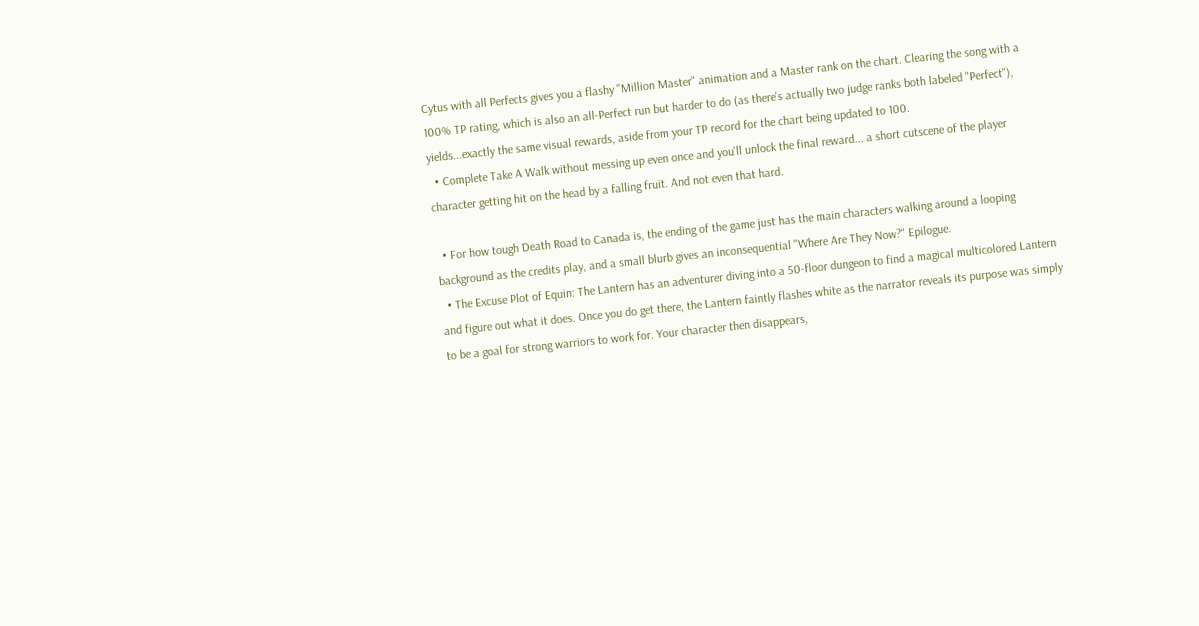Cytus with all Perfects gives you a flashy "Million Master" animation and a Master rank on the chart. Clearing the song with a 100% TP rating, which is also an all-Perfect run but harder to do (as there's actually two judge ranks both labeled "Perfect"), yields...exactly the same visual rewards, aside from your TP record for the chart being updated to 100.
  • Complete Take A Walk without messing up even once and you'll unlock the final reward... a short cutscene of the player character getting hit on the head by a falling fruit. And not even that hard.

  • For how tough Death Road to Canada is, the ending of the game just has the main characters walking around a looping background as the credits play, and a small blurb gives an inconsequential "Where Are They Now?" Epilogue.
  • The Excuse Plot of Equin: The Lantern has an adventurer diving into a 50-floor dungeon to find a magical multicolored Lantern and figure out what it does. Once you do get there, the Lantern faintly flashes white as the narrator reveals its purpose was simply to be a goal for strong warriors to work for. Your character then disappears,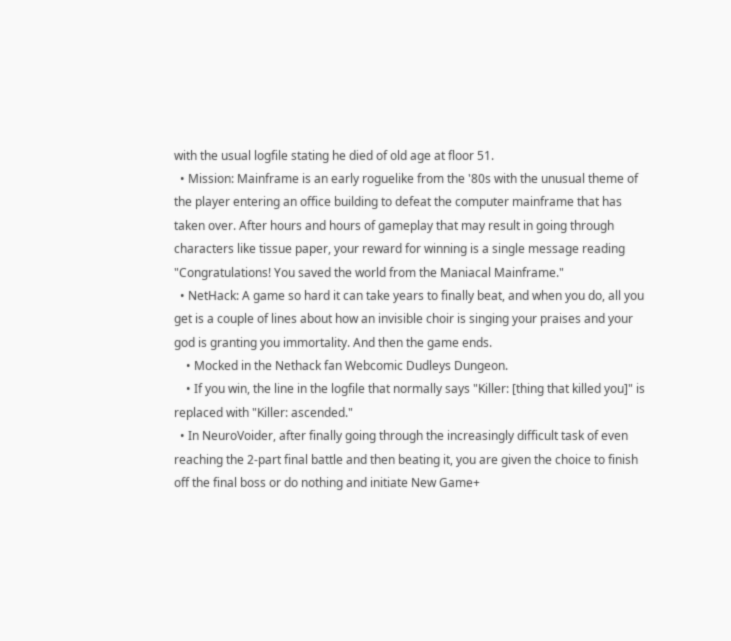with the usual logfile stating he died of old age at floor 51.
  • Mission: Mainframe is an early roguelike from the '80s with the unusual theme of the player entering an office building to defeat the computer mainframe that has taken over. After hours and hours of gameplay that may result in going through characters like tissue paper, your reward for winning is a single message reading "Congratulations! You saved the world from the Maniacal Mainframe."
  • NetHack: A game so hard it can take years to finally beat, and when you do, all you get is a couple of lines about how an invisible choir is singing your praises and your god is granting you immortality. And then the game ends.
    • Mocked in the Nethack fan Webcomic Dudleys Dungeon.
    • If you win, the line in the logfile that normally says "Killer: [thing that killed you]" is replaced with "Killer: ascended."
  • In NeuroVoider, after finally going through the increasingly difficult task of even reaching the 2-part final battle and then beating it, you are given the choice to finish off the final boss or do nothing and initiate New Game+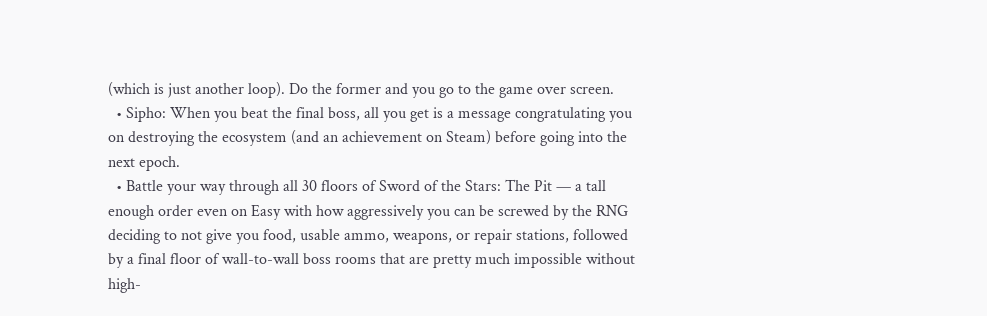(which is just another loop). Do the former and you go to the game over screen.
  • Sipho: When you beat the final boss, all you get is a message congratulating you on destroying the ecosystem (and an achievement on Steam) before going into the next epoch.
  • Battle your way through all 30 floors of Sword of the Stars: The Pit — a tall enough order even on Easy with how aggressively you can be screwed by the RNG deciding to not give you food, usable ammo, weapons, or repair stations, followed by a final floor of wall-to-wall boss rooms that are pretty much impossible without high-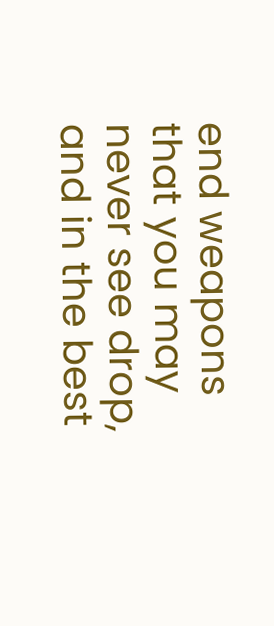end weapons that you may never see drop, and in the best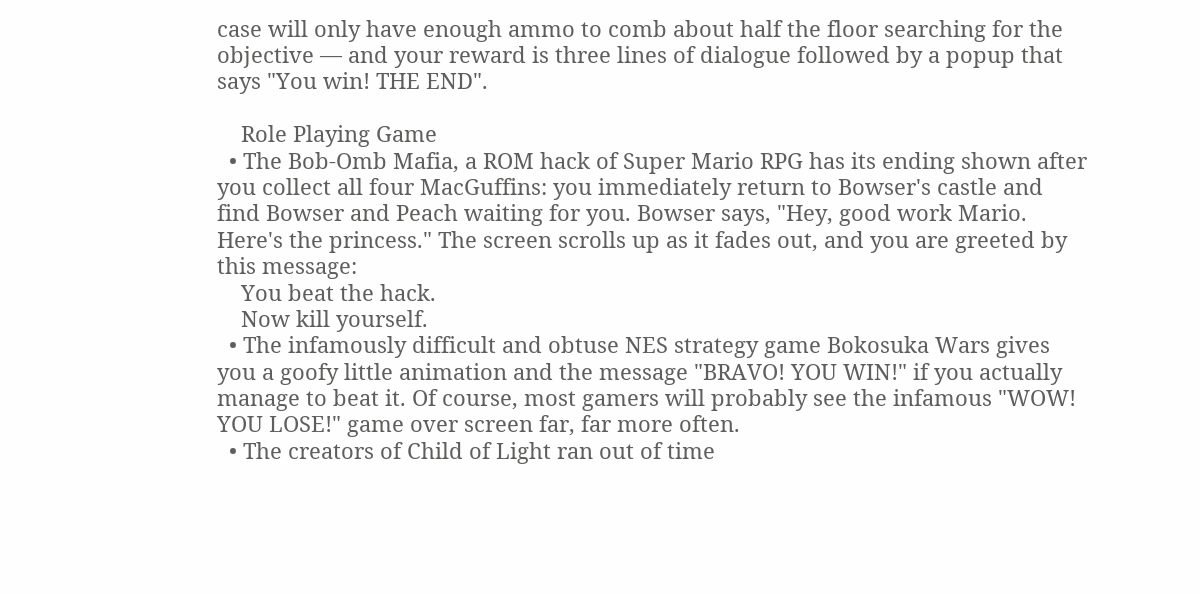case will only have enough ammo to comb about half the floor searching for the objective — and your reward is three lines of dialogue followed by a popup that says "You win! THE END".

    Role Playing Game
  • The Bob-Omb Mafia, a ROM hack of Super Mario RPG has its ending shown after you collect all four MacGuffins: you immediately return to Bowser's castle and find Bowser and Peach waiting for you. Bowser says, "Hey, good work Mario. Here's the princess." The screen scrolls up as it fades out, and you are greeted by this message:
    You beat the hack.
    Now kill yourself.
  • The infamously difficult and obtuse NES strategy game Bokosuka Wars gives you a goofy little animation and the message "BRAVO! YOU WIN!" if you actually manage to beat it. Of course, most gamers will probably see the infamous "WOW! YOU LOSE!" game over screen far, far more often.
  • The creators of Child of Light ran out of time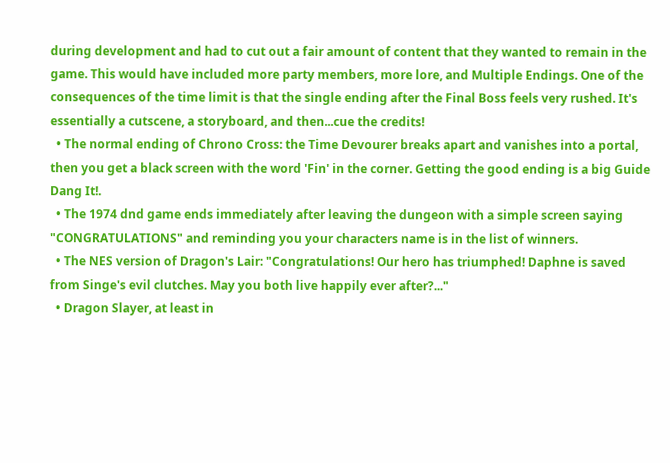during development and had to cut out a fair amount of content that they wanted to remain in the game. This would have included more party members, more lore, and Multiple Endings. One of the consequences of the time limit is that the single ending after the Final Boss feels very rushed. It's essentially a cutscene, a storyboard, and then...cue the credits!
  • The normal ending of Chrono Cross: the Time Devourer breaks apart and vanishes into a portal, then you get a black screen with the word 'Fin' in the corner. Getting the good ending is a big Guide Dang It!.
  • The 1974 dnd game ends immediately after leaving the dungeon with a simple screen saying "CONGRATULATIONS" and reminding you your characters name is in the list of winners.
  • The NES version of Dragon's Lair: "Congratulations! Our hero has triumphed! Daphne is saved from Singe's evil clutches. May you both live happily ever after?..."
  • Dragon Slayer, at least in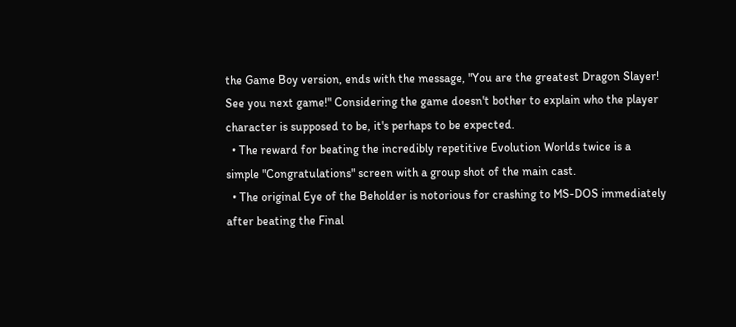the Game Boy version, ends with the message, "You are the greatest Dragon Slayer! See you next game!" Considering the game doesn't bother to explain who the player character is supposed to be, it's perhaps to be expected.
  • The reward for beating the incredibly repetitive Evolution Worlds twice is a simple "Congratulations" screen with a group shot of the main cast.
  • The original Eye of the Beholder is notorious for crashing to MS-DOS immediately after beating the Final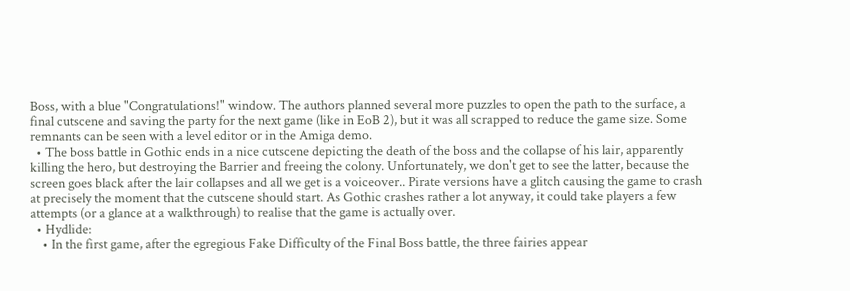Boss, with a blue "Congratulations!" window. The authors planned several more puzzles to open the path to the surface, a final cutscene and saving the party for the next game (like in EoB 2), but it was all scrapped to reduce the game size. Some remnants can be seen with a level editor or in the Amiga demo.
  • The boss battle in Gothic ends in a nice cutscene depicting the death of the boss and the collapse of his lair, apparently killing the hero, but destroying the Barrier and freeing the colony. Unfortunately, we don't get to see the latter, because the screen goes black after the lair collapses and all we get is a voiceover.. Pirate versions have a glitch causing the game to crash at precisely the moment that the cutscene should start. As Gothic crashes rather a lot anyway, it could take players a few attempts (or a glance at a walkthrough) to realise that the game is actually over.
  • Hydlide:
    • In the first game, after the egregious Fake Difficulty of the Final Boss battle, the three fairies appear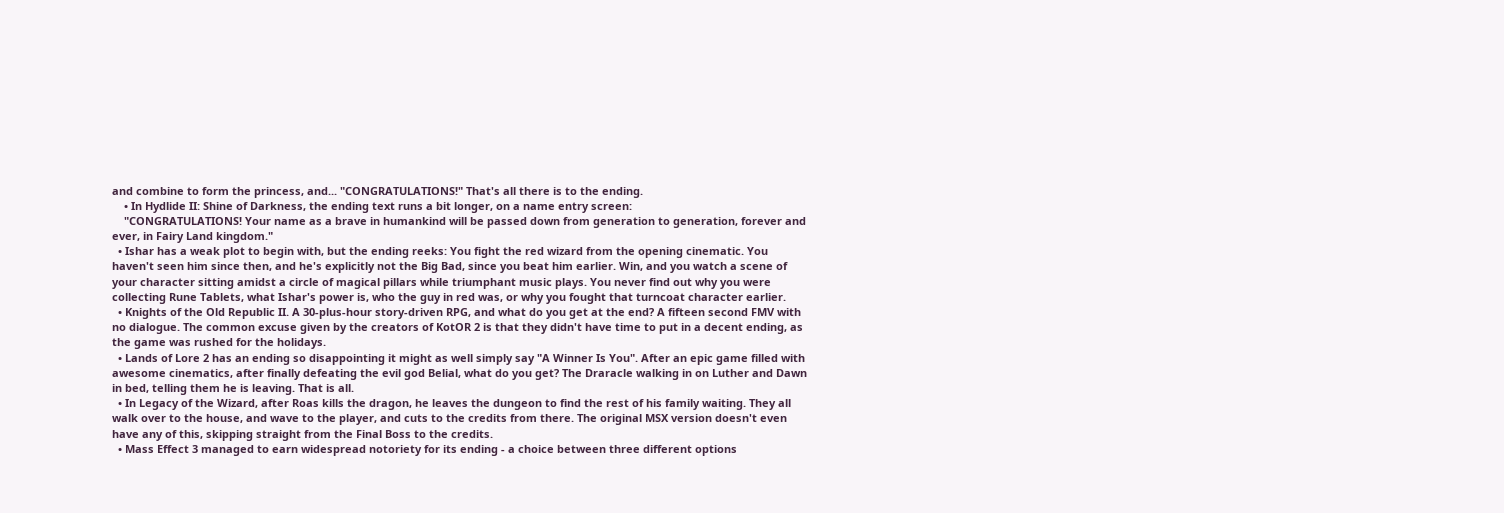and combine to form the princess, and... "CONGRATULATIONS!" That's all there is to the ending.
    • In Hydlide II: Shine of Darkness, the ending text runs a bit longer, on a name entry screen:
    "CONGRATULATIONS! Your name as a brave in humankind will be passed down from generation to generation, forever and ever, in Fairy Land kingdom."
  • Ishar has a weak plot to begin with, but the ending reeks: You fight the red wizard from the opening cinematic. You haven't seen him since then, and he's explicitly not the Big Bad, since you beat him earlier. Win, and you watch a scene of your character sitting amidst a circle of magical pillars while triumphant music plays. You never find out why you were collecting Rune Tablets, what Ishar's power is, who the guy in red was, or why you fought that turncoat character earlier.
  • Knights of the Old Republic II. A 30-plus-hour story-driven RPG, and what do you get at the end? A fifteen second FMV with no dialogue. The common excuse given by the creators of KotOR 2 is that they didn't have time to put in a decent ending, as the game was rushed for the holidays.
  • Lands of Lore 2 has an ending so disappointing it might as well simply say "A Winner Is You". After an epic game filled with awesome cinematics, after finally defeating the evil god Belial, what do you get? The Draracle walking in on Luther and Dawn in bed, telling them he is leaving. That is all.
  • In Legacy of the Wizard, after Roas kills the dragon, he leaves the dungeon to find the rest of his family waiting. They all walk over to the house, and wave to the player, and cuts to the credits from there. The original MSX version doesn't even have any of this, skipping straight from the Final Boss to the credits.
  • Mass Effect 3 managed to earn widespread notoriety for its ending - a choice between three different options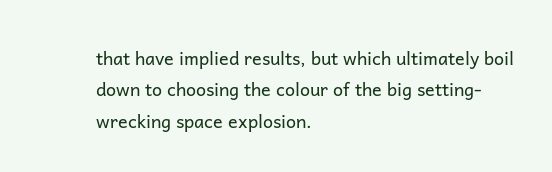that have implied results, but which ultimately boil down to choosing the colour of the big setting-wrecking space explosion.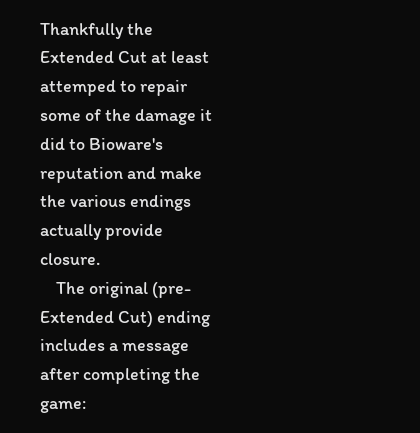Thankfully the Extended Cut at least attemped to repair some of the damage it did to Bioware's reputation and make the various endings actually provide closure.
    The original (pre-Extended Cut) ending includes a message after completing the game: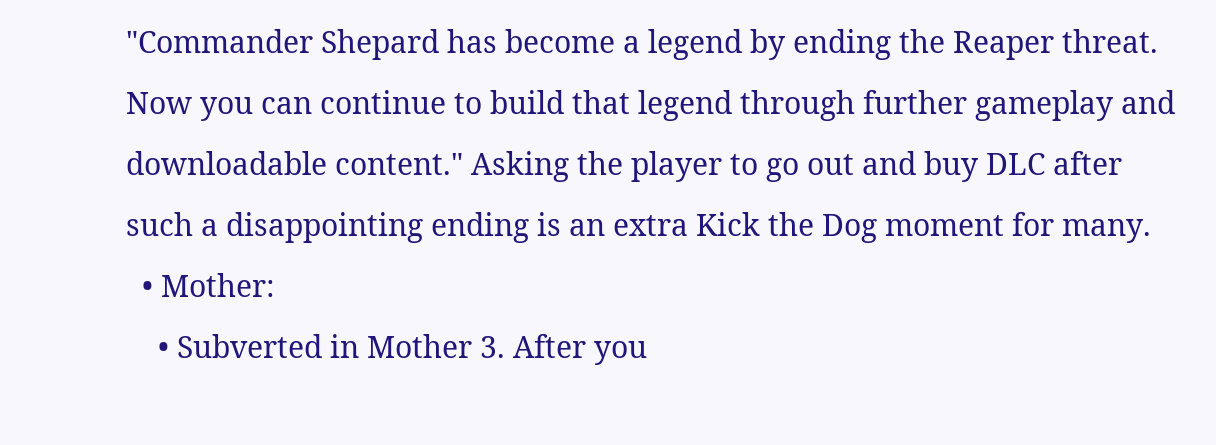"Commander Shepard has become a legend by ending the Reaper threat. Now you can continue to build that legend through further gameplay and downloadable content." Asking the player to go out and buy DLC after such a disappointing ending is an extra Kick the Dog moment for many.
  • Mother:
    • Subverted in Mother 3. After you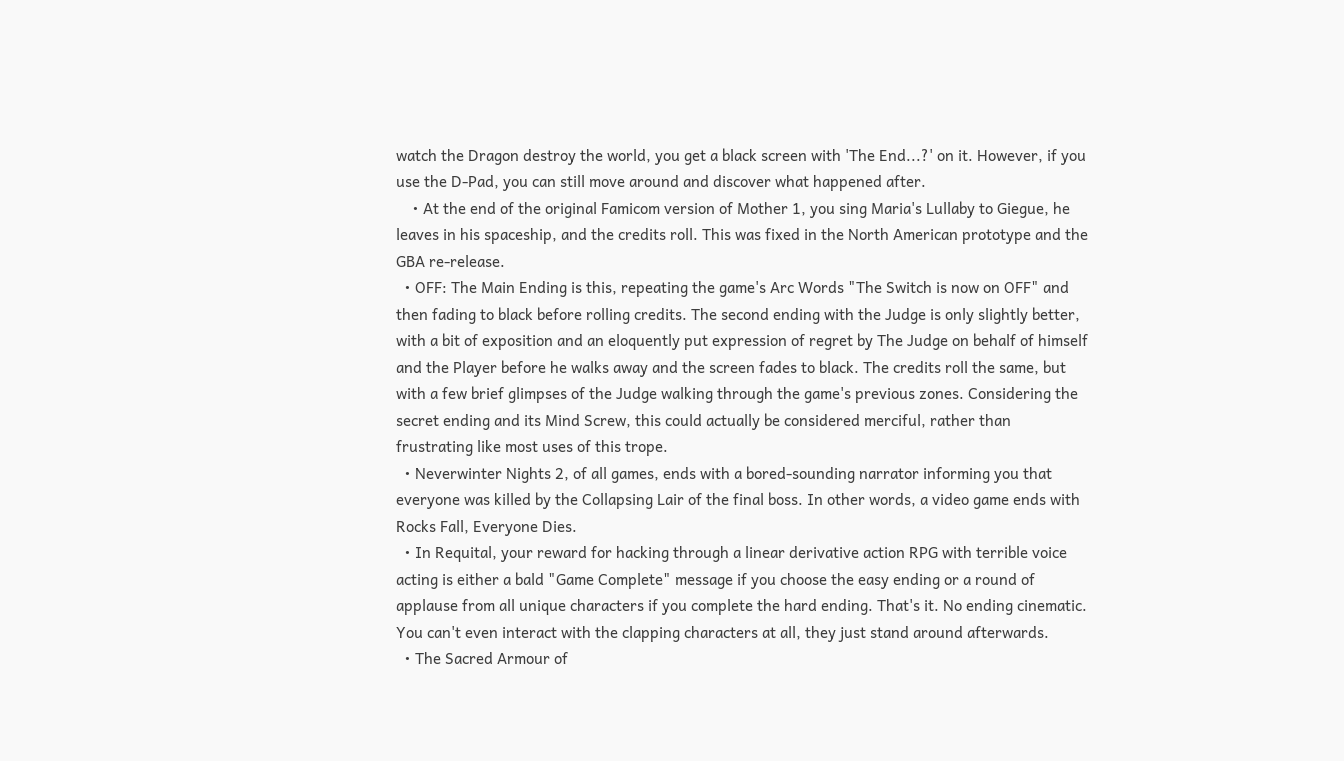watch the Dragon destroy the world, you get a black screen with 'The End...?' on it. However, if you use the D-Pad, you can still move around and discover what happened after.
    • At the end of the original Famicom version of Mother 1, you sing Maria's Lullaby to Giegue, he leaves in his spaceship, and the credits roll. This was fixed in the North American prototype and the GBA re-release.
  • OFF: The Main Ending is this, repeating the game's Arc Words "The Switch is now on OFF" and then fading to black before rolling credits. The second ending with the Judge is only slightly better, with a bit of exposition and an eloquently put expression of regret by The Judge on behalf of himself and the Player before he walks away and the screen fades to black. The credits roll the same, but with a few brief glimpses of the Judge walking through the game's previous zones. Considering the secret ending and its Mind Screw, this could actually be considered merciful, rather than frustrating like most uses of this trope.
  • Neverwinter Nights 2, of all games, ends with a bored-sounding narrator informing you that everyone was killed by the Collapsing Lair of the final boss. In other words, a video game ends with Rocks Fall, Everyone Dies.
  • In Requital, your reward for hacking through a linear derivative action RPG with terrible voice acting is either a bald "Game Complete" message if you choose the easy ending or a round of applause from all unique characters if you complete the hard ending. That's it. No ending cinematic. You can't even interact with the clapping characters at all, they just stand around afterwards.
  • The Sacred Armour of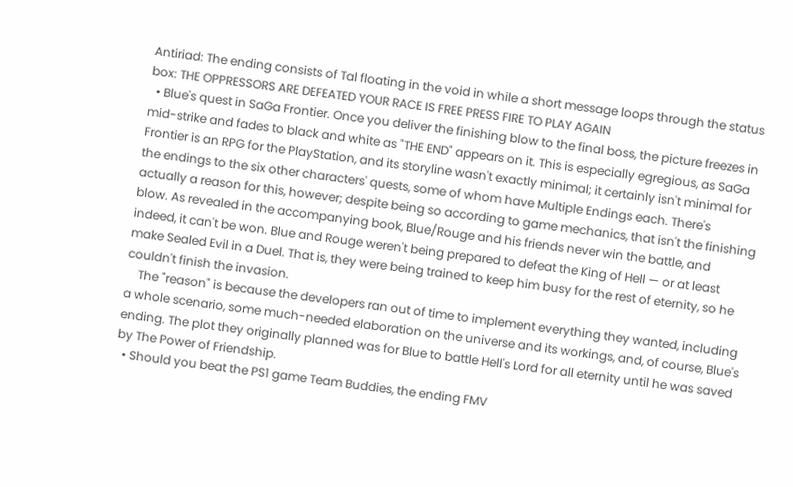Antiriad: The ending consists of Tal floating in the void in while a short message loops through the status box: THE OPPRESSORS ARE DEFEATED YOUR RACE IS FREE PRESS FIRE TO PLAY AGAIN
  • Blue's quest in SaGa Frontier. Once you deliver the finishing blow to the final boss, the picture freezes in mid-strike and fades to black and white as "THE END" appears on it. This is especially egregious, as SaGa Frontier is an RPG for the PlayStation, and its storyline wasn't exactly minimal; it certainly isn't minimal for the endings to the six other characters' quests, some of whom have Multiple Endings each. There's actually a reason for this, however; despite being so according to game mechanics, that isn't the finishing blow. As revealed in the accompanying book, Blue/Rouge and his friends never win the battle, and indeed, it can't be won. Blue and Rouge weren't being prepared to defeat the King of Hell — or at least make Sealed Evil in a Duel. That is, they were being trained to keep him busy for the rest of eternity, so he couldn't finish the invasion.
    The "reason" is because the developers ran out of time to implement everything they wanted, including a whole scenario, some much-needed elaboration on the universe and its workings, and, of course, Blue's ending. The plot they originally planned was for Blue to battle Hell's Lord for all eternity until he was saved by The Power of Friendship.
  • Should you beat the PS1 game Team Buddies, the ending FMV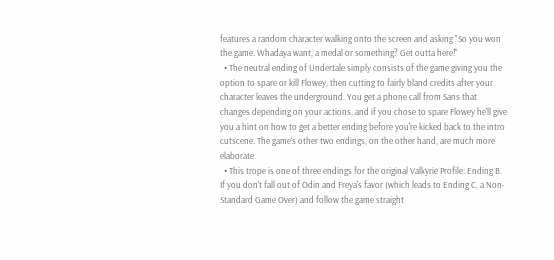features a random character walking onto the screen and asking "So you won the game. Whadaya want, a medal or something? Get outta here!"
  • The neutral ending of Undertale simply consists of the game giving you the option to spare or kill Flowey, then cutting to fairly bland credits after your character leaves the underground. You get a phone call from Sans that changes depending on your actions, and if you chose to spare Flowey he'll give you a hint on how to get a better ending before you're kicked back to the intro cutscene. The game's other two endings, on the other hand, are much more elaborate.
  • This trope is one of three endings for the original Valkyrie Profile: Ending B. If you don't fall out of Odin and Freya's favor (which leads to Ending C, a Non-Standard Game Over) and follow the game straight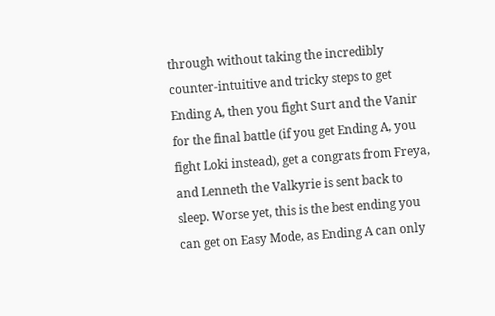through without taking the incredibly counter-intuitive and tricky steps to get Ending A, then you fight Surt and the Vanir for the final battle (if you get Ending A, you fight Loki instead), get a congrats from Freya, and Lenneth the Valkyrie is sent back to sleep. Worse yet, this is the best ending you can get on Easy Mode, as Ending A can only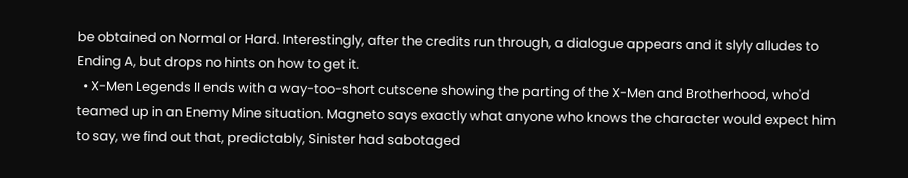be obtained on Normal or Hard. Interestingly, after the credits run through, a dialogue appears and it slyly alludes to Ending A, but drops no hints on how to get it.
  • X-Men Legends II ends with a way-too-short cutscene showing the parting of the X-Men and Brotherhood, who'd teamed up in an Enemy Mine situation. Magneto says exactly what anyone who knows the character would expect him to say, we find out that, predictably, Sinister had sabotaged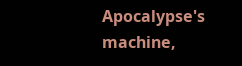Apocalypse's machine,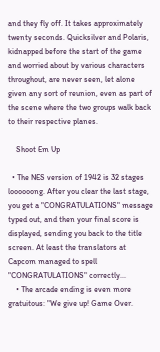and they fly off. It takes approximately twenty seconds. Quicksilver and Polaris, kidnapped before the start of the game and worried about by various characters throughout, are never seen, let alone given any sort of reunion, even as part of the scene where the two groups walk back to their respective planes.

    Shoot Em Up

  • The NES version of 1942 is 32 stages loooooong. After you clear the last stage, you get a "CONGRATULATIONS" message typed out, and then your final score is displayed, sending you back to the title screen. At least the translators at Capcom managed to spell "CONGRATULATIONS" correctly...
    • The arcade ending is even more gratuitous: "We give up! Game Over.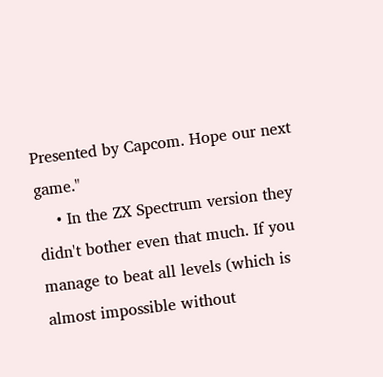Presented by Capcom. Hope our next game."
    • In the ZX Spectrum version they didn't bother even that much. If you manage to beat all levels (which is almost impossible without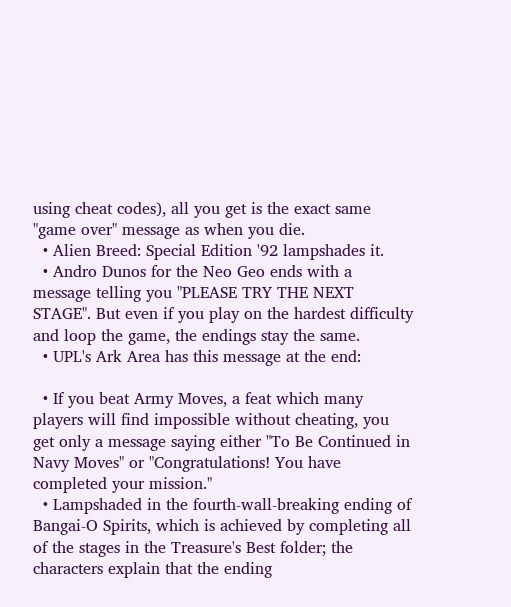using cheat codes), all you get is the exact same "game over" message as when you die.
  • Alien Breed: Special Edition '92 lampshades it.
  • Andro Dunos for the Neo Geo ends with a message telling you "PLEASE TRY THE NEXT STAGE". But even if you play on the hardest difficulty and loop the game, the endings stay the same.
  • UPL's Ark Area has this message at the end:

  • If you beat Army Moves, a feat which many players will find impossible without cheating, you get only a message saying either "To Be Continued in Navy Moves" or "Congratulations! You have completed your mission."
  • Lampshaded in the fourth-wall-breaking ending of Bangai-O Spirits, which is achieved by completing all of the stages in the Treasure's Best folder; the characters explain that the ending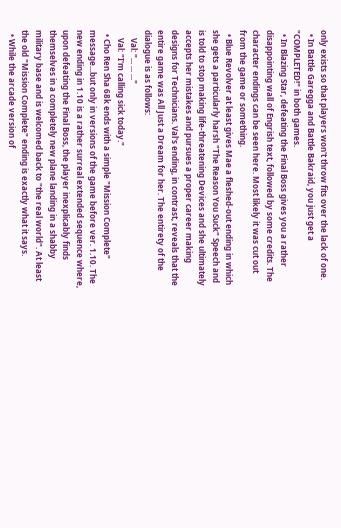only exists so that players won't throw fits over the lack of one.
  • In Battle Garegga and Battle Bakraid, you just get a "COMPLETED!" in both games.
  • In Blazing Star, defeating the Final Boss gives you a rather disappointing wall of Engrish text, followed by some credits. The character endings can be seen here. Most likely it was cut out from the game or something.
  • Blue Revolver at least gives Mae a fleshed-out ending in which she gets a particularly harsh "The Reason You Suck" Speech and is told to stop making life-threatening Devices and she ultimately accepts her mistakes and pursues a proper career making designs for Technicians. Val's ending, in contrast, reveals that the entire game was All Just a Dream for her. The entirety of the dialogue is as follows:
    Val: "... ... ..."
    Val: "I'm calling sick today."
  • Cho Ren Sha 68k ends with a simple "Mission Complete" message...but only in versions of the game before ver. 1.10. The new ending in 1.10 is a rather surreal extended sequence where, upon defeating the Final Boss, the player inexplicably finds themselves in a completely new plane landing in a shabby military base and is welcomed back to "the real world". At least the old "Mission Complete" ending is exactly what it says.
  • While the arcade version of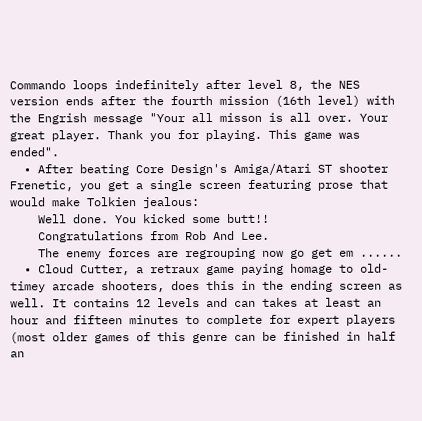Commando loops indefinitely after level 8, the NES version ends after the fourth mission (16th level) with the Engrish message "Your all misson is all over. Your great player. Thank you for playing. This game was ended".
  • After beating Core Design's Amiga/Atari ST shooter Frenetic, you get a single screen featuring prose that would make Tolkien jealous:
    Well done. You kicked some butt!!
    Congratulations from Rob And Lee.
    The enemy forces are regrouping now go get em ......
  • Cloud Cutter, a retraux game paying homage to old-timey arcade shooters, does this in the ending screen as well. It contains 12 levels and can takes at least an hour and fifteen minutes to complete for expert players (most older games of this genre can be finished in half an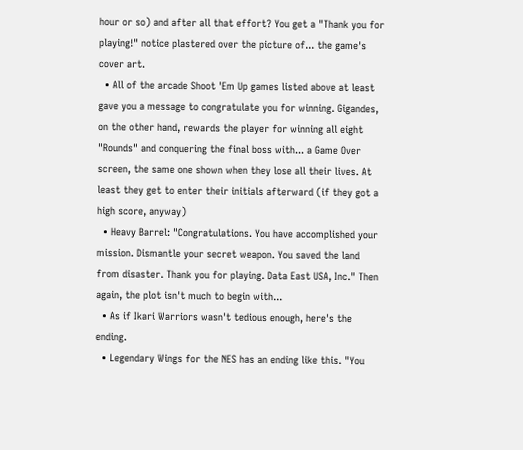hour or so) and after all that effort? You get a "Thank you for playing!" notice plastered over the picture of... the game's cover art.
  • All of the arcade Shoot 'Em Up games listed above at least gave you a message to congratulate you for winning. Gigandes, on the other hand, rewards the player for winning all eight "Rounds" and conquering the final boss with... a Game Over screen, the same one shown when they lose all their lives. At least they get to enter their initials afterward (if they got a high score, anyway)
  • Heavy Barrel: "Congratulations. You have accomplished your mission. Dismantle your secret weapon. You saved the land from disaster. Thank you for playing. Data East USA, Inc." Then again, the plot isn't much to begin with...
  • As if Ikari Warriors wasn't tedious enough, here's the ending.
  • Legendary Wings for the NES has an ending like this. "You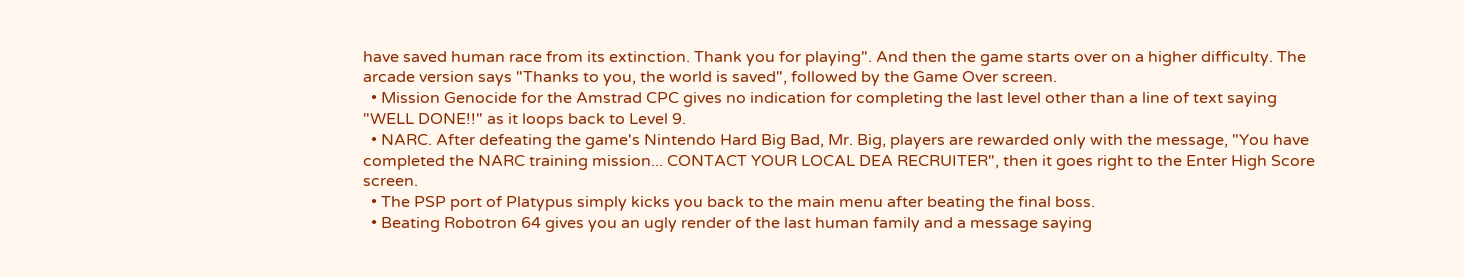have saved human race from its extinction. Thank you for playing". And then the game starts over on a higher difficulty. The arcade version says "Thanks to you, the world is saved", followed by the Game Over screen.
  • Mission Genocide for the Amstrad CPC gives no indication for completing the last level other than a line of text saying "WELL DONE!!" as it loops back to Level 9.
  • NARC. After defeating the game's Nintendo Hard Big Bad, Mr. Big, players are rewarded only with the message, "You have completed the NARC training mission... CONTACT YOUR LOCAL DEA RECRUITER", then it goes right to the Enter High Score screen.
  • The PSP port of Platypus simply kicks you back to the main menu after beating the final boss.
  • Beating Robotron 64 gives you an ugly render of the last human family and a message saying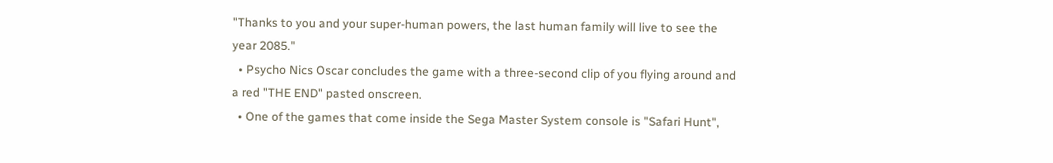"Thanks to you and your super-human powers, the last human family will live to see the year 2085."
  • Psycho Nics Oscar concludes the game with a three-second clip of you flying around and a red "THE END" pasted onscreen.
  • One of the games that come inside the Sega Master System console is "Safari Hunt",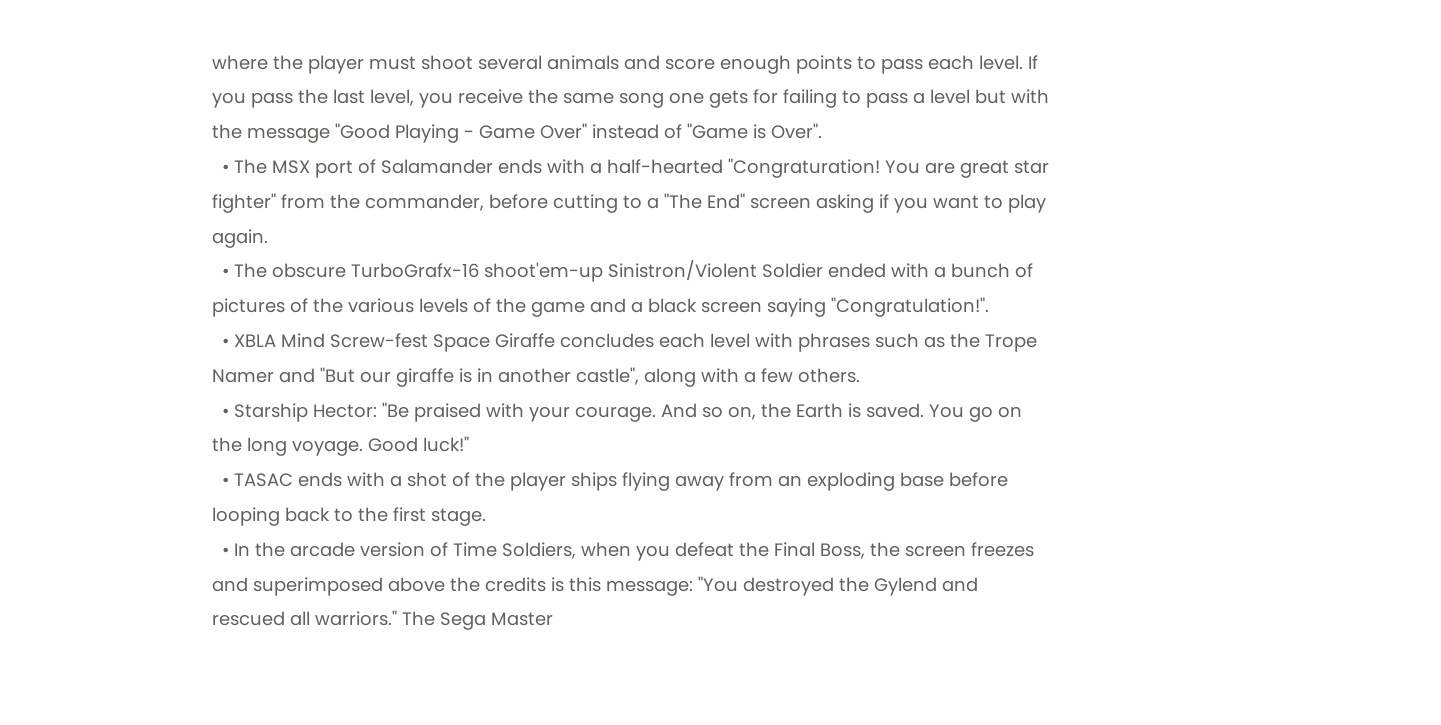where the player must shoot several animals and score enough points to pass each level. If you pass the last level, you receive the same song one gets for failing to pass a level but with the message "Good Playing - Game Over" instead of "Game is Over".
  • The MSX port of Salamander ends with a half-hearted "Congraturation! You are great star fighter" from the commander, before cutting to a "The End" screen asking if you want to play again.
  • The obscure TurboGrafx-16 shoot'em-up Sinistron/Violent Soldier ended with a bunch of pictures of the various levels of the game and a black screen saying "Congratulation!".
  • XBLA Mind Screw-fest Space Giraffe concludes each level with phrases such as the Trope Namer and "But our giraffe is in another castle", along with a few others.
  • Starship Hector: "Be praised with your courage. And so on, the Earth is saved. You go on the long voyage. Good luck!"
  • TASAC ends with a shot of the player ships flying away from an exploding base before looping back to the first stage.
  • In the arcade version of Time Soldiers, when you defeat the Final Boss, the screen freezes and superimposed above the credits is this message: "You destroyed the Gylend and rescued all warriors." The Sega Master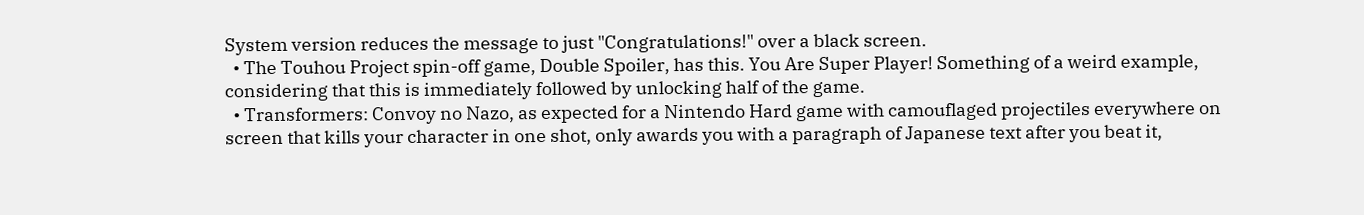System version reduces the message to just "Congratulations!" over a black screen.
  • The Touhou Project spin-off game, Double Spoiler, has this. You Are Super Player! Something of a weird example, considering that this is immediately followed by unlocking half of the game.
  • Transformers: Convoy no Nazo, as expected for a Nintendo Hard game with camouflaged projectiles everywhere on screen that kills your character in one shot, only awards you with a paragraph of Japanese text after you beat it,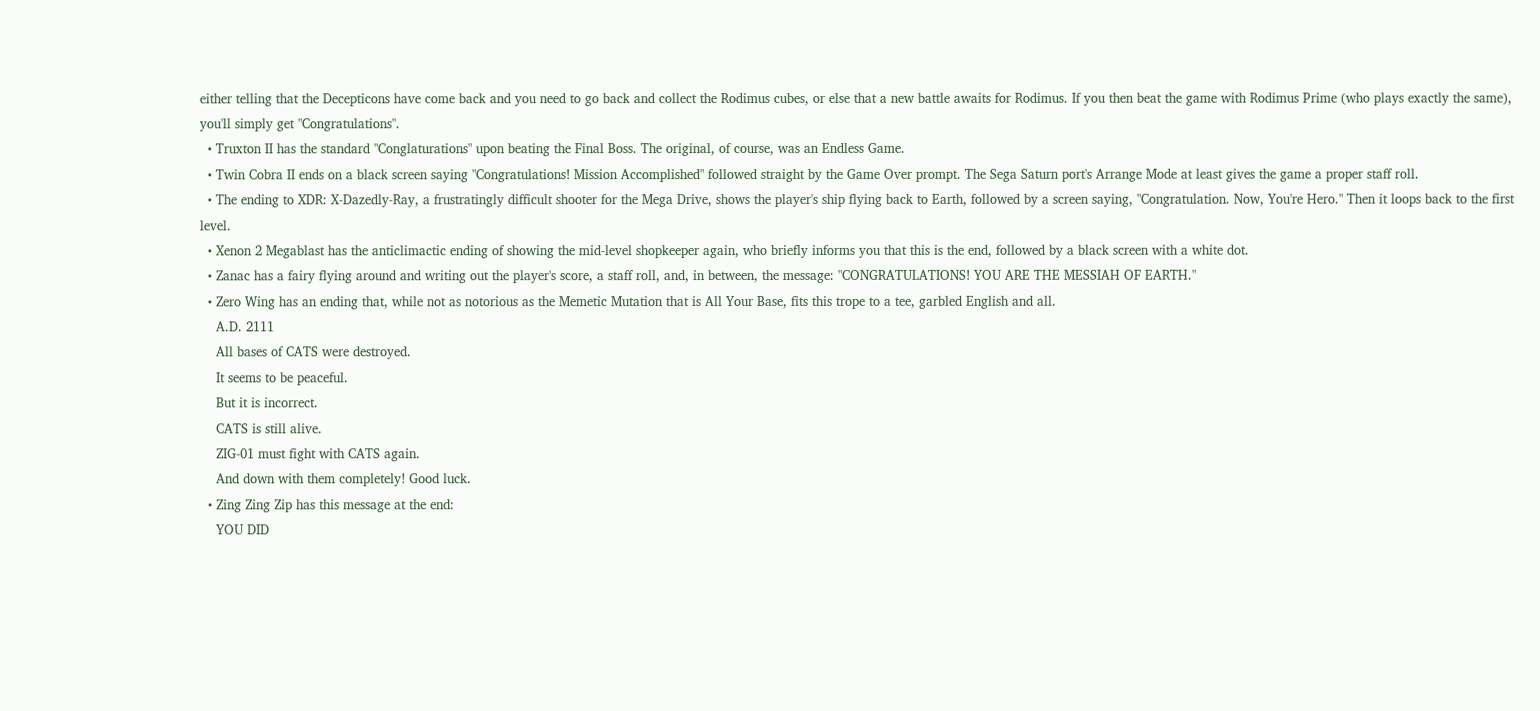either telling that the Decepticons have come back and you need to go back and collect the Rodimus cubes, or else that a new battle awaits for Rodimus. If you then beat the game with Rodimus Prime (who plays exactly the same), you'll simply get "Congratulations".
  • Truxton II has the standard "Conglaturations" upon beating the Final Boss. The original, of course, was an Endless Game.
  • Twin Cobra II ends on a black screen saying "Congratulations! Mission Accomplished" followed straight by the Game Over prompt. The Sega Saturn port's Arrange Mode at least gives the game a proper staff roll.
  • The ending to XDR: X-Dazedly-Ray, a frustratingly difficult shooter for the Mega Drive, shows the player's ship flying back to Earth, followed by a screen saying, "Congratulation. Now, You're Hero." Then it loops back to the first level.
  • Xenon 2 Megablast has the anticlimactic ending of showing the mid-level shopkeeper again, who briefly informs you that this is the end, followed by a black screen with a white dot.
  • Zanac has a fairy flying around and writing out the player's score, a staff roll, and, in between, the message: "CONGRATULATIONS! YOU ARE THE MESSIAH OF EARTH."
  • Zero Wing has an ending that, while not as notorious as the Memetic Mutation that is All Your Base, fits this trope to a tee, garbled English and all.
    A.D. 2111
    All bases of CATS were destroyed.
    It seems to be peaceful.
    But it is incorrect.
    CATS is still alive.
    ZIG-01 must fight with CATS again.
    And down with them completely! Good luck.
  • Zing Zing Zip has this message at the end:
    YOU DID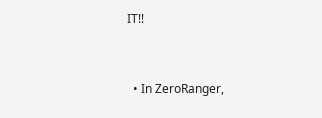IT!!


  • In ZeroRanger,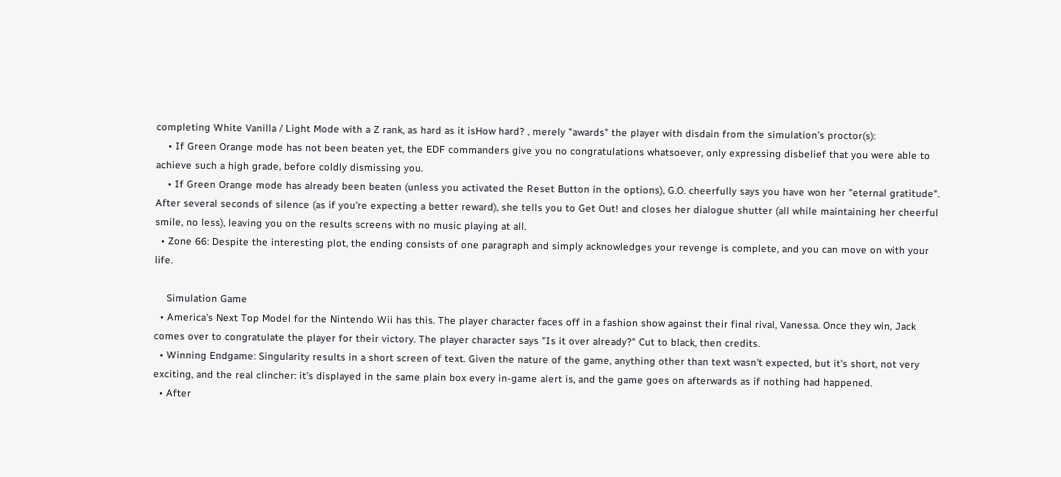completing White Vanilla / Light Mode with a Z rank, as hard as it isHow hard? , merely "awards" the player with disdain from the simulation's proctor(s):
    • If Green Orange mode has not been beaten yet, the EDF commanders give you no congratulations whatsoever, only expressing disbelief that you were able to achieve such a high grade, before coldly dismissing you.
    • If Green Orange mode has already been beaten (unless you activated the Reset Button in the options), G.O. cheerfully says you have won her "eternal gratitude". After several seconds of silence (as if you're expecting a better reward), she tells you to Get Out! and closes her dialogue shutter (all while maintaining her cheerful smile, no less), leaving you on the results screens with no music playing at all.
  • Zone 66: Despite the interesting plot, the ending consists of one paragraph and simply acknowledges your revenge is complete, and you can move on with your life.

    Simulation Game
  • America's Next Top Model for the Nintendo Wii has this. The player character faces off in a fashion show against their final rival, Vanessa. Once they win, Jack comes over to congratulate the player for their victory. The player character says "Is it over already?" Cut to black, then credits.
  • Winning Endgame: Singularity results in a short screen of text. Given the nature of the game, anything other than text wasn't expected, but it's short, not very exciting, and the real clincher: it's displayed in the same plain box every in-game alert is, and the game goes on afterwards as if nothing had happened.
  • After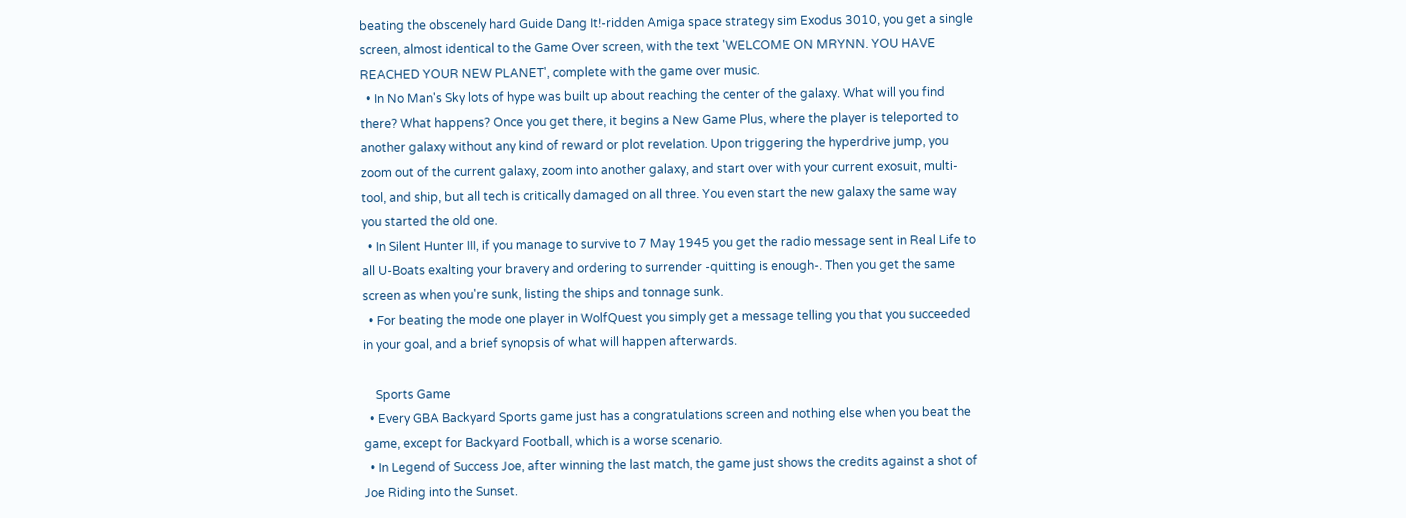beating the obscenely hard Guide Dang It!-ridden Amiga space strategy sim Exodus 3010, you get a single screen, almost identical to the Game Over screen, with the text 'WELCOME ON MRYNN. YOU HAVE REACHED YOUR NEW PLANET', complete with the game over music.
  • In No Man's Sky lots of hype was built up about reaching the center of the galaxy. What will you find there? What happens? Once you get there, it begins a New Game Plus, where the player is teleported to another galaxy without any kind of reward or plot revelation. Upon triggering the hyperdrive jump, you zoom out of the current galaxy, zoom into another galaxy, and start over with your current exosuit, multi-tool, and ship, but all tech is critically damaged on all three. You even start the new galaxy the same way you started the old one.
  • In Silent Hunter III, if you manage to survive to 7 May 1945 you get the radio message sent in Real Life to all U-Boats exalting your bravery and ordering to surrender -quitting is enough-. Then you get the same screen as when you're sunk, listing the ships and tonnage sunk.
  • For beating the mode one player in WolfQuest you simply get a message telling you that you succeeded in your goal, and a brief synopsis of what will happen afterwards.

    Sports Game
  • Every GBA Backyard Sports game just has a congratulations screen and nothing else when you beat the game, except for Backyard Football, which is a worse scenario.
  • In Legend of Success Joe, after winning the last match, the game just shows the credits against a shot of Joe Riding into the Sunset.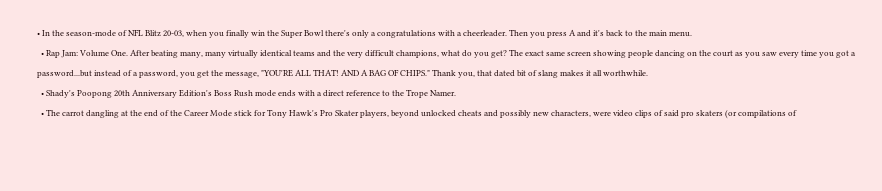• In the season-mode of NFL Blitz 20-03, when you finally win the Super Bowl there's only a congratulations with a cheerleader. Then you press A and it's back to the main menu.
  • Rap Jam: Volume One. After beating many, many virtually identical teams and the very difficult champions, what do you get? The exact same screen showing people dancing on the court as you saw every time you got a password...but instead of a password, you get the message, "YOU'RE ALL THAT! AND A BAG OF CHIPS." Thank you, that dated bit of slang makes it all worthwhile.
  • Shady's Poopong 20th Anniversary Edition's Boss Rush mode ends with a direct reference to the Trope Namer.
  • The carrot dangling at the end of the Career Mode stick for Tony Hawk's Pro Skater players, beyond unlocked cheats and possibly new characters, were video clips of said pro skaters (or compilations of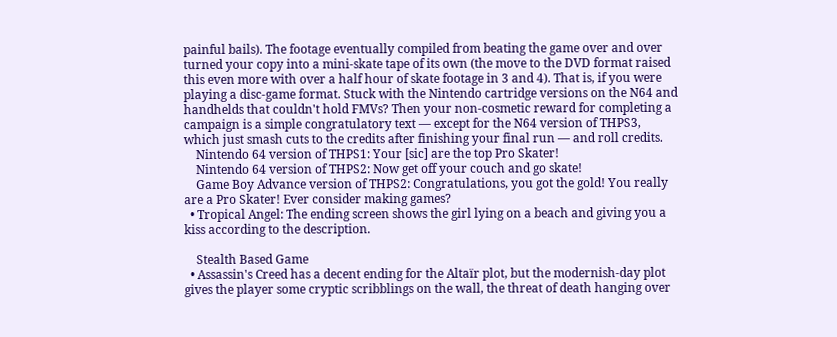painful bails). The footage eventually compiled from beating the game over and over turned your copy into a mini-skate tape of its own (the move to the DVD format raised this even more with over a half hour of skate footage in 3 and 4). That is, if you were playing a disc-game format. Stuck with the Nintendo cartridge versions on the N64 and handhelds that couldn't hold FMVs? Then your non-cosmetic reward for completing a campaign is a simple congratulatory text — except for the N64 version of THPS3, which just smash cuts to the credits after finishing your final run — and roll credits.
    Nintendo 64 version of THPS1: Your [sic] are the top Pro Skater!
    Nintendo 64 version of THPS2: Now get off your couch and go skate!
    Game Boy Advance version of THPS2: Congratulations, you got the gold! You really are a Pro Skater! Ever consider making games?
  • Tropical Angel: The ending screen shows the girl lying on a beach and giving you a kiss according to the description.

    Stealth Based Game
  • Assassin's Creed has a decent ending for the Altaïr plot, but the modernish-day plot gives the player some cryptic scribblings on the wall, the threat of death hanging over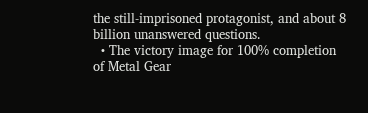the still-imprisoned protagonist, and about 8 billion unanswered questions.
  • The victory image for 100% completion of Metal Gear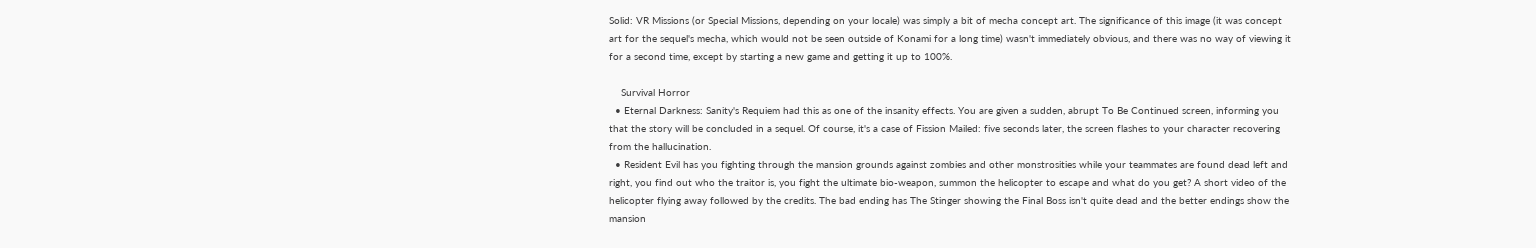Solid: VR Missions (or Special Missions, depending on your locale) was simply a bit of mecha concept art. The significance of this image (it was concept art for the sequel's mecha, which would not be seen outside of Konami for a long time) wasn't immediately obvious, and there was no way of viewing it for a second time, except by starting a new game and getting it up to 100%.

    Survival Horror
  • Eternal Darkness: Sanity's Requiem had this as one of the insanity effects. You are given a sudden, abrupt To Be Continued screen, informing you that the story will be concluded in a sequel. Of course, it's a case of Fission Mailed: five seconds later, the screen flashes to your character recovering from the hallucination.
  • Resident Evil has you fighting through the mansion grounds against zombies and other monstrosities while your teammates are found dead left and right, you find out who the traitor is, you fight the ultimate bio-weapon, summon the helicopter to escape and what do you get? A short video of the helicopter flying away followed by the credits. The bad ending has The Stinger showing the Final Boss isn't quite dead and the better endings show the mansion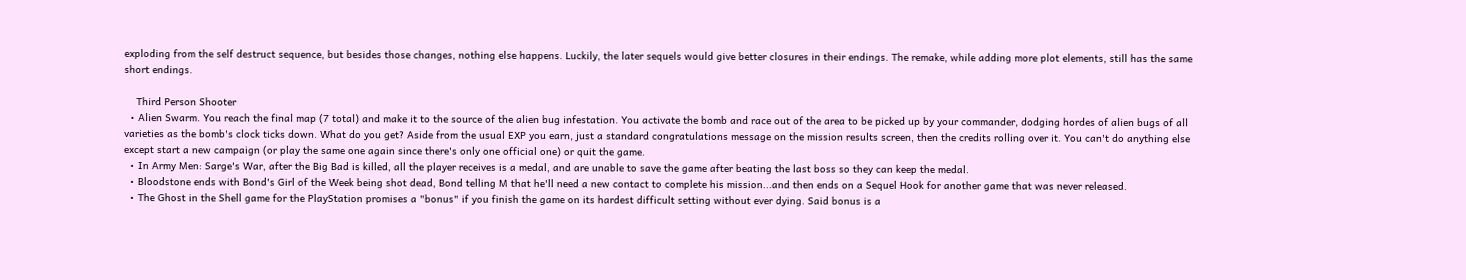exploding from the self destruct sequence, but besides those changes, nothing else happens. Luckily, the later sequels would give better closures in their endings. The remake, while adding more plot elements, still has the same short endings.

    Third Person Shooter
  • Alien Swarm. You reach the final map (7 total) and make it to the source of the alien bug infestation. You activate the bomb and race out of the area to be picked up by your commander, dodging hordes of alien bugs of all varieties as the bomb's clock ticks down. What do you get? Aside from the usual EXP you earn, just a standard congratulations message on the mission results screen, then the credits rolling over it. You can't do anything else except start a new campaign (or play the same one again since there's only one official one) or quit the game.
  • In Army Men: Sarge's War, after the Big Bad is killed, all the player receives is a medal, and are unable to save the game after beating the last boss so they can keep the medal.
  • Bloodstone ends with Bond's Girl of the Week being shot dead, Bond telling M that he'll need a new contact to complete his mission...and then ends on a Sequel Hook for another game that was never released.
  • The Ghost in the Shell game for the PlayStation promises a "bonus" if you finish the game on its hardest difficult setting without ever dying. Said bonus is a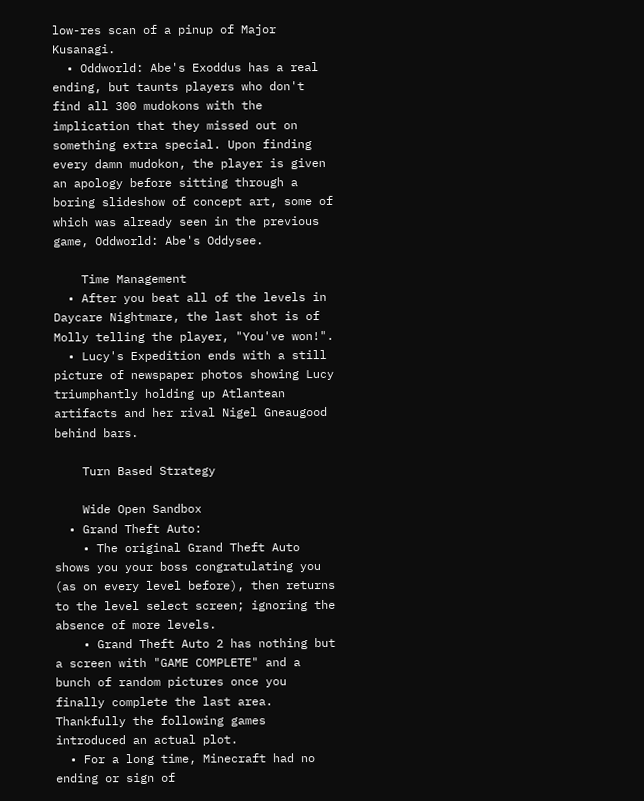low-res scan of a pinup of Major Kusanagi.
  • Oddworld: Abe's Exoddus has a real ending, but taunts players who don't find all 300 mudokons with the implication that they missed out on something extra special. Upon finding every damn mudokon, the player is given an apology before sitting through a boring slideshow of concept art, some of which was already seen in the previous game, Oddworld: Abe's Oddysee.

    Time Management
  • After you beat all of the levels in Daycare Nightmare, the last shot is of Molly telling the player, "You've won!".
  • Lucy's Expedition ends with a still picture of newspaper photos showing Lucy triumphantly holding up Atlantean artifacts and her rival Nigel Gneaugood behind bars.

    Turn Based Strategy

    Wide Open Sandbox
  • Grand Theft Auto:
    • The original Grand Theft Auto shows you your boss congratulating you (as on every level before), then returns to the level select screen; ignoring the absence of more levels.
    • Grand Theft Auto 2 has nothing but a screen with "GAME COMPLETE" and a bunch of random pictures once you finally complete the last area. Thankfully the following games introduced an actual plot.
  • For a long time, Minecraft had no ending or sign of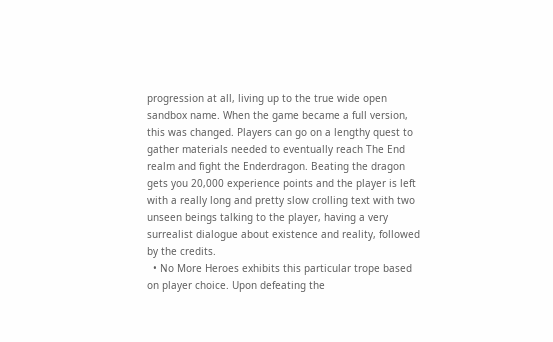progression at all, living up to the true wide open sandbox name. When the game became a full version, this was changed. Players can go on a lengthy quest to gather materials needed to eventually reach The End realm and fight the Enderdragon. Beating the dragon gets you 20,000 experience points and the player is left with a really long and pretty slow crolling text with two unseen beings talking to the player, having a very surrealist dialogue about existence and reality, followed by the credits.
  • No More Heroes exhibits this particular trope based on player choice. Upon defeating the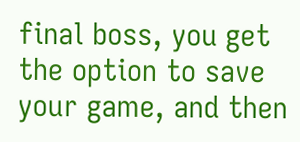final boss, you get the option to save your game, and then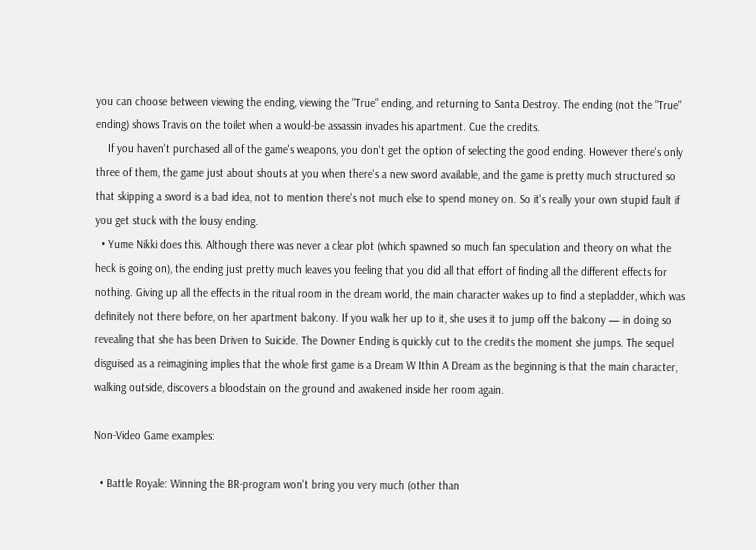you can choose between viewing the ending, viewing the "True" ending, and returning to Santa Destroy. The ending (not the "True" ending) shows Travis on the toilet when a would-be assassin invades his apartment. Cue the credits.
    If you haven't purchased all of the game's weapons, you don't get the option of selecting the good ending. However there's only three of them, the game just about shouts at you when there's a new sword available, and the game is pretty much structured so that skipping a sword is a bad idea, not to mention there's not much else to spend money on. So it's really your own stupid fault if you get stuck with the lousy ending.
  • Yume Nikki does this. Although there was never a clear plot (which spawned so much fan speculation and theory on what the heck is going on), the ending just pretty much leaves you feeling that you did all that effort of finding all the different effects for nothing. Giving up all the effects in the ritual room in the dream world, the main character wakes up to find a stepladder, which was definitely not there before, on her apartment balcony. If you walk her up to it, she uses it to jump off the balcony — in doing so revealing that she has been Driven to Suicide. The Downer Ending is quickly cut to the credits the moment she jumps. The sequel disguised as a reimagining implies that the whole first game is a Dream W Ithin A Dream as the beginning is that the main character, walking outside, discovers a bloodstain on the ground and awakened inside her room again.

Non-Video Game examples:

  • Battle Royale: Winning the BR-program won't bring you very much (other than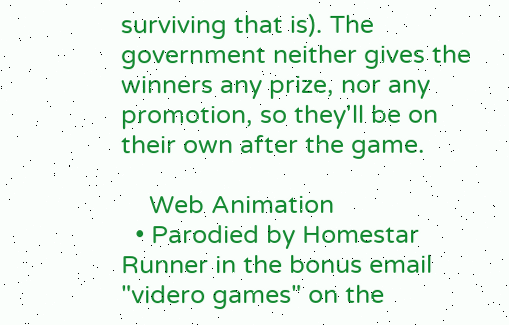surviving that is). The government neither gives the winners any prize, nor any promotion, so they'll be on their own after the game.

    Web Animation
  • Parodied by Homestar Runner in the bonus email "videro games" on the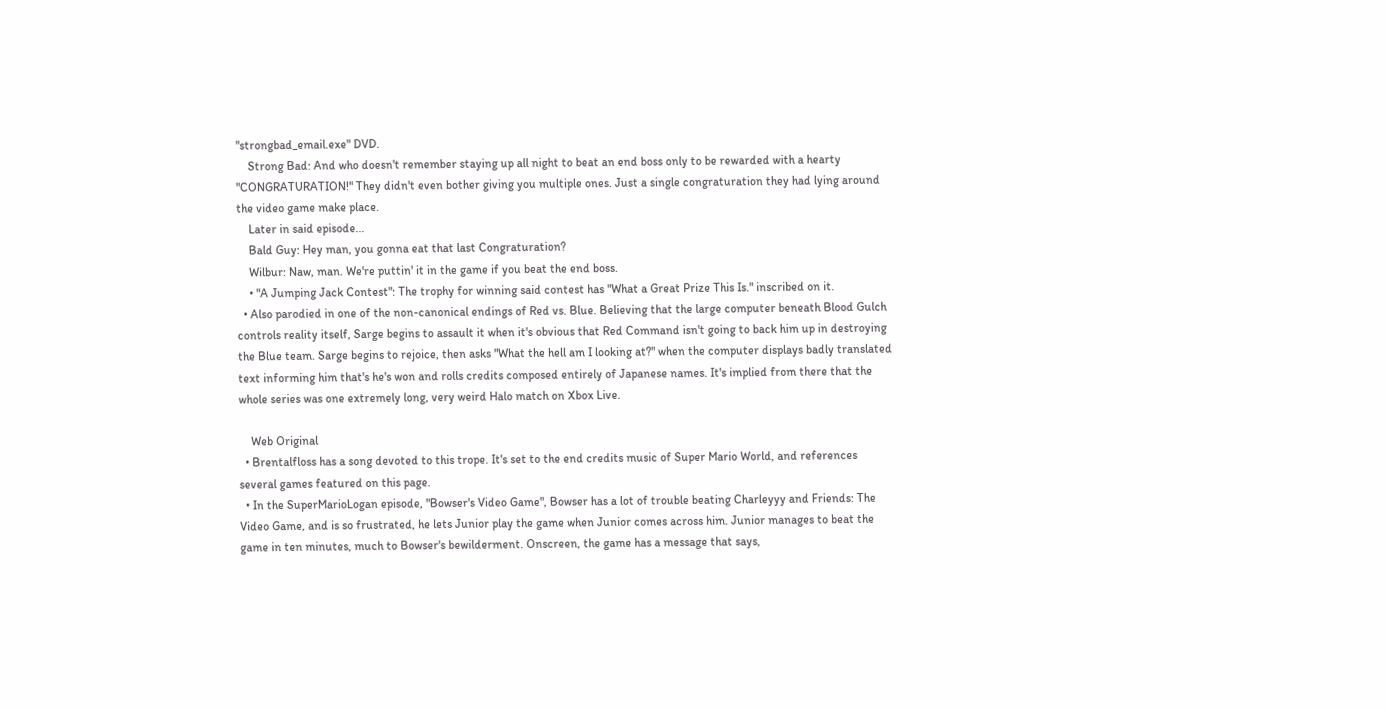"strongbad_email.exe" DVD.
    Strong Bad: And who doesn't remember staying up all night to beat an end boss only to be rewarded with a hearty "CONGRATURATION!" They didn't even bother giving you multiple ones. Just a single congraturation they had lying around the video game make place.
    Later in said episode...
    Bald Guy: Hey man, you gonna eat that last Congraturation?
    Wilbur: Naw, man. We're puttin' it in the game if you beat the end boss.
    • "A Jumping Jack Contest": The trophy for winning said contest has "What a Great Prize This Is." inscribed on it.
  • Also parodied in one of the non-canonical endings of Red vs. Blue. Believing that the large computer beneath Blood Gulch controls reality itself, Sarge begins to assault it when it's obvious that Red Command isn't going to back him up in destroying the Blue team. Sarge begins to rejoice, then asks "What the hell am I looking at?" when the computer displays badly translated text informing him that's he's won and rolls credits composed entirely of Japanese names. It's implied from there that the whole series was one extremely long, very weird Halo match on Xbox Live.

    Web Original
  • Brentalfloss has a song devoted to this trope. It's set to the end credits music of Super Mario World, and references several games featured on this page.
  • In the SuperMarioLogan episode, "Bowser's Video Game", Bowser has a lot of trouble beating Charleyyy and Friends: The Video Game, and is so frustrated, he lets Junior play the game when Junior comes across him. Junior manages to beat the game in ten minutes, much to Bowser's bewilderment. Onscreen, the game has a message that says,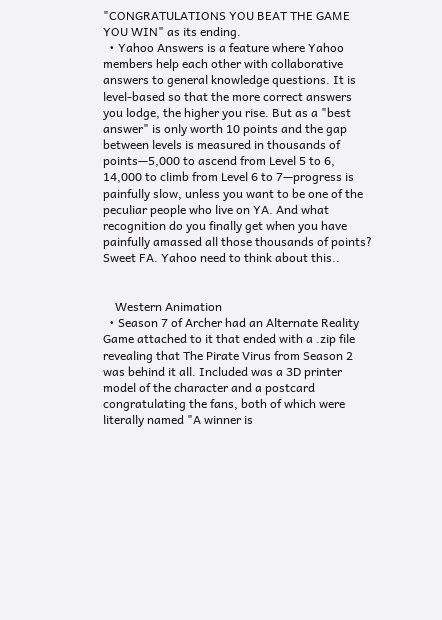"CONGRATULATIONS YOU BEAT THE GAME YOU WIN" as its ending.
  • Yahoo Answers is a feature where Yahoo members help each other with collaborative answers to general knowledge questions. It is level-based so that the more correct answers you lodge, the higher you rise. But as a "best answer" is only worth 10 points and the gap between levels is measured in thousands of points—5,000 to ascend from Level 5 to 6, 14,000 to climb from Level 6 to 7—progress is painfully slow, unless you want to be one of the peculiar people who live on YA. And what recognition do you finally get when you have painfully amassed all those thousands of points? Sweet FA. Yahoo need to think about this..


    Western Animation
  • Season 7 of Archer had an Alternate Reality Game attached to it that ended with a .zip file revealing that The Pirate Virus from Season 2 was behind it all. Included was a 3D printer model of the character and a postcard congratulating the fans, both of which were literally named "A winner is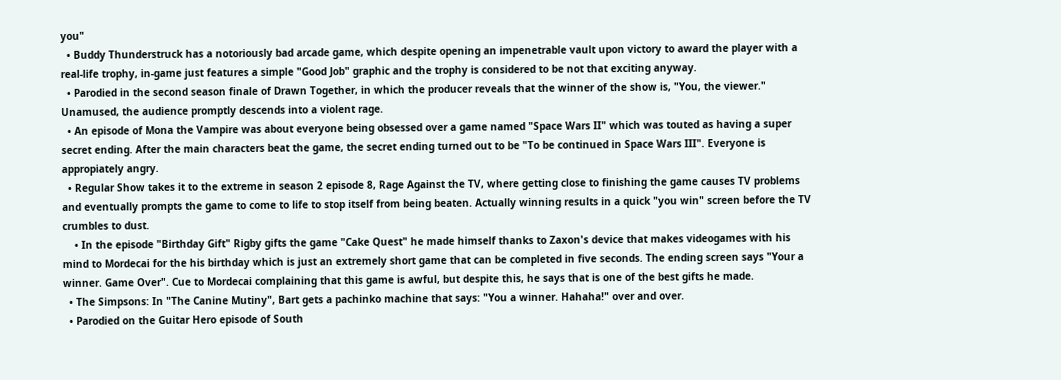you"
  • Buddy Thunderstruck has a notoriously bad arcade game, which despite opening an impenetrable vault upon victory to award the player with a real-life trophy, in-game just features a simple "Good Job" graphic and the trophy is considered to be not that exciting anyway.
  • Parodied in the second season finale of Drawn Together, in which the producer reveals that the winner of the show is, "You, the viewer." Unamused, the audience promptly descends into a violent rage.
  • An episode of Mona the Vampire was about everyone being obsessed over a game named "Space Wars II" which was touted as having a super secret ending. After the main characters beat the game, the secret ending turned out to be "To be continued in Space Wars III". Everyone is appropiately angry.
  • Regular Show takes it to the extreme in season 2 episode 8, Rage Against the TV, where getting close to finishing the game causes TV problems and eventually prompts the game to come to life to stop itself from being beaten. Actually winning results in a quick "you win" screen before the TV crumbles to dust.
    • In the episode "Birthday Gift" Rigby gifts the game "Cake Quest" he made himself thanks to Zaxon's device that makes videogames with his mind to Mordecai for the his birthday which is just an extremely short game that can be completed in five seconds. The ending screen says "Your a winner. Game Over". Cue to Mordecai complaining that this game is awful, but despite this, he says that is one of the best gifts he made.
  • The Simpsons: In "The Canine Mutiny", Bart gets a pachinko machine that says: "You a winner. Hahaha!" over and over.
  • Parodied on the Guitar Hero episode of South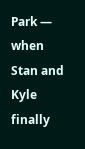Park — when Stan and Kyle finally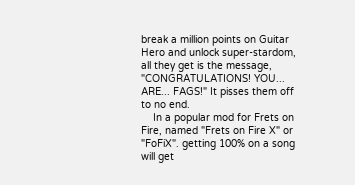break a million points on Guitar Hero and unlock super-stardom, all they get is the message, "CONGRATULATIONS! YOU... ARE... FAGS!" It pisses them off to no end.
    In a popular mod for Frets on Fire, named "Frets on Fire X" or "FoFiX". getting 100% on a song will get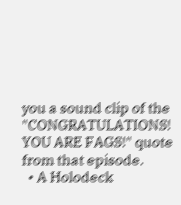you a sound clip of the "CONGRATULATIONS! YOU ARE FAGS!" quote from that episode.
  • A Holodeck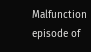Malfunction episode of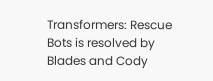Transformers: Rescue Bots is resolved by Blades and Cody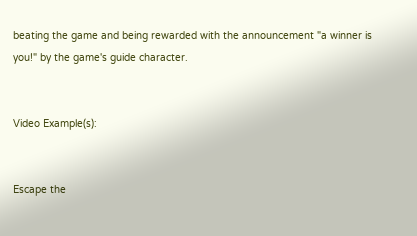beating the game and being rewarded with the announcement "a winner is you!" by the game's guide character.


Video Example(s):


Escape the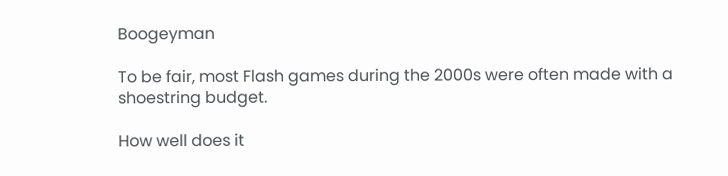Boogeyman

To be fair, most Flash games during the 2000s were often made with a shoestring budget.

How well does it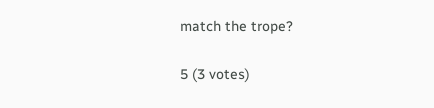match the trope?

5 (3 votes)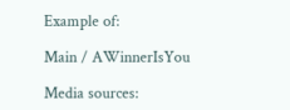Example of:

Main / AWinnerIsYou

Media sources: